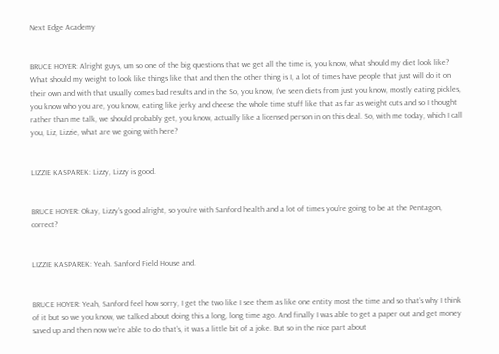Next Edge Academy


BRUCE HOYER: Alright guys, um so one of the big questions that we get all the time is, you know, what should my diet look like? What should my weight to look like things like that and then the other thing is I, a lot of times have people that just will do it on their own and with that usually comes bad results and in the So, you know, I’ve seen diets from just you know, mostly eating pickles, you know who you are, you know, eating like jerky and cheese the whole time stuff like that as far as weight cuts and so I thought rather than me talk, we should probably get, you know, actually like a licensed person in on this deal. So, with me today, which I call you, Liz, Lizzie, what are we going with here?


LIZZIE KASPAREK: Lizzy, Lizzy is good.


BRUCE HOYER: Okay, Lizzy’s good alright, so you’re with Sanford health and a lot of times you’re going to be at the Pentagon, correct?


LIZZIE KASPAREK: Yeah. Sanford Field House and.


BRUCE HOYER: Yeah, Sanford feel how sorry, I get the two like I see them as like one entity most the time and so that’s why I think of it but so we you know, we talked about doing this a long, long time ago. And finally I was able to get a paper out and get money saved up and then now we’re able to do that’s, it was a little bit of a joke. But so in the nice part about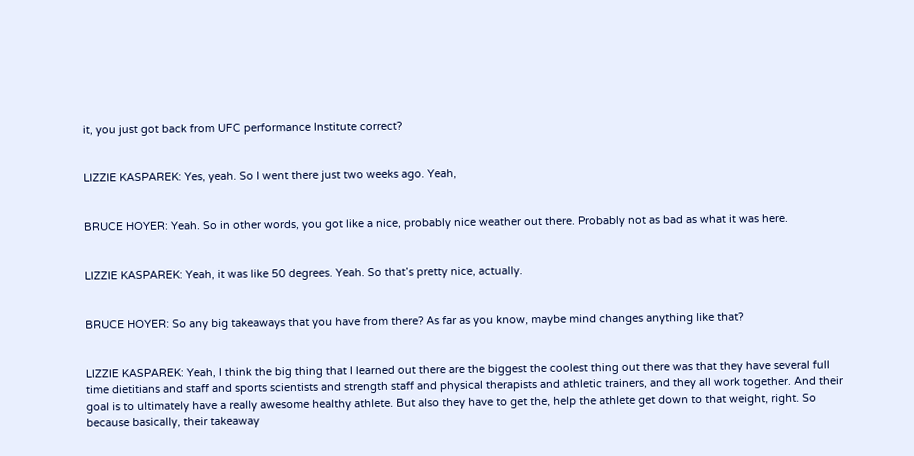it, you just got back from UFC performance Institute correct?


LIZZIE KASPAREK: Yes, yeah. So I went there just two weeks ago. Yeah,


BRUCE HOYER: Yeah. So in other words, you got like a nice, probably nice weather out there. Probably not as bad as what it was here.


LIZZIE KASPAREK: Yeah, it was like 50 degrees. Yeah. So that’s pretty nice, actually.


BRUCE HOYER: So any big takeaways that you have from there? As far as you know, maybe mind changes anything like that?


LIZZIE KASPAREK: Yeah, I think the big thing that I learned out there are the biggest the coolest thing out there was that they have several full time dietitians and staff and sports scientists and strength staff and physical therapists and athletic trainers, and they all work together. And their goal is to ultimately have a really awesome healthy athlete. But also they have to get the, help the athlete get down to that weight, right. So because basically, their takeaway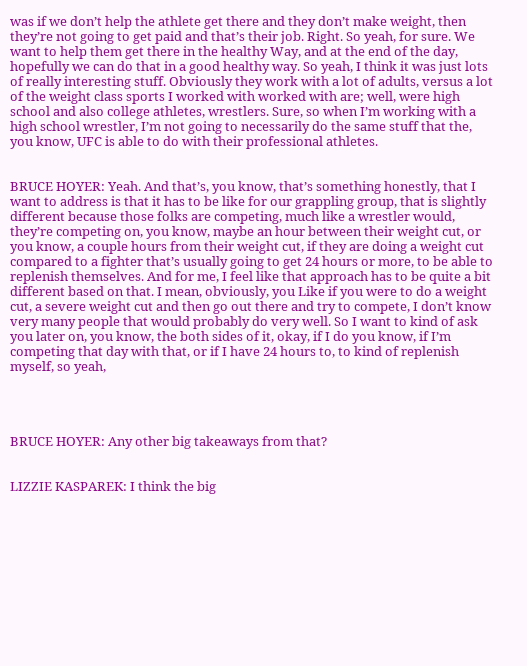was if we don’t help the athlete get there and they don’t make weight, then they’re not going to get paid and that’s their job. Right. So yeah, for sure. We want to help them get there in the healthy Way, and at the end of the day, hopefully we can do that in a good healthy way. So yeah, I think it was just lots of really interesting stuff. Obviously they work with a lot of adults, versus a lot of the weight class sports I worked with worked with are; well, were high school and also college athletes, wrestlers. Sure, so when I’m working with a high school wrestler, I’m not going to necessarily do the same stuff that the, you know, UFC is able to do with their professional athletes.


BRUCE HOYER: Yeah. And that’s, you know, that’s something honestly, that I want to address is that it has to be like for our grappling group, that is slightly different because those folks are competing, much like a wrestler would, they’re competing on, you know, maybe an hour between their weight cut, or you know, a couple hours from their weight cut, if they are doing a weight cut compared to a fighter that’s usually going to get 24 hours or more, to be able to replenish themselves. And for me, I feel like that approach has to be quite a bit different based on that. I mean, obviously, you Like if you were to do a weight cut, a severe weight cut and then go out there and try to compete, I don’t know very many people that would probably do very well. So I want to kind of ask you later on, you know, the both sides of it, okay, if I do you know, if I’m competing that day with that, or if I have 24 hours to, to kind of replenish myself, so yeah,




BRUCE HOYER: Any other big takeaways from that?


LIZZIE KASPAREK: I think the big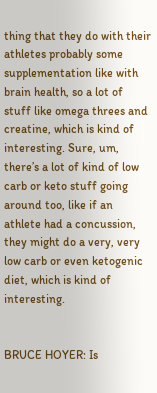thing that they do with their athletes probably some supplementation like with brain health, so a lot of stuff like omega threes and creatine, which is kind of interesting. Sure, um, there’s a lot of kind of low carb or keto stuff going around too, like if an athlete had a concussion, they might do a very, very low carb or even ketogenic diet, which is kind of interesting.


BRUCE HOYER: Is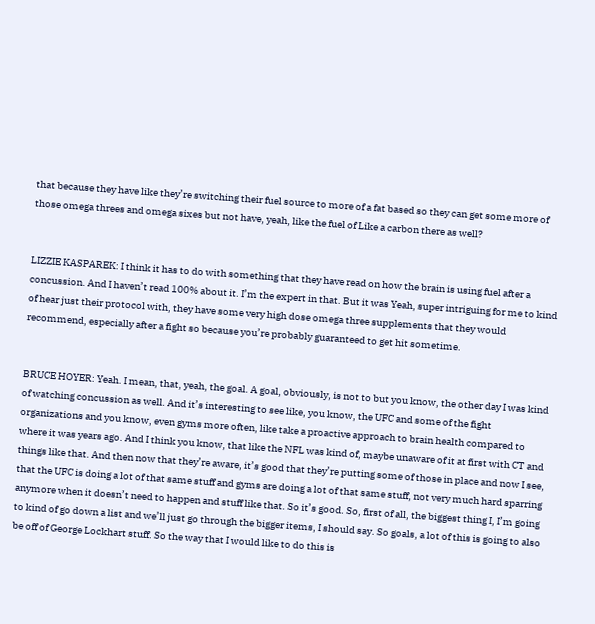that because they have like they’re switching their fuel source to more of a fat based so they can get some more of those omega threes and omega sixes but not have, yeah, like the fuel of Like a carbon there as well?


LIZZIE KASPAREK: I think it has to do with something that they have read on how the brain is using fuel after a concussion. And I haven’t read 100% about it. I’m the expert in that. But it was Yeah, super intriguing for me to kind of hear just their protocol with, they have some very high dose omega three supplements that they would recommend, especially after a fight so because you’re probably guaranteed to get hit sometime.


BRUCE HOYER: Yeah. I mean, that, yeah, the goal. A goal, obviously, is not to but you know, the other day I was kind of watching concussion as well. And it’s interesting to see like, you know, the UFC and some of the fight organizations and you know, even gyms more often, like take a proactive approach to brain health compared to where it was years ago. And I think you know, that like the NFL was kind of, maybe unaware of it at first with CT and things like that. And then now that they’re aware, it’s good that they’re putting some of those in place and now I see, that the UFC is doing a lot of that same stuff and gyms are doing a lot of that same stuff, not very much hard sparring anymore when it doesn’t need to happen and stuff like that. So it’s good. So, first of all, the biggest thing I, I’m going to kind of go down a list and we’ll just go through the bigger items, I should say. So goals, a lot of this is going to also be off of George Lockhart stuff. So the way that I would like to do this is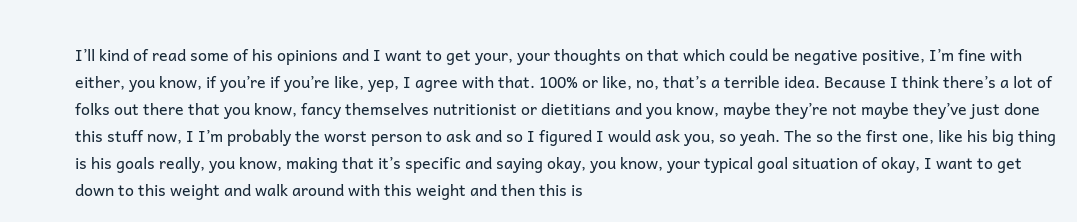I’ll kind of read some of his opinions and I want to get your, your thoughts on that which could be negative positive, I’m fine with either, you know, if you’re if you’re like, yep, I agree with that. 100% or like, no, that’s a terrible idea. Because I think there’s a lot of folks out there that you know, fancy themselves nutritionist or dietitians and you know, maybe they’re not maybe they’ve just done this stuff now, I I’m probably the worst person to ask and so I figured I would ask you, so yeah. The so the first one, like his big thing is his goals really, you know, making that it’s specific and saying okay, you know, your typical goal situation of okay, I want to get down to this weight and walk around with this weight and then this is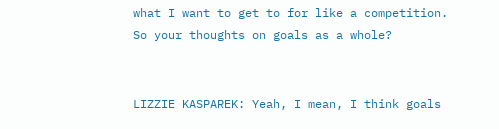what I want to get to for like a competition. So your thoughts on goals as a whole?


LIZZIE KASPAREK: Yeah, I mean, I think goals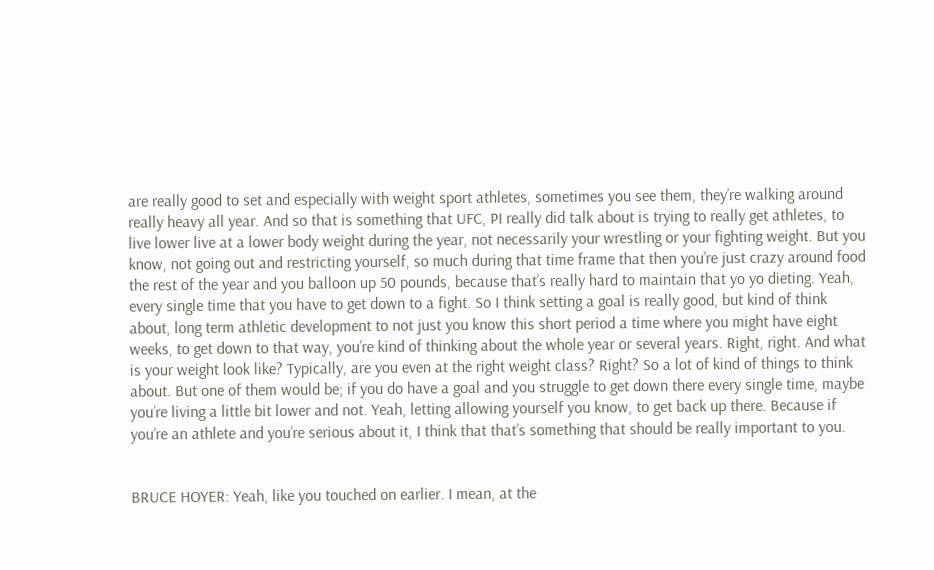are really good to set and especially with weight sport athletes, sometimes you see them, they’re walking around really heavy all year. And so that is something that UFC, PI really did talk about is trying to really get athletes, to live lower live at a lower body weight during the year, not necessarily your wrestling or your fighting weight. But you know, not going out and restricting yourself, so much during that time frame that then you’re just crazy around food the rest of the year and you balloon up 50 pounds, because that’s really hard to maintain that yo yo dieting. Yeah, every single time that you have to get down to a fight. So I think setting a goal is really good, but kind of think about, long term athletic development to not just you know this short period a time where you might have eight weeks, to get down to that way, you’re kind of thinking about the whole year or several years. Right, right. And what is your weight look like? Typically, are you even at the right weight class? Right? So a lot of kind of things to think about. But one of them would be; if you do have a goal and you struggle to get down there every single time, maybe you’re living a little bit lower and not. Yeah, letting allowing yourself you know, to get back up there. Because if you’re an athlete and you’re serious about it, I think that that’s something that should be really important to you.


BRUCE HOYER: Yeah, like you touched on earlier. I mean, at the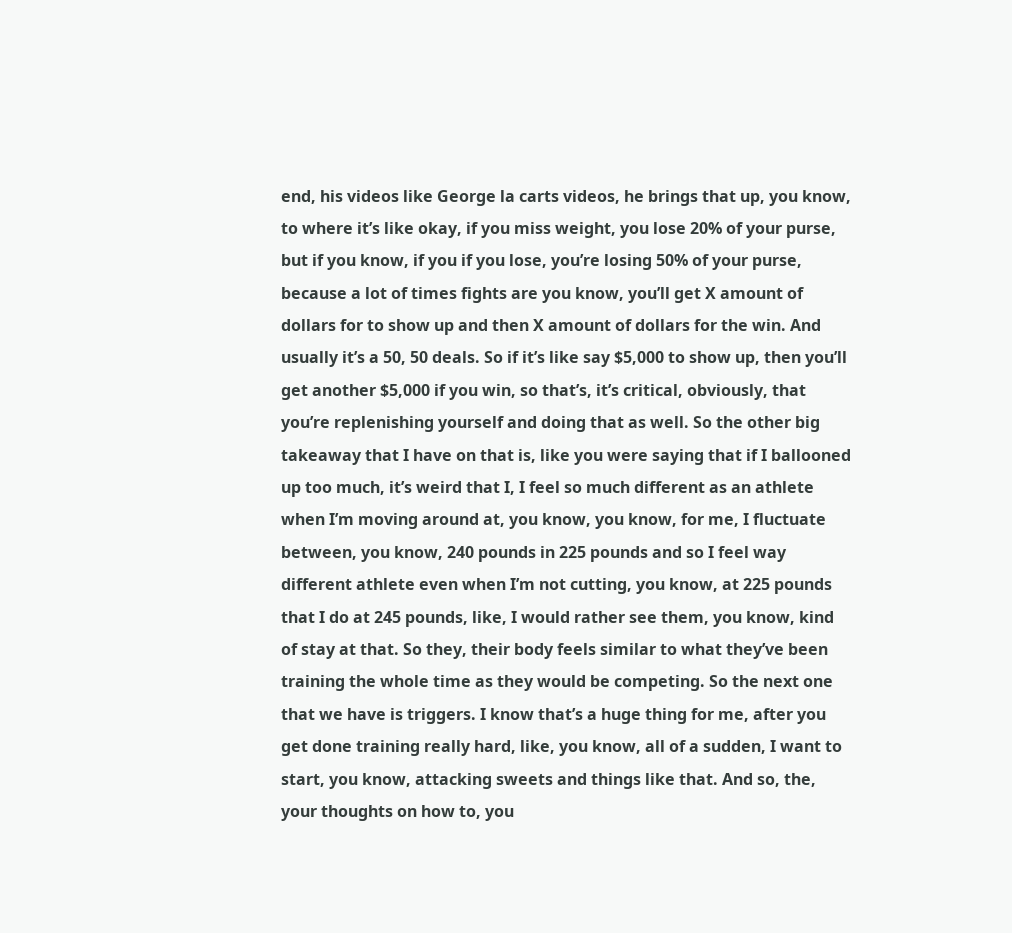end, his videos like George la carts videos, he brings that up, you know, to where it’s like okay, if you miss weight, you lose 20% of your purse, but if you know, if you if you lose, you’re losing 50% of your purse, because a lot of times fights are you know, you’ll get X amount of dollars for to show up and then X amount of dollars for the win. And usually it’s a 50, 50 deals. So if it’s like say $5,000 to show up, then you’ll get another $5,000 if you win, so that’s, it’s critical, obviously, that you’re replenishing yourself and doing that as well. So the other big takeaway that I have on that is, like you were saying that if I ballooned up too much, it’s weird that I, I feel so much different as an athlete when I’m moving around at, you know, you know, for me, I fluctuate between, you know, 240 pounds in 225 pounds and so I feel way different athlete even when I’m not cutting, you know, at 225 pounds that I do at 245 pounds, like, I would rather see them, you know, kind of stay at that. So they, their body feels similar to what they’ve been training the whole time as they would be competing. So the next one that we have is triggers. I know that’s a huge thing for me, after you get done training really hard, like, you know, all of a sudden, I want to start, you know, attacking sweets and things like that. And so, the, your thoughts on how to, you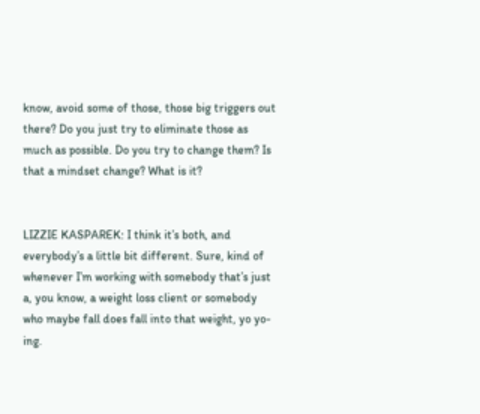know, avoid some of those, those big triggers out there? Do you just try to eliminate those as much as possible. Do you try to change them? Is that a mindset change? What is it?


LIZZIE KASPAREK: I think it’s both, and everybody’s a little bit different. Sure, kind of whenever I’m working with somebody that’s just a, you know, a weight loss client or somebody who maybe fall does fall into that weight, yo yo-ing.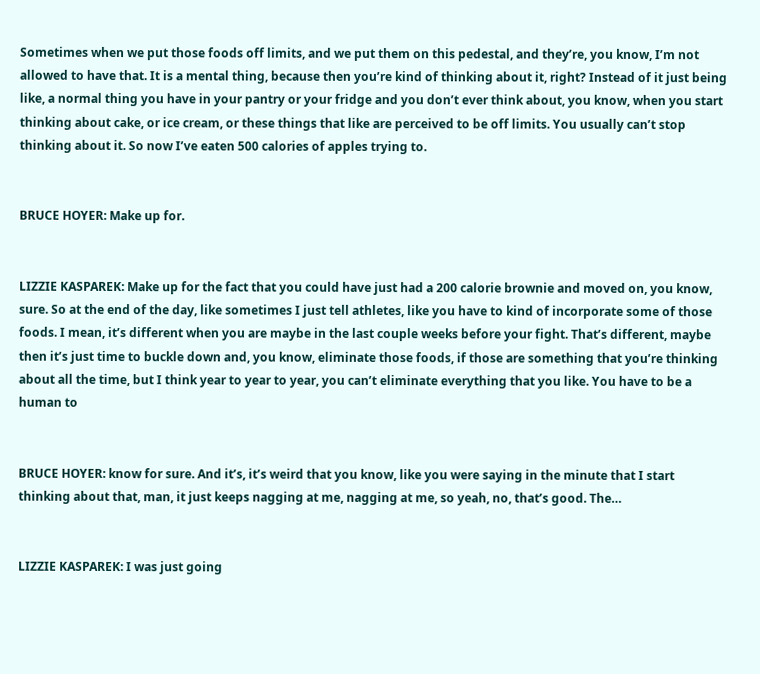Sometimes when we put those foods off limits, and we put them on this pedestal, and they’re, you know, I’m not allowed to have that. It is a mental thing, because then you’re kind of thinking about it, right? Instead of it just being like, a normal thing you have in your pantry or your fridge and you don’t ever think about, you know, when you start thinking about cake, or ice cream, or these things that like are perceived to be off limits. You usually can’t stop thinking about it. So now I’ve eaten 500 calories of apples trying to.


BRUCE HOYER: Make up for.


LIZZIE KASPAREK: Make up for the fact that you could have just had a 200 calorie brownie and moved on, you know, sure. So at the end of the day, like sometimes I just tell athletes, like you have to kind of incorporate some of those foods. I mean, it’s different when you are maybe in the last couple weeks before your fight. That’s different, maybe then it’s just time to buckle down and, you know, eliminate those foods, if those are something that you’re thinking about all the time, but I think year to year to year, you can’t eliminate everything that you like. You have to be a human to


BRUCE HOYER: know for sure. And it’s, it’s weird that you know, like you were saying in the minute that I start thinking about that, man, it just keeps nagging at me, nagging at me, so yeah, no, that’s good. The…


LIZZIE KASPAREK: I was just going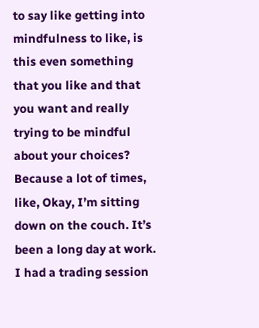to say like getting into mindfulness to like, is this even something that you like and that you want and really trying to be mindful about your choices? Because a lot of times, like, Okay, I’m sitting down on the couch. It’s been a long day at work. I had a trading session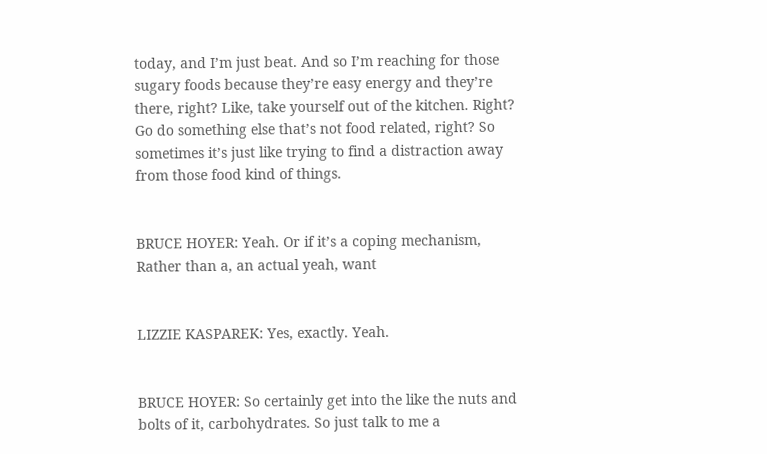today, and I’m just beat. And so I’m reaching for those sugary foods because they’re easy energy and they’re there, right? Like, take yourself out of the kitchen. Right? Go do something else that’s not food related, right? So sometimes it’s just like trying to find a distraction away from those food kind of things.


BRUCE HOYER: Yeah. Or if it’s a coping mechanism, Rather than a, an actual yeah, want


LIZZIE KASPAREK: Yes, exactly. Yeah.


BRUCE HOYER: So certainly get into the like the nuts and bolts of it, carbohydrates. So just talk to me a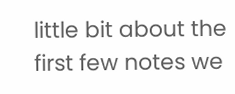little bit about the first few notes we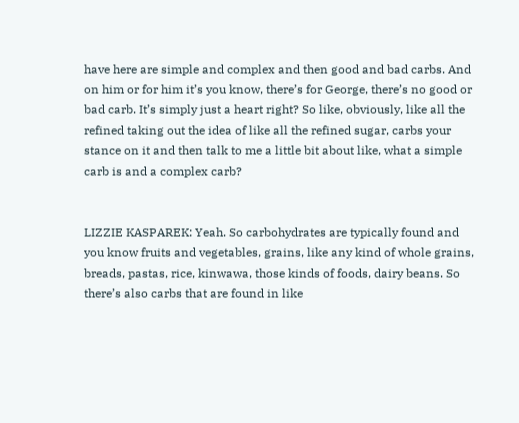have here are simple and complex and then good and bad carbs. And on him or for him it’s you know, there’s for George, there’s no good or bad carb. It’s simply just a heart right? So like, obviously, like all the refined taking out the idea of like all the refined sugar, carbs your stance on it and then talk to me a little bit about like, what a simple carb is and a complex carb?


LIZZIE KASPAREK: Yeah. So carbohydrates are typically found and you know fruits and vegetables, grains, like any kind of whole grains, breads, pastas, rice, kinwawa, those kinds of foods, dairy beans. So there’s also carbs that are found in like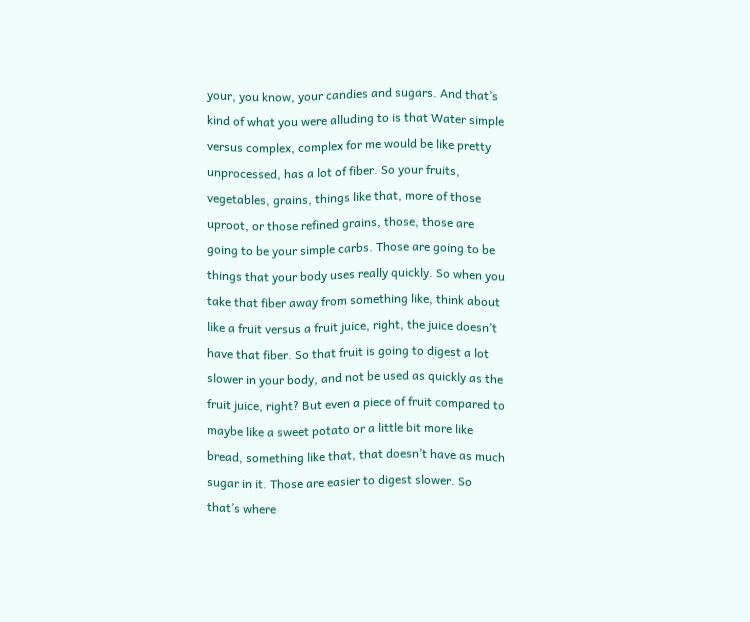your, you know, your candies and sugars. And that’s kind of what you were alluding to is that Water simple versus complex, complex for me would be like pretty unprocessed, has a lot of fiber. So your fruits, vegetables, grains, things like that, more of those uproot, or those refined grains, those, those are going to be your simple carbs. Those are going to be things that your body uses really quickly. So when you take that fiber away from something like, think about like a fruit versus a fruit juice, right, the juice doesn’t have that fiber. So that fruit is going to digest a lot slower in your body, and not be used as quickly as the fruit juice, right? But even a piece of fruit compared to maybe like a sweet potato or a little bit more like bread, something like that, that doesn’t have as much sugar in it. Those are easier to digest slower. So that’s where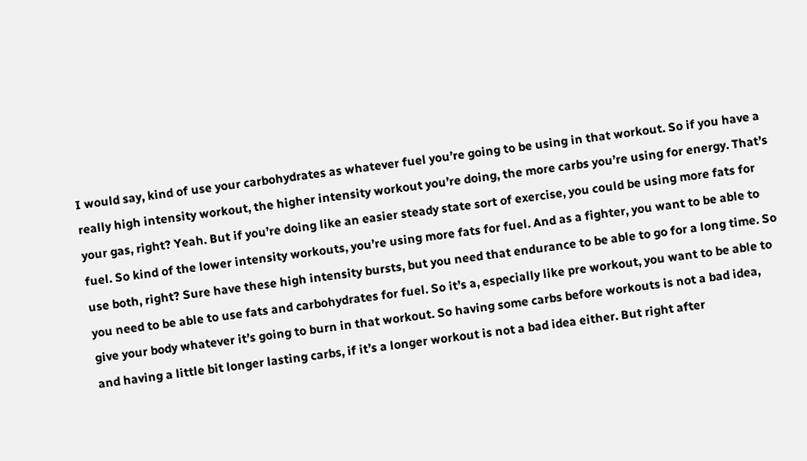I would say, kind of use your carbohydrates as whatever fuel you’re going to be using in that workout. So if you have a really high intensity workout, the higher intensity workout you’re doing, the more carbs you’re using for energy. That’s your gas, right? Yeah. But if you’re doing like an easier steady state sort of exercise, you could be using more fats for fuel. So kind of the lower intensity workouts, you’re using more fats for fuel. And as a fighter, you want to be able to use both, right? Sure have these high intensity bursts, but you need that endurance to be able to go for a long time. So you need to be able to use fats and carbohydrates for fuel. So it’s a, especially like pre workout, you want to be able to give your body whatever it’s going to burn in that workout. So having some carbs before workouts is not a bad idea, and having a little bit longer lasting carbs, if it’s a longer workout is not a bad idea either. But right after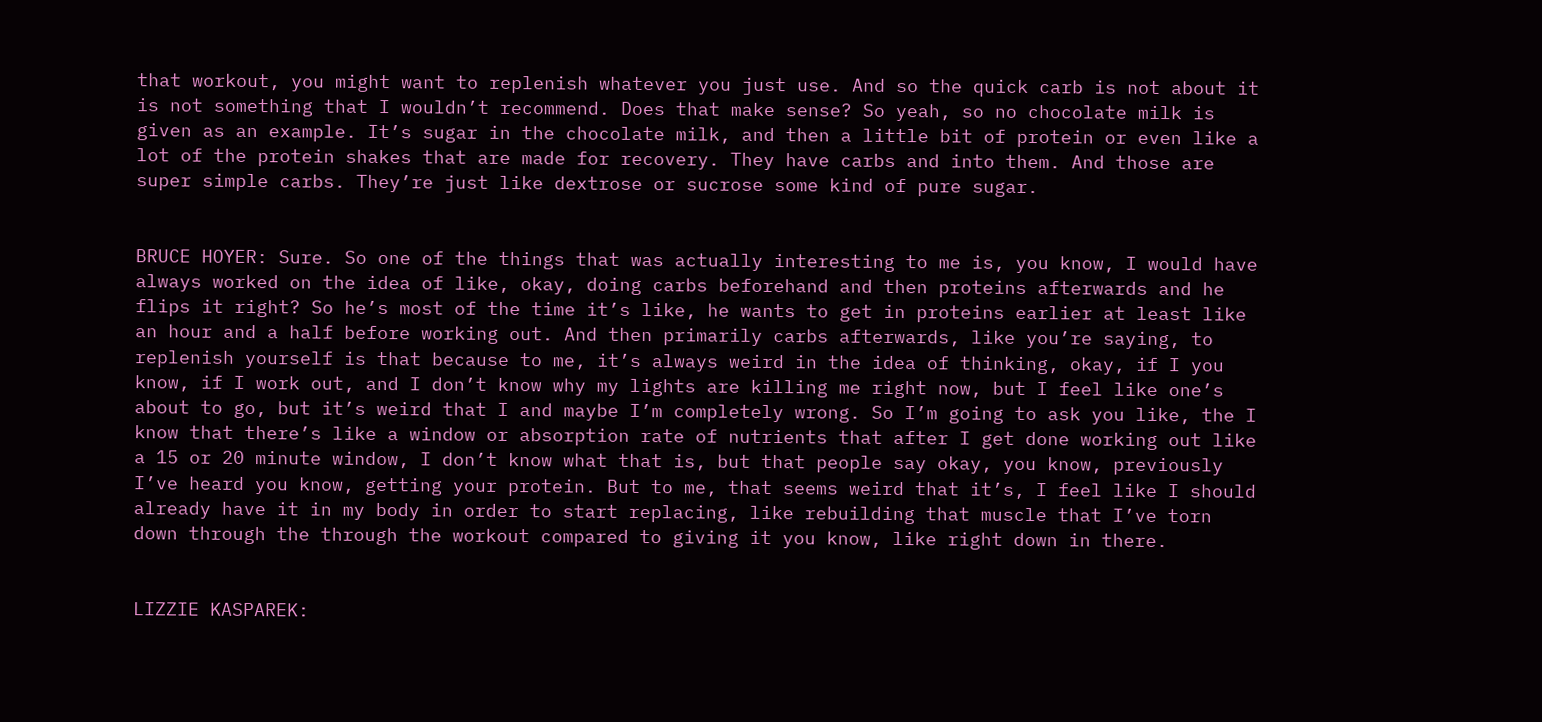that workout, you might want to replenish whatever you just use. And so the quick carb is not about it is not something that I wouldn’t recommend. Does that make sense? So yeah, so no chocolate milk is given as an example. It’s sugar in the chocolate milk, and then a little bit of protein or even like a lot of the protein shakes that are made for recovery. They have carbs and into them. And those are super simple carbs. They’re just like dextrose or sucrose some kind of pure sugar.


BRUCE HOYER: Sure. So one of the things that was actually interesting to me is, you know, I would have always worked on the idea of like, okay, doing carbs beforehand and then proteins afterwards and he flips it right? So he’s most of the time it’s like, he wants to get in proteins earlier at least like an hour and a half before working out. And then primarily carbs afterwards, like you’re saying, to replenish yourself is that because to me, it’s always weird in the idea of thinking, okay, if I you know, if I work out, and I don’t know why my lights are killing me right now, but I feel like one’s about to go, but it’s weird that I and maybe I’m completely wrong. So I’m going to ask you like, the I know that there’s like a window or absorption rate of nutrients that after I get done working out like a 15 or 20 minute window, I don’t know what that is, but that people say okay, you know, previously I’ve heard you know, getting your protein. But to me, that seems weird that it’s, I feel like I should already have it in my body in order to start replacing, like rebuilding that muscle that I’ve torn down through the through the workout compared to giving it you know, like right down in there.


LIZZIE KASPAREK: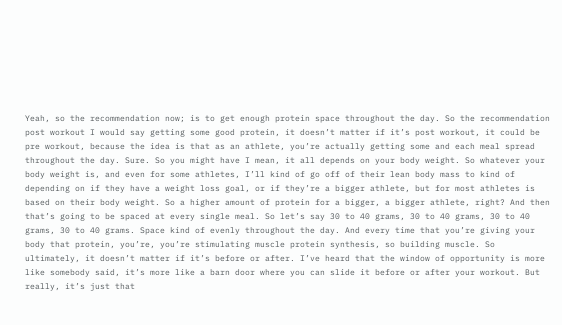Yeah, so the recommendation now; is to get enough protein space throughout the day. So the recommendation post workout I would say getting some good protein, it doesn’t matter if it’s post workout, it could be pre workout, because the idea is that as an athlete, you’re actually getting some and each meal spread throughout the day. Sure. So you might have I mean, it all depends on your body weight. So whatever your body weight is, and even for some athletes, I’ll kind of go off of their lean body mass to kind of depending on if they have a weight loss goal, or if they’re a bigger athlete, but for most athletes is based on their body weight. So a higher amount of protein for a bigger, a bigger athlete, right? And then that’s going to be spaced at every single meal. So let’s say 30 to 40 grams, 30 to 40 grams, 30 to 40 grams, 30 to 40 grams. Space kind of evenly throughout the day. And every time that you’re giving your body that protein, you’re, you’re stimulating muscle protein synthesis, so building muscle. So ultimately, it doesn’t matter if it’s before or after. I’ve heard that the window of opportunity is more like somebody said, it’s more like a barn door where you can slide it before or after your workout. But really, it’s just that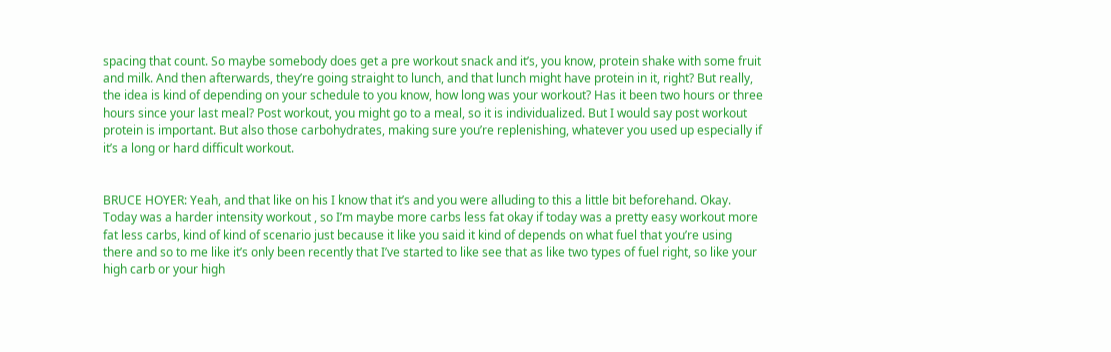spacing that count. So maybe somebody does get a pre workout snack and it’s, you know, protein shake with some fruit and milk. And then afterwards, they’re going straight to lunch, and that lunch might have protein in it, right? But really, the idea is kind of depending on your schedule to you know, how long was your workout? Has it been two hours or three hours since your last meal? Post workout, you might go to a meal, so it is individualized. But I would say post workout protein is important. But also those carbohydrates, making sure you’re replenishing, whatever you used up especially if it’s a long or hard difficult workout.


BRUCE HOYER: Yeah, and that like on his I know that it’s and you were alluding to this a little bit beforehand. Okay. Today was a harder intensity workout , so I’m maybe more carbs less fat okay if today was a pretty easy workout more fat less carbs, kind of kind of scenario just because it like you said it kind of depends on what fuel that you’re using there and so to me like it’s only been recently that I’ve started to like see that as like two types of fuel right, so like your high carb or your high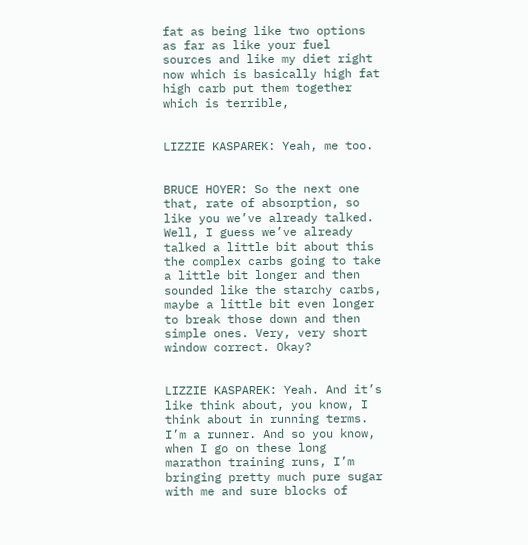fat as being like two options as far as like your fuel sources and like my diet right now which is basically high fat high carb put them together which is terrible,


LIZZIE KASPAREK: Yeah, me too.


BRUCE HOYER: So the next one that, rate of absorption, so like you we’ve already talked. Well, I guess we’ve already talked a little bit about this the complex carbs going to take a little bit longer and then sounded like the starchy carbs, maybe a little bit even longer to break those down and then simple ones. Very, very short window correct. Okay?


LIZZIE KASPAREK: Yeah. And it’s like think about, you know, I think about in running terms. I’m a runner. And so you know, when I go on these long marathon training runs, I’m bringing pretty much pure sugar with me and sure blocks of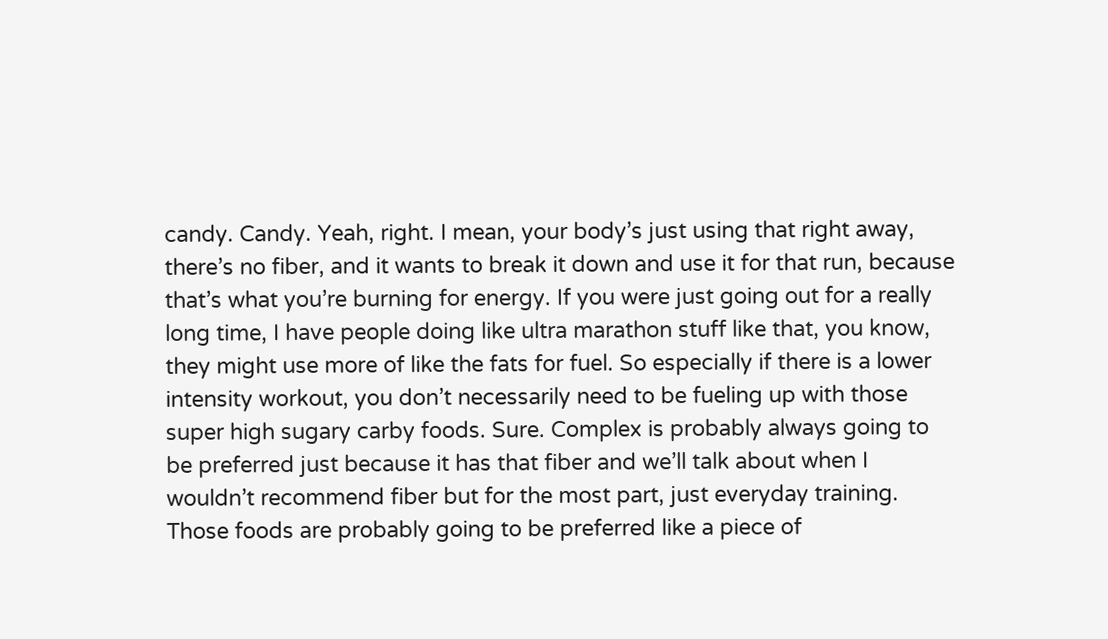candy. Candy. Yeah, right. I mean, your body’s just using that right away, there’s no fiber, and it wants to break it down and use it for that run, because that’s what you’re burning for energy. If you were just going out for a really long time, I have people doing like ultra marathon stuff like that, you know, they might use more of like the fats for fuel. So especially if there is a lower intensity workout, you don’t necessarily need to be fueling up with those super high sugary carby foods. Sure. Complex is probably always going to be preferred just because it has that fiber and we’ll talk about when I wouldn’t recommend fiber but for the most part, just everyday training. Those foods are probably going to be preferred like a piece of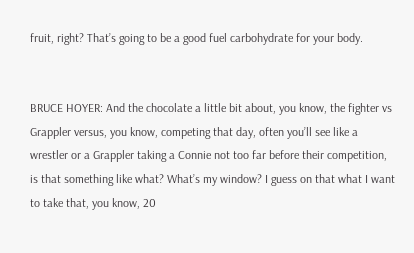fruit, right? That’s going to be a good fuel carbohydrate for your body.


BRUCE HOYER: And the chocolate a little bit about, you know, the fighter vs Grappler versus, you know, competing that day, often you’ll see like a wrestler or a Grappler taking a Connie not too far before their competition, is that something like what? What’s my window? I guess on that what I want to take that, you know, 20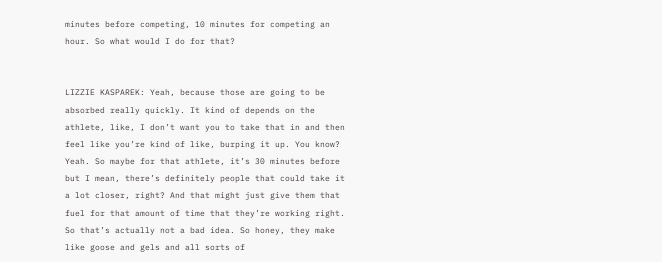minutes before competing, 10 minutes for competing an hour. So what would I do for that?


LIZZIE KASPAREK: Yeah, because those are going to be absorbed really quickly. It kind of depends on the athlete, like, I don’t want you to take that in and then feel like you’re kind of like, burping it up. You know? Yeah. So maybe for that athlete, it’s 30 minutes before but I mean, there’s definitely people that could take it a lot closer, right? And that might just give them that fuel for that amount of time that they’re working right. So that’s actually not a bad idea. So honey, they make like goose and gels and all sorts of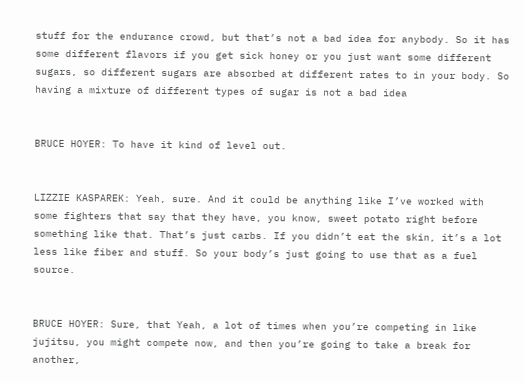stuff for the endurance crowd, but that’s not a bad idea for anybody. So it has some different flavors if you get sick honey or you just want some different sugars, so different sugars are absorbed at different rates to in your body. So having a mixture of different types of sugar is not a bad idea


BRUCE HOYER: To have it kind of level out.


LIZZIE KASPAREK: Yeah, sure. And it could be anything like I’ve worked with some fighters that say that they have, you know, sweet potato right before something like that. That’s just carbs. If you didn’t eat the skin, it’s a lot less like fiber and stuff. So your body’s just going to use that as a fuel source.


BRUCE HOYER: Sure, that Yeah, a lot of times when you’re competing in like jujitsu, you might compete now, and then you’re going to take a break for another,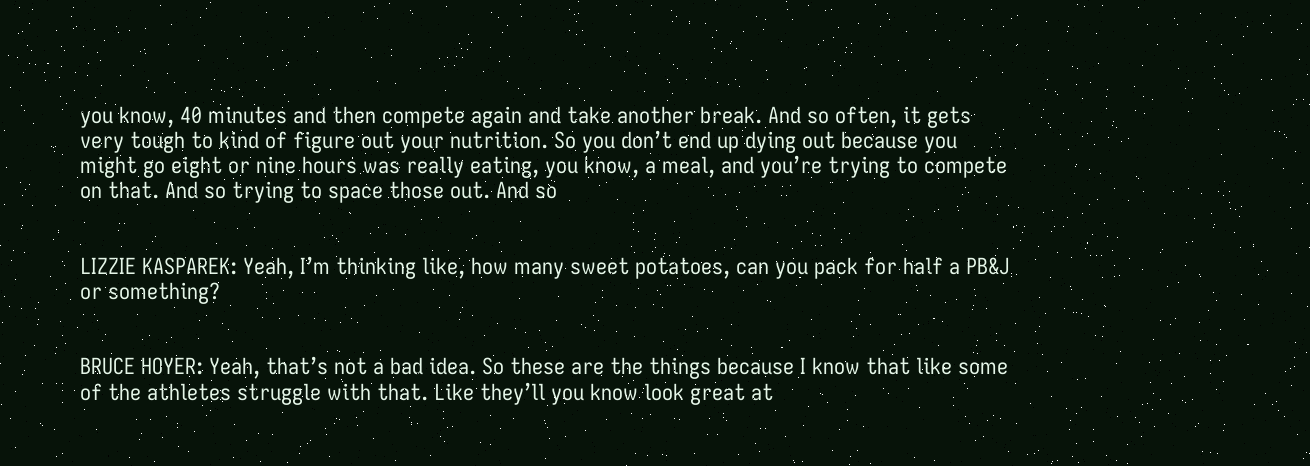you know, 40 minutes and then compete again and take another break. And so often, it gets very tough to kind of figure out your nutrition. So you don’t end up dying out because you might go eight or nine hours was really eating, you know, a meal, and you’re trying to compete on that. And so trying to space those out. And so


LIZZIE KASPAREK: Yeah, I’m thinking like, how many sweet potatoes, can you pack for half a PB&J or something?


BRUCE HOYER: Yeah, that’s not a bad idea. So these are the things because I know that like some of the athletes struggle with that. Like they’ll you know look great at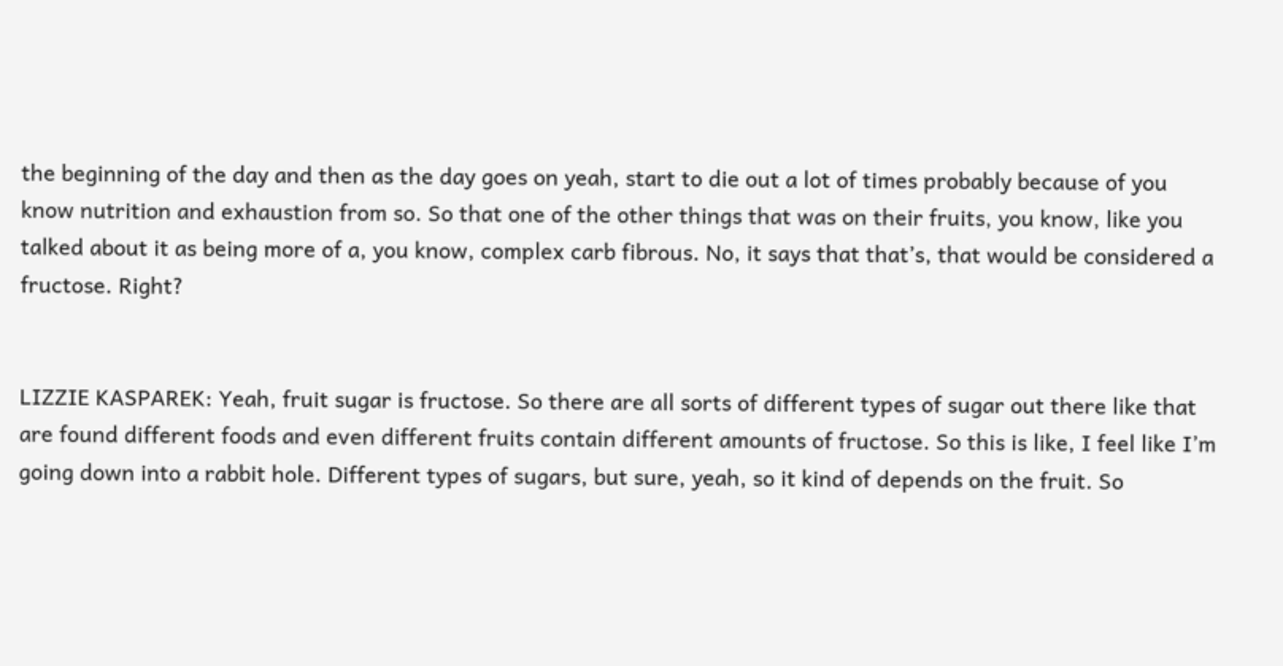the beginning of the day and then as the day goes on yeah, start to die out a lot of times probably because of you know nutrition and exhaustion from so. So that one of the other things that was on their fruits, you know, like you talked about it as being more of a, you know, complex carb fibrous. No, it says that that’s, that would be considered a fructose. Right?


LIZZIE KASPAREK: Yeah, fruit sugar is fructose. So there are all sorts of different types of sugar out there like that are found different foods and even different fruits contain different amounts of fructose. So this is like, I feel like I’m going down into a rabbit hole. Different types of sugars, but sure, yeah, so it kind of depends on the fruit. So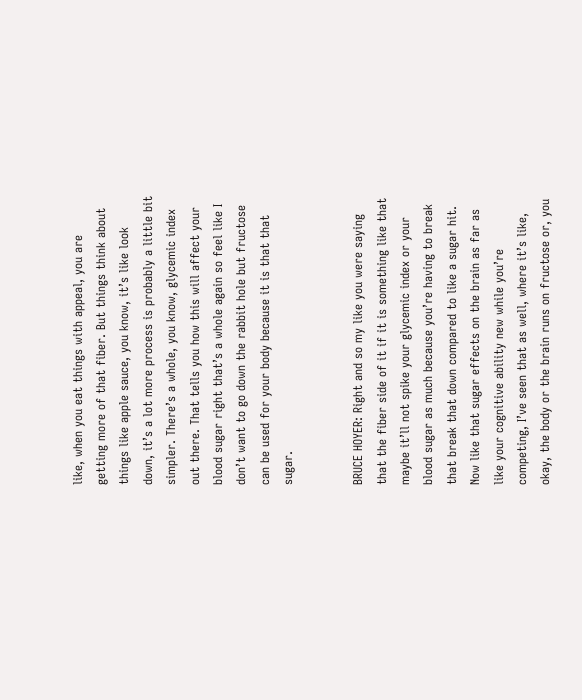like, when you eat things with appeal, you are getting more of that fiber. But things think about things like apple sauce, you know, it’s like look down, it’s a lot more process is probably a little bit simpler. There’s a whole, you know, glycemic index out there. That tells you how this will affect your blood sugar right that’s a whole again so feel like I don’t want to go down the rabbit hole but fructose can be used for your body because it is that that sugar.


BRUCE HOYER: Right and so my like you were saying that the fiber side of it if it is something like that maybe it’ll not spike your glycemic index or your blood sugar as much because you’re having to break that break that down compared to like a sugar hit. Now like that sugar effects on the brain as far as like your cognitive ability new while you’re competing, I’ve seen that as well, where it’s like, okay, the body or the brain runs on fructose or, you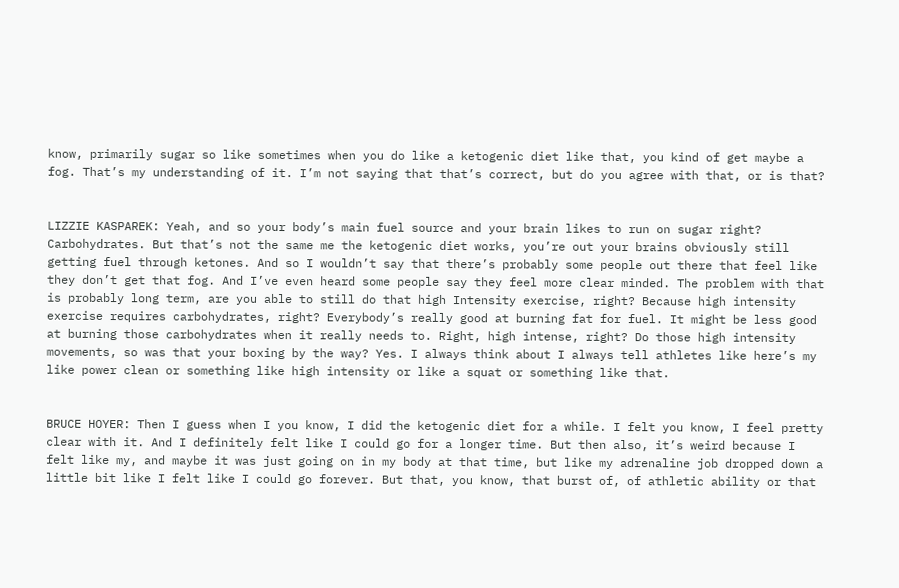know, primarily sugar so like sometimes when you do like a ketogenic diet like that, you kind of get maybe a fog. That’s my understanding of it. I’m not saying that that’s correct, but do you agree with that, or is that?


LIZZIE KASPAREK: Yeah, and so your body’s main fuel source and your brain likes to run on sugar right? Carbohydrates. But that’s not the same me the ketogenic diet works, you’re out your brains obviously still getting fuel through ketones. And so I wouldn’t say that there’s probably some people out there that feel like they don’t get that fog. And I’ve even heard some people say they feel more clear minded. The problem with that is probably long term, are you able to still do that high Intensity exercise, right? Because high intensity exercise requires carbohydrates, right? Everybody’s really good at burning fat for fuel. It might be less good at burning those carbohydrates when it really needs to. Right, high intense, right? Do those high intensity movements, so was that your boxing by the way? Yes. I always think about I always tell athletes like here’s my like power clean or something like high intensity or like a squat or something like that.


BRUCE HOYER: Then I guess when I you know, I did the ketogenic diet for a while. I felt you know, I feel pretty clear with it. And I definitely felt like I could go for a longer time. But then also, it’s weird because I felt like my, and maybe it was just going on in my body at that time, but like my adrenaline job dropped down a little bit like I felt like I could go forever. But that, you know, that burst of, of athletic ability or that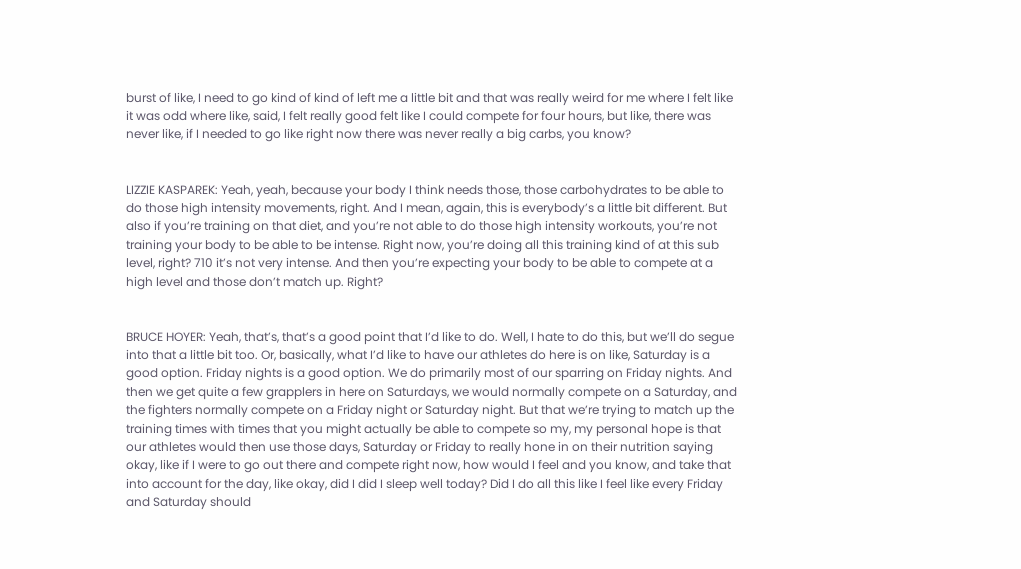burst of like, I need to go kind of kind of left me a little bit and that was really weird for me where I felt like it was odd where like, said, I felt really good felt like I could compete for four hours, but like, there was never like, if I needed to go like right now there was never really a big carbs, you know?


LIZZIE KASPAREK: Yeah, yeah, because your body I think needs those, those carbohydrates to be able to do those high intensity movements, right. And I mean, again, this is everybody’s a little bit different. But also if you’re training on that diet, and you’re not able to do those high intensity workouts, you’re not training your body to be able to be intense. Right now, you’re doing all this training kind of at this sub level, right? 710 it’s not very intense. And then you’re expecting your body to be able to compete at a high level and those don’t match up. Right?


BRUCE HOYER: Yeah, that’s, that’s a good point that I’d like to do. Well, I hate to do this, but we’ll do segue into that a little bit too. Or, basically, what I’d like to have our athletes do here is on like, Saturday is a good option. Friday nights is a good option. We do primarily most of our sparring on Friday nights. And then we get quite a few grapplers in here on Saturdays, we would normally compete on a Saturday, and the fighters normally compete on a Friday night or Saturday night. But that we’re trying to match up the training times with times that you might actually be able to compete so my, my personal hope is that our athletes would then use those days, Saturday or Friday to really hone in on their nutrition saying okay, like if I were to go out there and compete right now, how would I feel and you know, and take that into account for the day, like okay, did I did I sleep well today? Did I do all this like I feel like every Friday and Saturday should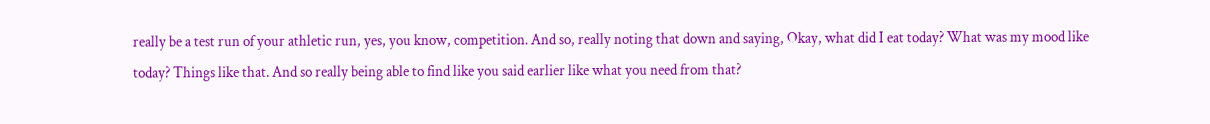really be a test run of your athletic run, yes, you know, competition. And so, really noting that down and saying, Okay, what did I eat today? What was my mood like today? Things like that. And so really being able to find like you said earlier like what you need from that?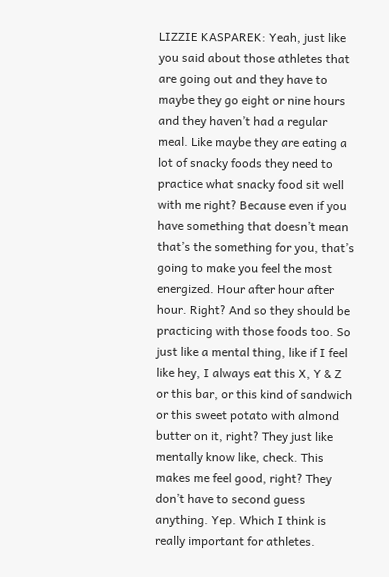LIZZIE KASPAREK: Yeah, just like you said about those athletes that are going out and they have to maybe they go eight or nine hours and they haven’t had a regular meal. Like maybe they are eating a lot of snacky foods they need to practice what snacky food sit well with me right? Because even if you have something that doesn’t mean that’s the something for you, that’s going to make you feel the most energized. Hour after hour after hour. Right? And so they should be practicing with those foods too. So just like a mental thing, like if I feel like hey, I always eat this X, Y & Z or this bar, or this kind of sandwich or this sweet potato with almond butter on it, right? They just like mentally know like, check. This makes me feel good, right? They don’t have to second guess anything. Yep. Which I think is really important for athletes.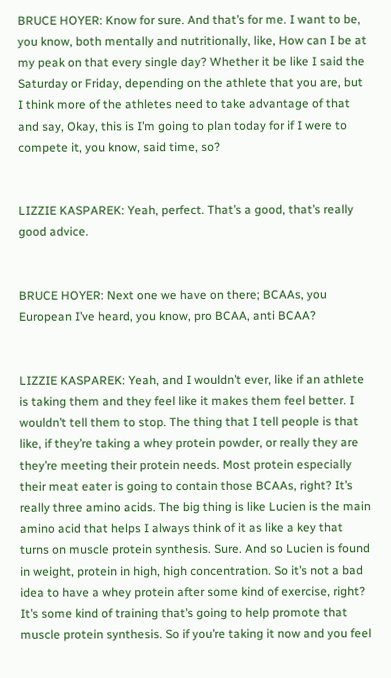BRUCE HOYER: Know for sure. And that’s for me. I want to be, you know, both mentally and nutritionally, like, How can I be at my peak on that every single day? Whether it be like I said the Saturday or Friday, depending on the athlete that you are, but I think more of the athletes need to take advantage of that and say, Okay, this is I’m going to plan today for if I were to compete it, you know, said time, so?


LIZZIE KASPAREK: Yeah, perfect. That’s a good, that’s really good advice.


BRUCE HOYER: Next one we have on there; BCAAs, you European I’ve heard, you know, pro BCAA, anti BCAA?


LIZZIE KASPAREK: Yeah, and I wouldn’t ever, like if an athlete is taking them and they feel like it makes them feel better. I wouldn’t tell them to stop. The thing that I tell people is that like, if they’re taking a whey protein powder, or really they are they’re meeting their protein needs. Most protein especially their meat eater is going to contain those BCAAs, right? It’s really three amino acids. The big thing is like Lucien is the main amino acid that helps I always think of it as like a key that turns on muscle protein synthesis. Sure. And so Lucien is found in weight, protein in high, high concentration. So it’s not a bad idea to have a whey protein after some kind of exercise, right? It’s some kind of training that’s going to help promote that muscle protein synthesis. So if you’re taking it now and you feel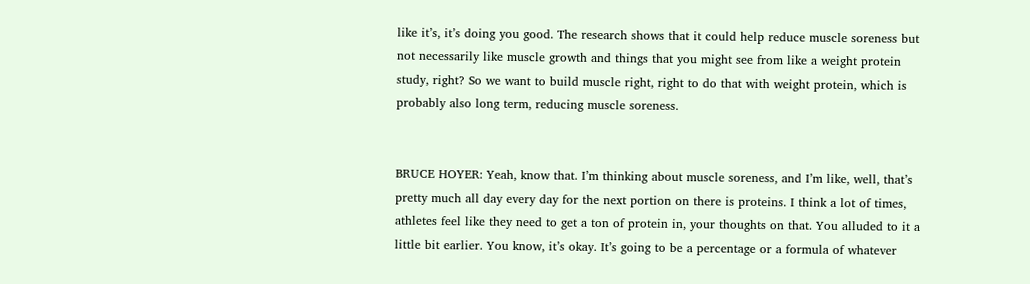like it’s, it’s doing you good. The research shows that it could help reduce muscle soreness but not necessarily like muscle growth and things that you might see from like a weight protein study, right? So we want to build muscle right, right to do that with weight protein, which is probably also long term, reducing muscle soreness.


BRUCE HOYER: Yeah, know that. I’m thinking about muscle soreness, and I’m like, well, that’s pretty much all day every day for the next portion on there is proteins. I think a lot of times, athletes feel like they need to get a ton of protein in, your thoughts on that. You alluded to it a little bit earlier. You know, it’s okay. It’s going to be a percentage or a formula of whatever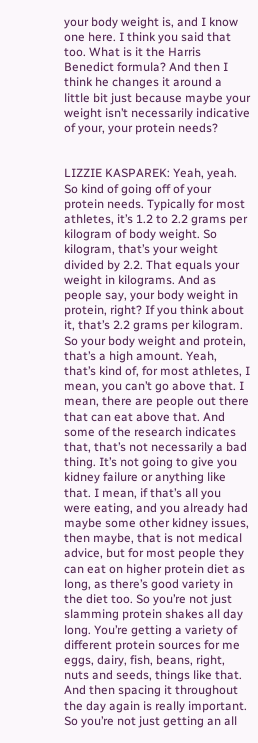your body weight is, and I know one here. I think you said that too. What is it the Harris Benedict formula? And then I think he changes it around a little bit just because maybe your weight isn’t necessarily indicative of your, your protein needs?


LIZZIE KASPAREK: Yeah, yeah. So kind of going off of your protein needs. Typically for most athletes, it’s 1.2 to 2.2 grams per kilogram of body weight. So kilogram, that’s your weight divided by 2.2. That equals your weight in kilograms. And as people say, your body weight in protein, right? If you think about it, that’s 2.2 grams per kilogram. So your body weight and protein, that’s a high amount. Yeah, that’s kind of, for most athletes, I mean, you can’t go above that. I mean, there are people out there that can eat above that. And some of the research indicates that, that’s not necessarily a bad thing. It’s not going to give you kidney failure or anything like that. I mean, if that’s all you were eating, and you already had maybe some other kidney issues, then maybe, that is not medical advice, but for most people they can eat on higher protein diet as long, as there’s good variety in the diet too. So you’re not just slamming protein shakes all day long. You’re getting a variety of different protein sources for me eggs, dairy, fish, beans, right, nuts and seeds, things like that. And then spacing it throughout the day again is really important. So you’re not just getting an all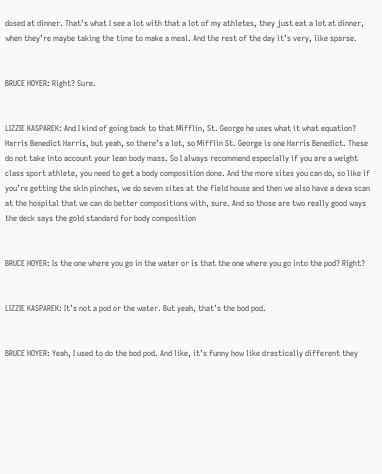dosed at dinner. That’s what I see a lot with that a lot of my athletes, they just eat a lot at dinner, when they’re maybe taking the time to make a meal. And the rest of the day it’s very, like sparse.


BRUCE HOYER: Right? Sure.


LIZZIE KASPAREK: And I kind of going back to that Mifflin, St. George he uses what it what equation? Harris Benedict Harris, but yeah, so there’s a lot, so Mifflin St. George is one Harris Benedict. These do not take into account your lean body mass. So I always recommend especially if you are a weight class sport athlete, you need to get a body composition done. And the more sites you can do, so like if you’re getting the skin pinches, we do seven sites at the field house and then we also have a dexa scan at the hospital that we can do better compositions with, sure. And so those are two really good ways the deck says the gold standard for body composition


BRUCE HOYER: Is the one where you go in the water or is that the one where you go into the pod? Right?


LIZZIE KASPAREK: It’s not a pod or the water. But yeah, that’s the bod pod.


BRUCE HOYER: Yeah, I used to do the bod pod. And like, it’s funny how like drastically different they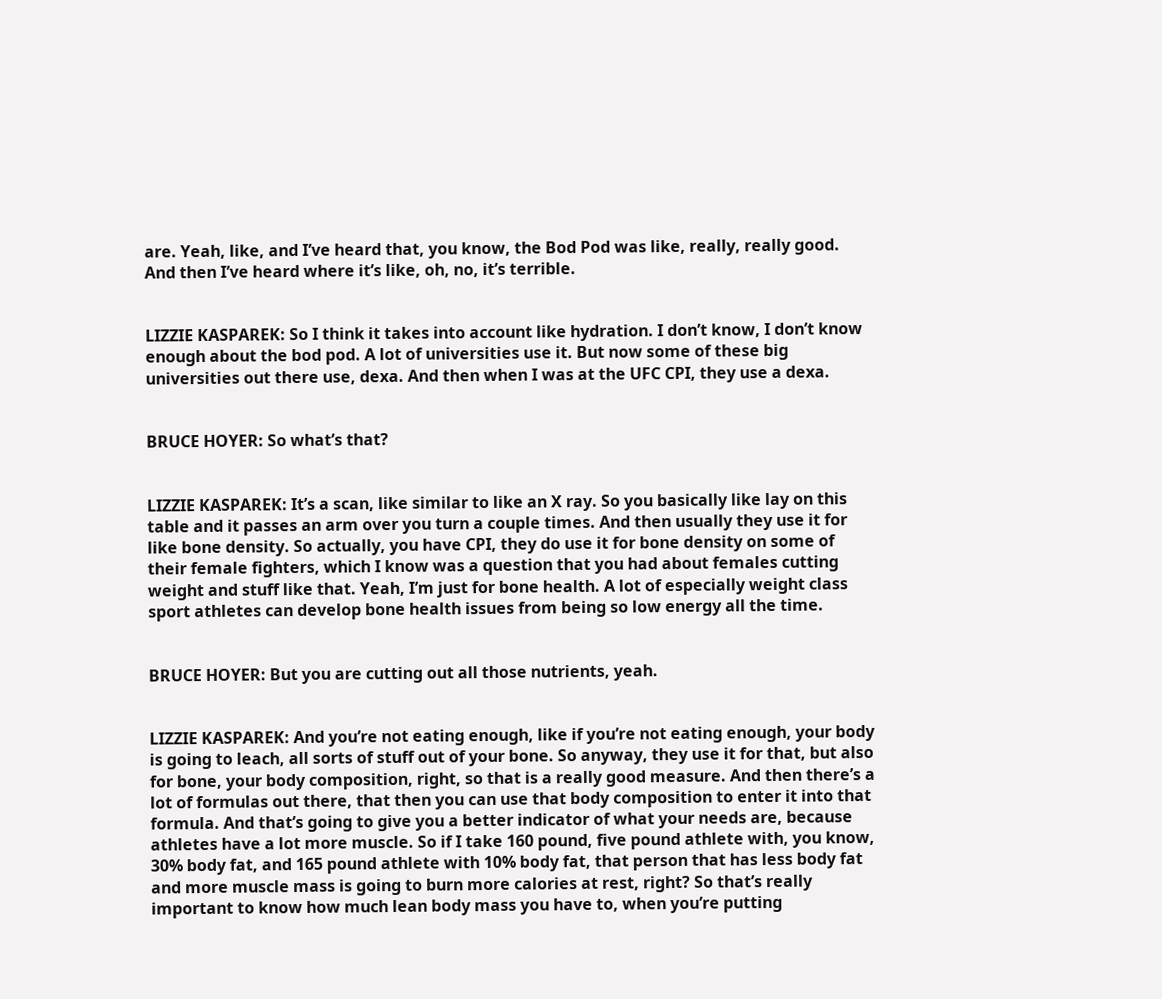are. Yeah, like, and I’ve heard that, you know, the Bod Pod was like, really, really good. And then I’ve heard where it’s like, oh, no, it’s terrible.


LIZZIE KASPAREK: So I think it takes into account like hydration. I don’t know, I don’t know enough about the bod pod. A lot of universities use it. But now some of these big universities out there use, dexa. And then when I was at the UFC CPI, they use a dexa.


BRUCE HOYER: So what’s that?


LIZZIE KASPAREK: It’s a scan, like similar to like an X ray. So you basically like lay on this table and it passes an arm over you turn a couple times. And then usually they use it for like bone density. So actually, you have CPI, they do use it for bone density on some of their female fighters, which I know was a question that you had about females cutting weight and stuff like that. Yeah, I’m just for bone health. A lot of especially weight class sport athletes can develop bone health issues from being so low energy all the time.


BRUCE HOYER: But you are cutting out all those nutrients, yeah.


LIZZIE KASPAREK: And you’re not eating enough, like if you’re not eating enough, your body is going to leach, all sorts of stuff out of your bone. So anyway, they use it for that, but also for bone, your body composition, right, so that is a really good measure. And then there’s a lot of formulas out there, that then you can use that body composition to enter it into that formula. And that’s going to give you a better indicator of what your needs are, because athletes have a lot more muscle. So if I take 160 pound, five pound athlete with, you know, 30% body fat, and 165 pound athlete with 10% body fat, that person that has less body fat and more muscle mass is going to burn more calories at rest, right? So that’s really important to know how much lean body mass you have to, when you’re putting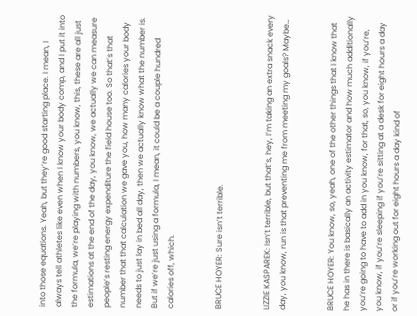into those equations. Yeah, but they’re good starting place. I mean, I always tell athletes like even when I know your body comp, and I put it into the formula, we’re playing with numbers, you know, this, these are all just estimations at the end of the day, you know, we actually we can measure people’s resting energy expenditure the field house too. So that’s that number that that calculation we gave you, how many calories your body needs to just lay in bed all day, then we actually know what the number is. But if we’re just using a formula, I mean, it could be a couple hundred calories off, which.


BRUCE HOYER: Sure isn’t terrible.


LIZZIE KASPAREK: Isn’t terrible, but that’s, hey, I’m taking an extra snack every day, you know, run is that preventing me from meeting my goals? Maybe…


BRUCE HOYER: You know, so, yeah, one of the other things that I know that he has in there is basically an activity estimator and how much additionally you’re going to have to add in you know, for that, so, you know, if you’re, you know, if you’re sleeping if you’re sitting at a desk for eight hours a day or if you’re working out for eight hours a day kind of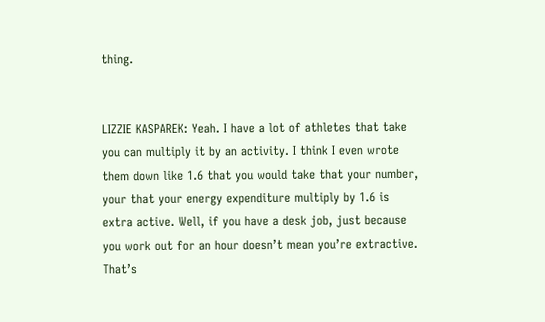thing.


LIZZIE KASPAREK: Yeah. I have a lot of athletes that take you can multiply it by an activity. I think I even wrote them down like 1.6 that you would take that your number, your that your energy expenditure multiply by 1.6 is extra active. Well, if you have a desk job, just because you work out for an hour doesn’t mean you’re extractive. That’s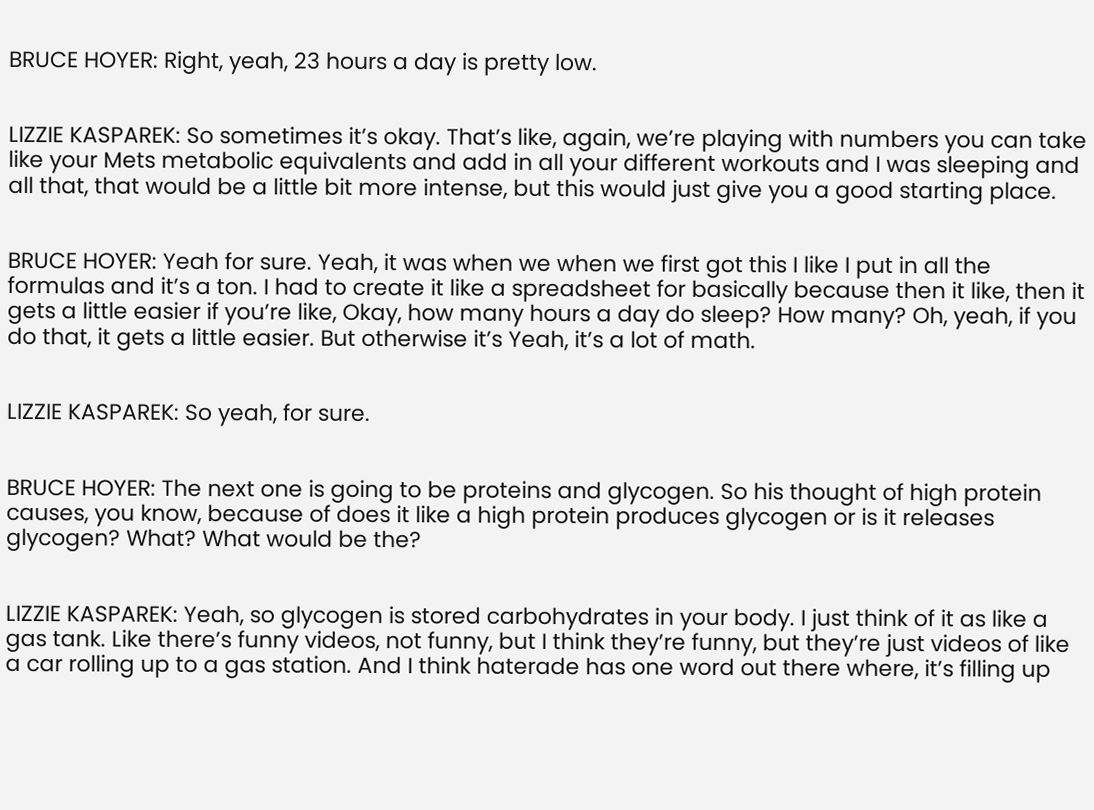BRUCE HOYER: Right, yeah, 23 hours a day is pretty low.


LIZZIE KASPAREK: So sometimes it’s okay. That’s like, again, we’re playing with numbers you can take like your Mets metabolic equivalents and add in all your different workouts and I was sleeping and all that, that would be a little bit more intense, but this would just give you a good starting place.


BRUCE HOYER: Yeah for sure. Yeah, it was when we when we first got this I like I put in all the formulas and it’s a ton. I had to create it like a spreadsheet for basically because then it like, then it gets a little easier if you’re like, Okay, how many hours a day do sleep? How many? Oh, yeah, if you do that, it gets a little easier. But otherwise it’s Yeah, it’s a lot of math.


LIZZIE KASPAREK: So yeah, for sure.


BRUCE HOYER: The next one is going to be proteins and glycogen. So his thought of high protein causes, you know, because of does it like a high protein produces glycogen or is it releases glycogen? What? What would be the?


LIZZIE KASPAREK: Yeah, so glycogen is stored carbohydrates in your body. I just think of it as like a gas tank. Like there’s funny videos, not funny, but I think they’re funny, but they’re just videos of like a car rolling up to a gas station. And I think haterade has one word out there where, it’s filling up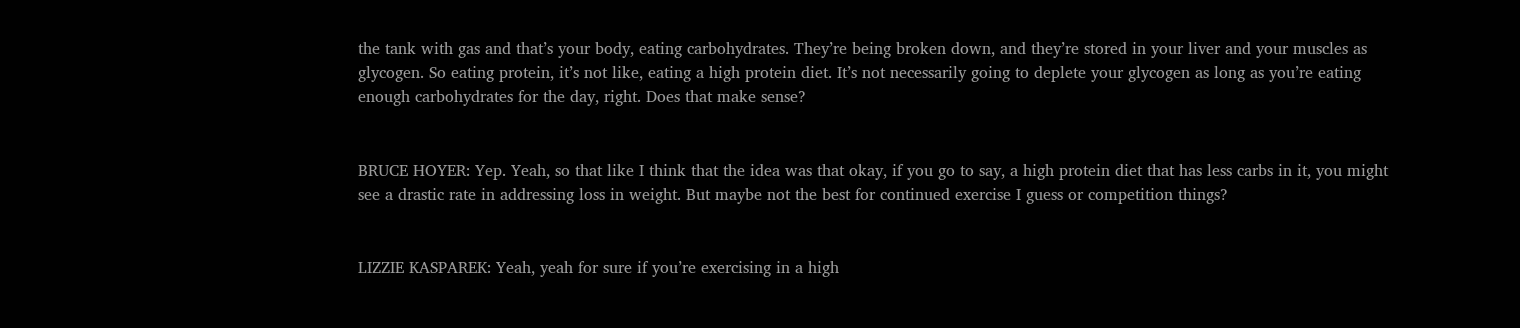the tank with gas and that’s your body, eating carbohydrates. They’re being broken down, and they’re stored in your liver and your muscles as glycogen. So eating protein, it’s not like, eating a high protein diet. It’s not necessarily going to deplete your glycogen as long as you’re eating enough carbohydrates for the day, right. Does that make sense?


BRUCE HOYER: Yep. Yeah, so that like I think that the idea was that okay, if you go to say, a high protein diet that has less carbs in it, you might see a drastic rate in addressing loss in weight. But maybe not the best for continued exercise I guess or competition things?


LIZZIE KASPAREK: Yeah, yeah for sure if you’re exercising in a high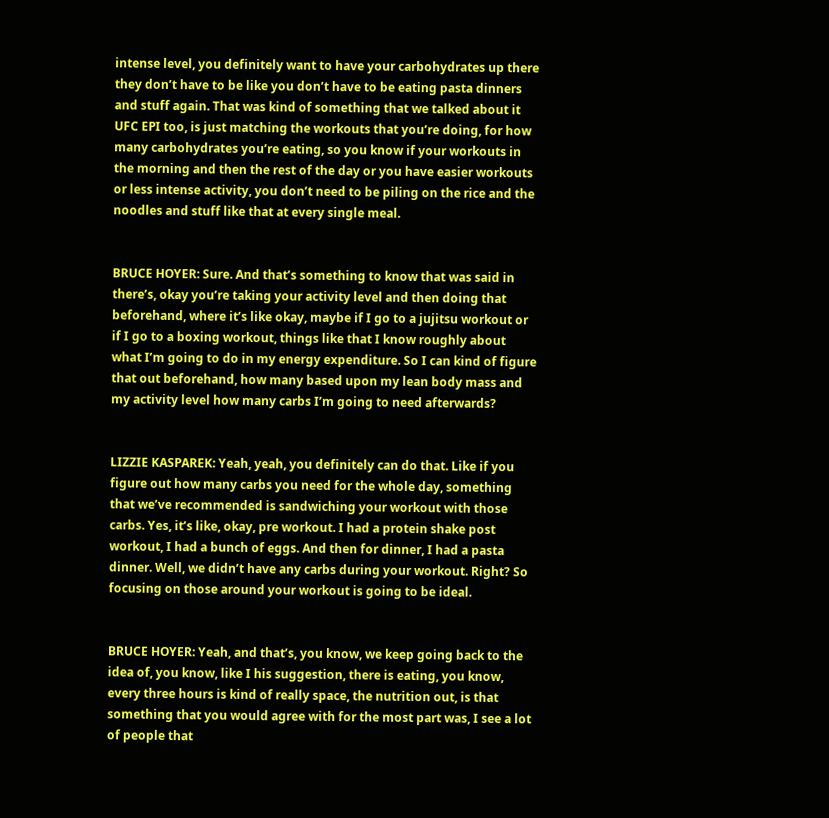intense level, you definitely want to have your carbohydrates up there they don’t have to be like you don’t have to be eating pasta dinners and stuff again. That was kind of something that we talked about it UFC EPI too, is just matching the workouts that you’re doing, for how many carbohydrates you’re eating, so you know if your workouts in the morning and then the rest of the day or you have easier workouts or less intense activity, you don’t need to be piling on the rice and the noodles and stuff like that at every single meal.


BRUCE HOYER: Sure. And that’s something to know that was said in there’s, okay you’re taking your activity level and then doing that beforehand, where it’s like okay, maybe if I go to a jujitsu workout or if I go to a boxing workout, things like that I know roughly about what I’m going to do in my energy expenditure. So I can kind of figure that out beforehand, how many based upon my lean body mass and my activity level how many carbs I’m going to need afterwards?


LIZZIE KASPAREK: Yeah, yeah, you definitely can do that. Like if you figure out how many carbs you need for the whole day, something that we’ve recommended is sandwiching your workout with those carbs. Yes, it’s like, okay, pre workout. I had a protein shake post workout, I had a bunch of eggs. And then for dinner, I had a pasta dinner. Well, we didn’t have any carbs during your workout. Right? So focusing on those around your workout is going to be ideal.


BRUCE HOYER: Yeah, and that’s, you know, we keep going back to the idea of, you know, like I his suggestion, there is eating, you know, every three hours is kind of really space, the nutrition out, is that something that you would agree with for the most part was, I see a lot of people that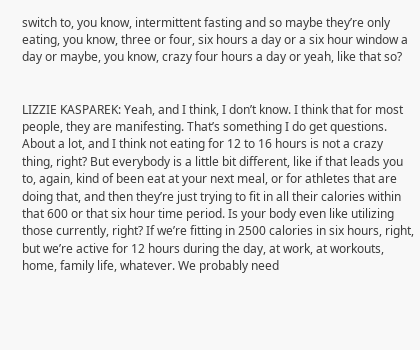switch to, you know, intermittent fasting and so maybe they’re only eating, you know, three or four, six hours a day or a six hour window a day or maybe, you know, crazy four hours a day or yeah, like that so?


LIZZIE KASPAREK: Yeah, and I think, I don’t know. I think that for most people, they are manifesting. That’s something I do get questions. About a lot, and I think not eating for 12 to 16 hours is not a crazy thing, right? But everybody is a little bit different, like if that leads you to, again, kind of been eat at your next meal, or for athletes that are doing that, and then they’re just trying to fit in all their calories within that 600 or that six hour time period. Is your body even like utilizing those currently, right? If we’re fitting in 2500 calories in six hours, right, but we’re active for 12 hours during the day, at work, at workouts, home, family life, whatever. We probably need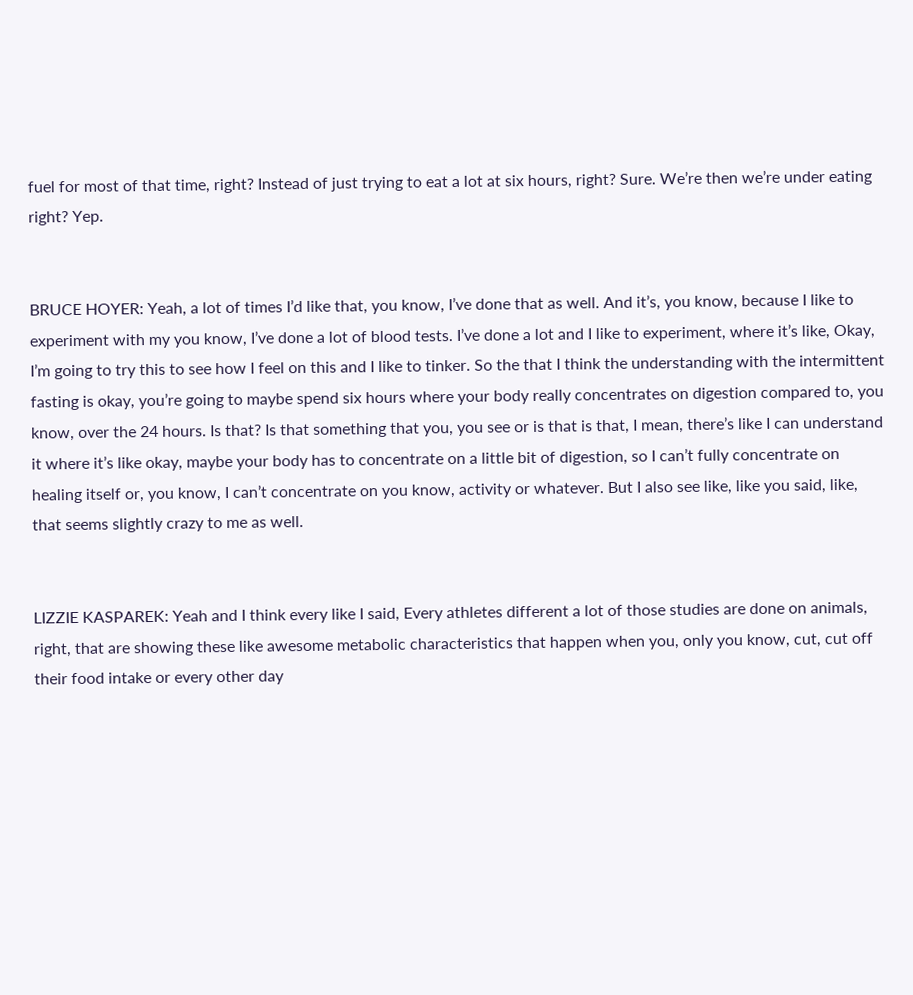fuel for most of that time, right? Instead of just trying to eat a lot at six hours, right? Sure. We’re then we’re under eating right? Yep.


BRUCE HOYER: Yeah, a lot of times I’d like that, you know, I’ve done that as well. And it’s, you know, because I like to experiment with my you know, I’ve done a lot of blood tests. I’ve done a lot and I like to experiment, where it’s like, Okay, I’m going to try this to see how I feel on this and I like to tinker. So the that I think the understanding with the intermittent fasting is okay, you’re going to maybe spend six hours where your body really concentrates on digestion compared to, you know, over the 24 hours. Is that? Is that something that you, you see or is that is that, I mean, there’s like I can understand it where it’s like okay, maybe your body has to concentrate on a little bit of digestion, so I can’t fully concentrate on healing itself or, you know, I can’t concentrate on you know, activity or whatever. But I also see like, like you said, like, that seems slightly crazy to me as well.


LIZZIE KASPAREK: Yeah and I think every like I said, Every athletes different a lot of those studies are done on animals, right, that are showing these like awesome metabolic characteristics that happen when you, only you know, cut, cut off their food intake or every other day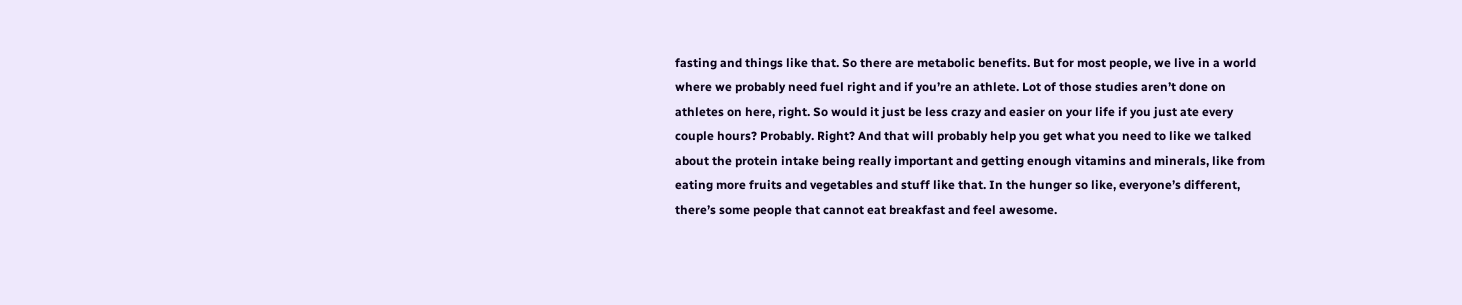fasting and things like that. So there are metabolic benefits. But for most people, we live in a world where we probably need fuel right and if you’re an athlete. Lot of those studies aren’t done on athletes on here, right. So would it just be less crazy and easier on your life if you just ate every couple hours? Probably. Right? And that will probably help you get what you need to like we talked about the protein intake being really important and getting enough vitamins and minerals, like from eating more fruits and vegetables and stuff like that. In the hunger so like, everyone’s different, there’s some people that cannot eat breakfast and feel awesome.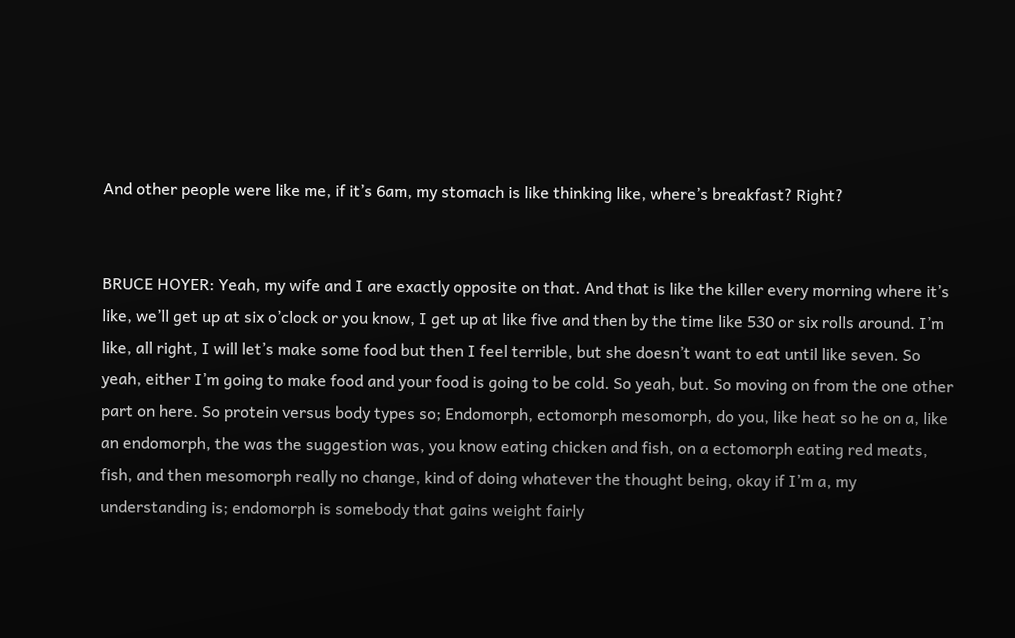And other people were like me, if it’s 6am, my stomach is like thinking like, where’s breakfast? Right?


BRUCE HOYER: Yeah, my wife and I are exactly opposite on that. And that is like the killer every morning where it’s like, we’ll get up at six o’clock or you know, I get up at like five and then by the time like 530 or six rolls around. I’m like, all right, I will let’s make some food but then I feel terrible, but she doesn’t want to eat until like seven. So yeah, either I’m going to make food and your food is going to be cold. So yeah, but. So moving on from the one other part on here. So protein versus body types so; Endomorph, ectomorph mesomorph, do you, like heat so he on a, like an endomorph, the was the suggestion was, you know eating chicken and fish, on a ectomorph eating red meats, fish, and then mesomorph really no change, kind of doing whatever the thought being, okay if I’m a, my understanding is; endomorph is somebody that gains weight fairly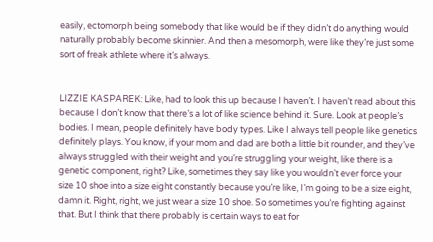easily, ectomorph being somebody that like would be if they didn’t do anything would naturally probably become skinnier. And then a mesomorph, were like they’re just some sort of freak athlete where it’s always.


LIZZIE KASPAREK: Like, had to look this up because I haven’t. I haven’t read about this because I don’t know that there’s a lot of like science behind it. Sure. Look at people’s bodies. I mean, people definitely have body types. Like I always tell people like genetics definitely plays. You know, if your mom and dad are both a little bit rounder, and they’ve always struggled with their weight and you’re struggling your weight, like there is a genetic component, right? Like, sometimes they say like you wouldn’t ever force your size 10 shoe into a size eight constantly because you’re like, I’m going to be a size eight, damn it. Right, right, we just wear a size 10 shoe. So sometimes you’re fighting against that. But I think that there probably is certain ways to eat for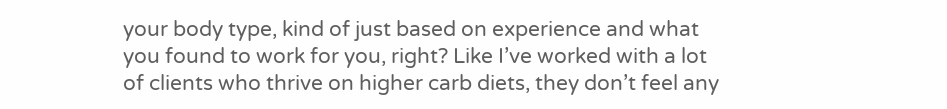your body type, kind of just based on experience and what you found to work for you, right? Like I’ve worked with a lot of clients who thrive on higher carb diets, they don’t feel any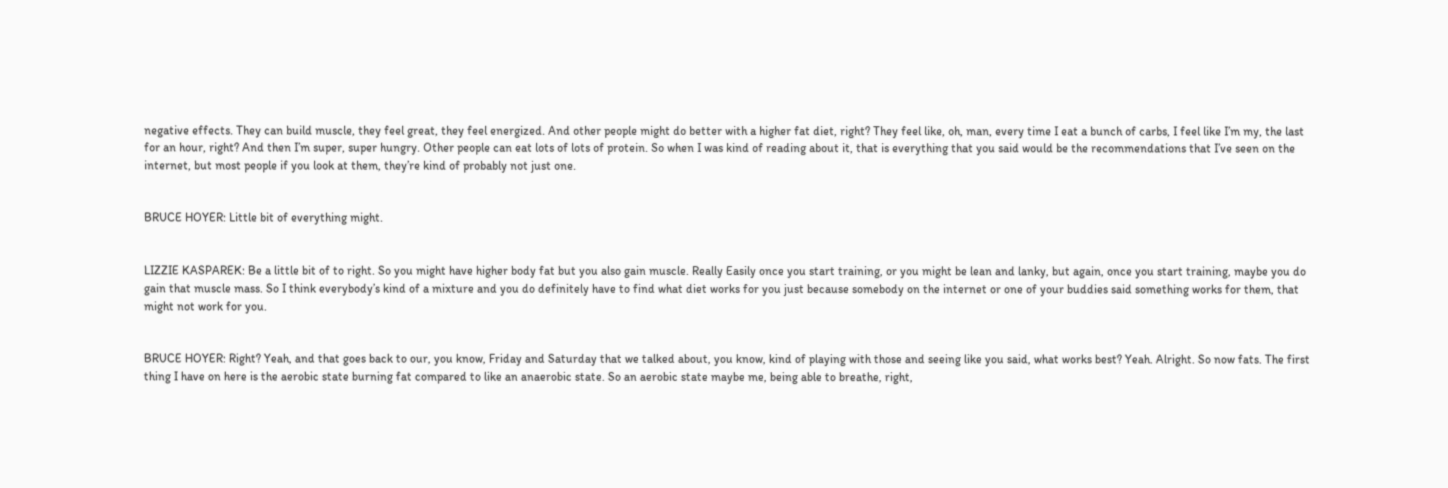negative effects. They can build muscle, they feel great, they feel energized. And other people might do better with a higher fat diet, right? They feel like, oh, man, every time I eat a bunch of carbs, I feel like I’m my, the last for an hour, right? And then I’m super, super hungry. Other people can eat lots of lots of protein. So when I was kind of reading about it, that is everything that you said would be the recommendations that I’ve seen on the internet, but most people if you look at them, they’re kind of probably not just one.


BRUCE HOYER: Little bit of everything might.


LIZZIE KASPAREK: Be a little bit of to right. So you might have higher body fat but you also gain muscle. Really Easily once you start training, or you might be lean and lanky, but again, once you start training, maybe you do gain that muscle mass. So I think everybody’s kind of a mixture and you do definitely have to find what diet works for you just because somebody on the internet or one of your buddies said something works for them, that might not work for you.


BRUCE HOYER: Right? Yeah, and that goes back to our, you know, Friday and Saturday that we talked about, you know, kind of playing with those and seeing like you said, what works best? Yeah. Alright. So now fats. The first thing I have on here is the aerobic state burning fat compared to like an anaerobic state. So an aerobic state maybe me, being able to breathe, right,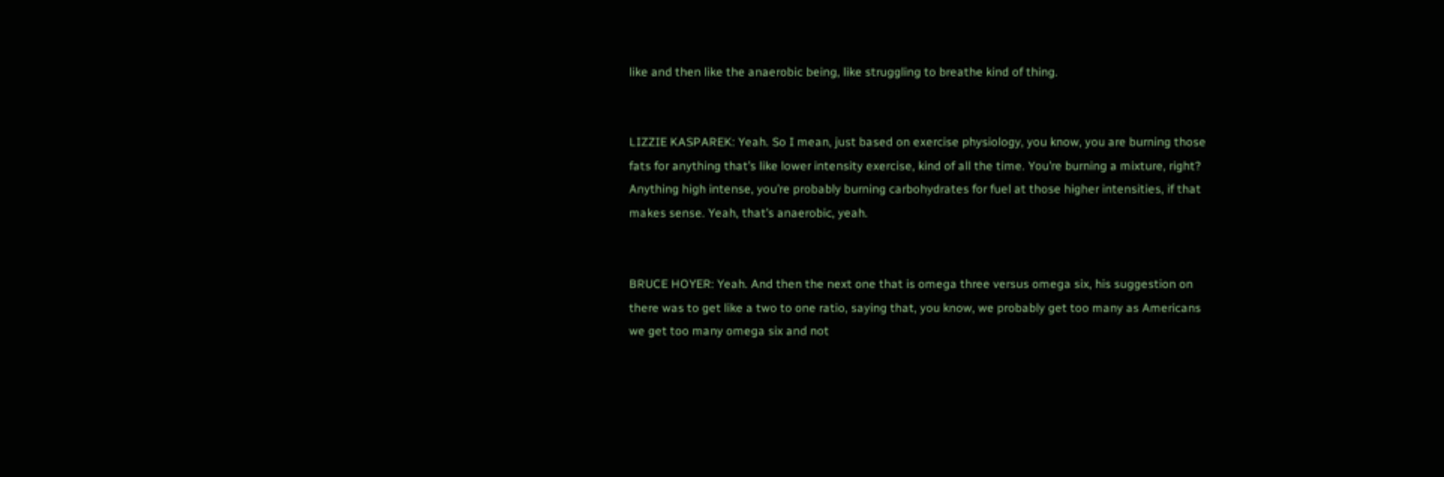like and then like the anaerobic being, like struggling to breathe kind of thing.


LIZZIE KASPAREK: Yeah. So I mean, just based on exercise physiology, you know, you are burning those fats for anything that’s like lower intensity exercise, kind of all the time. You’re burning a mixture, right? Anything high intense, you’re probably burning carbohydrates for fuel at those higher intensities, if that makes sense. Yeah, that’s anaerobic, yeah.


BRUCE HOYER: Yeah. And then the next one that is omega three versus omega six, his suggestion on there was to get like a two to one ratio, saying that, you know, we probably get too many as Americans we get too many omega six and not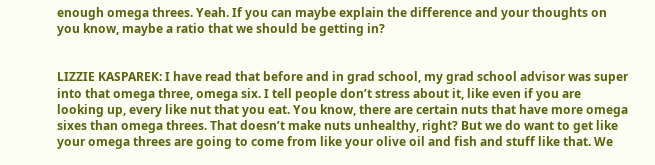enough omega threes. Yeah. If you can maybe explain the difference and your thoughts on you know, maybe a ratio that we should be getting in?


LIZZIE KASPAREK: I have read that before and in grad school, my grad school advisor was super into that omega three, omega six. I tell people don’t stress about it, like even if you are looking up, every like nut that you eat. You know, there are certain nuts that have more omega sixes than omega threes. That doesn’t make nuts unhealthy, right? But we do want to get like your omega threes are going to come from like your olive oil and fish and stuff like that. We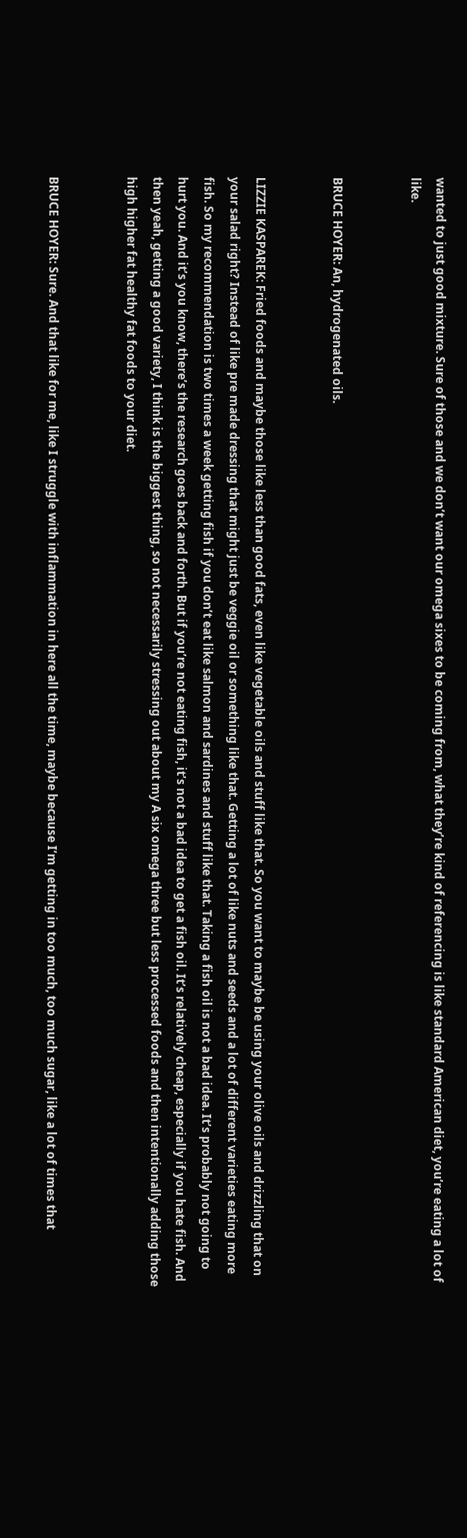wanted to just good mixture. Sure of those and we don’t want our omega sixes to be coming from, what they’re kind of referencing is like standard American diet, you’re eating a lot of like.


BRUCE HOYER: An, hydrogenated oils.


LIZZIE KASPAREK: Fried foods and maybe those like less than good fats, even like vegetable oils and stuff like that. So you want to maybe be using your olive oils and drizzling that on your salad right? Instead of like pre made dressing that might just be veggie oil or something like that. Getting a lot of like nuts and seeds and a lot of different varieties eating more fish. So my recommendation is two times a week getting fish if you don’t eat like salmon and sardines and stuff like that. Taking a fish oil is not a bad idea. It’s probably not going to hurt you. And it’s you know, there’s the research goes back and forth. But if you’re not eating fish, it’s not a bad idea to get a fish oil. It’s relatively cheap, especially if you hate fish. And then yeah, getting a good variety, I think is the biggest thing, so not necessarily stressing out about my A six omega three but less processed foods and then intentionally adding those high higher fat healthy fat foods to your diet.


BRUCE HOYER: Sure. And that like for me, like I struggle with inflammation in here all the time, maybe because I’m getting in too much, too much sugar, like a lot of times that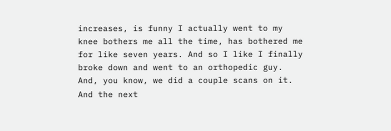increases, is funny I actually went to my knee bothers me all the time, has bothered me for like seven years. And so I like I finally broke down and went to an orthopedic guy. And, you know, we did a couple scans on it. And the next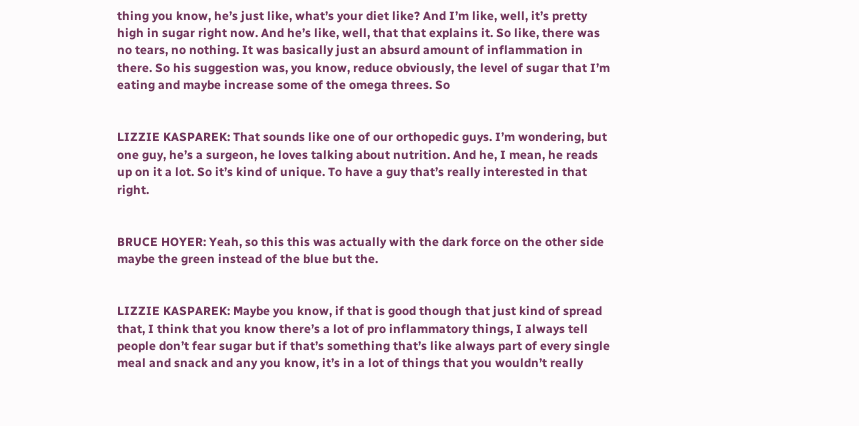thing you know, he’s just like, what’s your diet like? And I’m like, well, it’s pretty high in sugar right now. And he’s like, well, that that explains it. So like, there was no tears, no nothing. It was basically just an absurd amount of inflammation in there. So his suggestion was, you know, reduce obviously, the level of sugar that I’m eating and maybe increase some of the omega threes. So


LIZZIE KASPAREK: That sounds like one of our orthopedic guys. I’m wondering, but one guy, he’s a surgeon, he loves talking about nutrition. And he, I mean, he reads up on it a lot. So it’s kind of unique. To have a guy that’s really interested in that right.


BRUCE HOYER: Yeah, so this this was actually with the dark force on the other side maybe the green instead of the blue but the.


LIZZIE KASPAREK: Maybe you know, if that is good though that just kind of spread that, I think that you know there’s a lot of pro inflammatory things, I always tell people don’t fear sugar but if that’s something that’s like always part of every single meal and snack and any you know, it’s in a lot of things that you wouldn’t really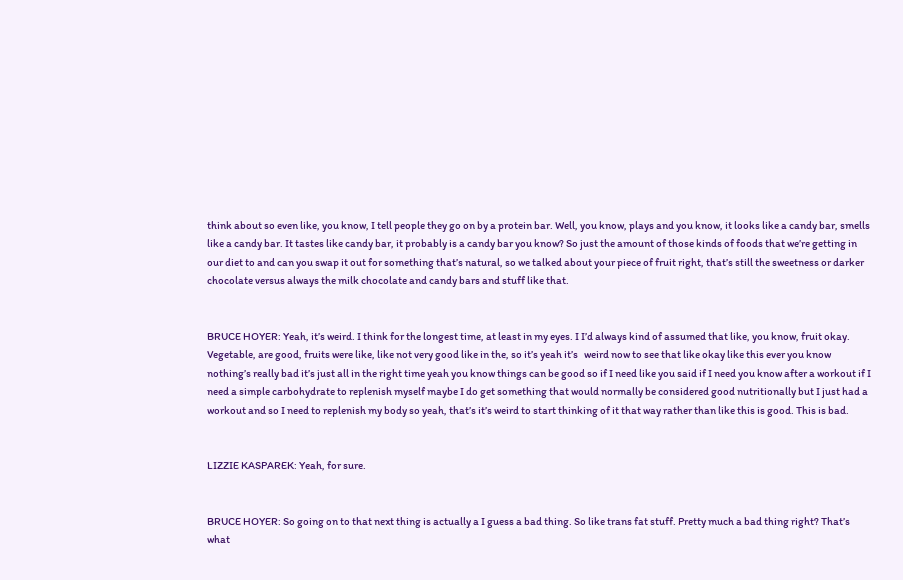think about so even like, you know, I tell people they go on by a protein bar. Well, you know, plays and you know, it looks like a candy bar, smells like a candy bar. It tastes like candy bar, it probably is a candy bar you know? So just the amount of those kinds of foods that we’re getting in our diet to and can you swap it out for something that’s natural, so we talked about your piece of fruit right, that’s still the sweetness or darker chocolate versus always the milk chocolate and candy bars and stuff like that.


BRUCE HOYER: Yeah, it’s weird. I think for the longest time, at least in my eyes. I I’d always kind of assumed that like, you know, fruit okay. Vegetable, are good, fruits were like, like not very good like in the, so it’s yeah it’s   weird now to see that like okay like this ever you know nothing’s really bad it’s just all in the right time yeah you know things can be good so if I need like you said if I need you know after a workout if I need a simple carbohydrate to replenish myself maybe I do get something that would normally be considered good nutritionally but I just had a workout and so I need to replenish my body so yeah, that’s it’s weird to start thinking of it that way rather than like this is good. This is bad.


LIZZIE KASPAREK: Yeah, for sure.


BRUCE HOYER: So going on to that next thing is actually a I guess a bad thing. So like trans fat stuff. Pretty much a bad thing right? That’s what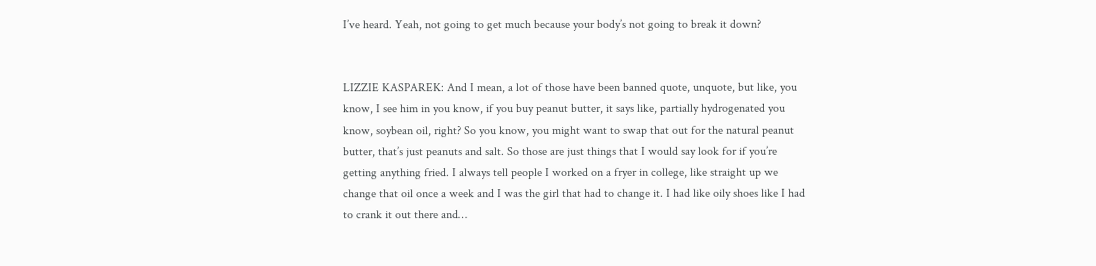I’ve heard. Yeah, not going to get much because your body’s not going to break it down?


LIZZIE KASPAREK: And I mean, a lot of those have been banned quote, unquote, but like, you know, I see him in you know, if you buy peanut butter, it says like, partially hydrogenated you know, soybean oil, right? So you know, you might want to swap that out for the natural peanut butter, that’s just peanuts and salt. So those are just things that I would say look for if you’re getting anything fried. I always tell people I worked on a fryer in college, like straight up we change that oil once a week and I was the girl that had to change it. I had like oily shoes like I had to crank it out there and…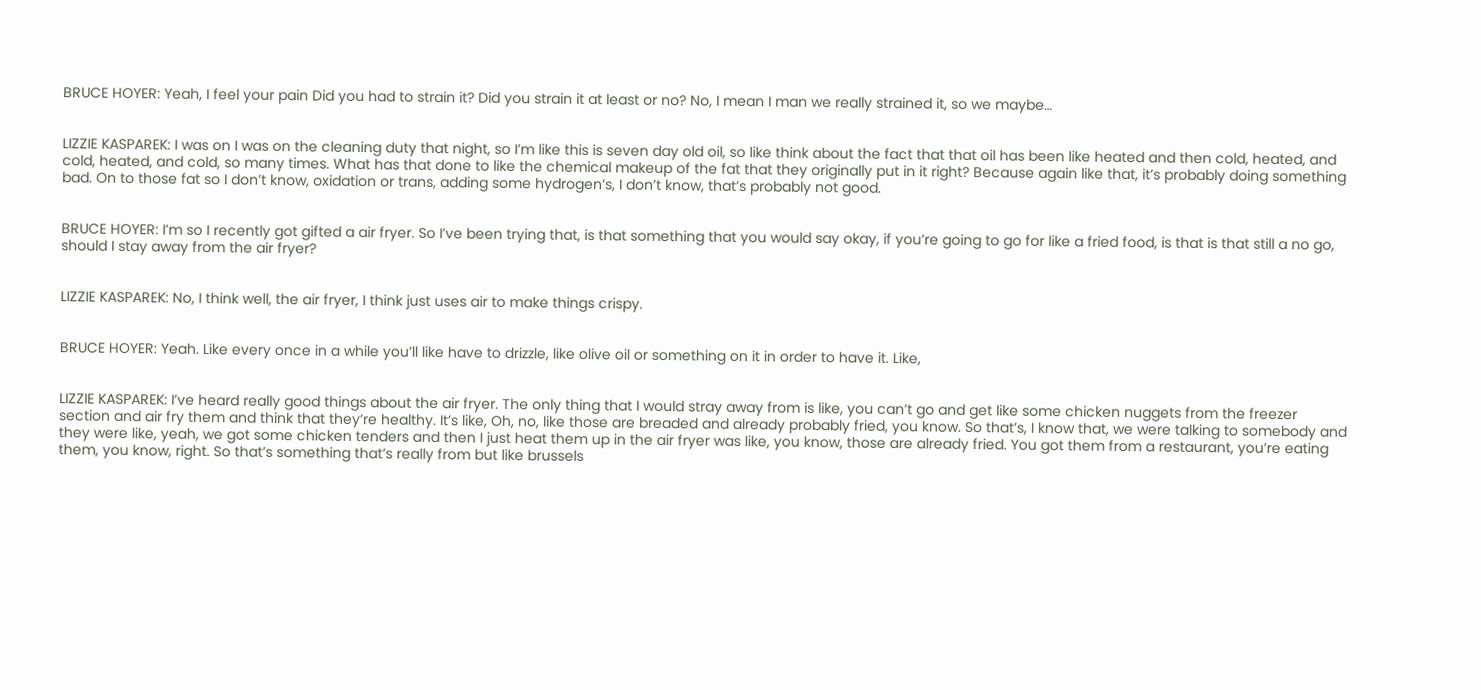BRUCE HOYER: Yeah, I feel your pain Did you had to strain it? Did you strain it at least or no? No, I mean I man we really strained it, so we maybe…


LIZZIE KASPAREK: I was on I was on the cleaning duty that night, so I’m like this is seven day old oil, so like think about the fact that that oil has been like heated and then cold, heated, and cold, heated, and cold, so many times. What has that done to like the chemical makeup of the fat that they originally put in it right? Because again like that, it’s probably doing something bad. On to those fat so I don’t know, oxidation or trans, adding some hydrogen’s, I don’t know, that’s probably not good.


BRUCE HOYER: I’m so I recently got gifted a air fryer. So I’ve been trying that, is that something that you would say okay, if you’re going to go for like a fried food, is that is that still a no go, should I stay away from the air fryer?


LIZZIE KASPAREK: No, I think well, the air fryer, I think just uses air to make things crispy.


BRUCE HOYER: Yeah. Like every once in a while you’ll like have to drizzle, like olive oil or something on it in order to have it. Like,


LIZZIE KASPAREK: I’ve heard really good things about the air fryer. The only thing that I would stray away from is like, you can’t go and get like some chicken nuggets from the freezer section and air fry them and think that they’re healthy. It’s like, Oh, no, like those are breaded and already probably fried, you know. So that’s, I know that, we were talking to somebody and they were like, yeah, we got some chicken tenders and then I just heat them up in the air fryer was like, you know, those are already fried. You got them from a restaurant, you’re eating them, you know, right. So that’s something that’s really from but like brussels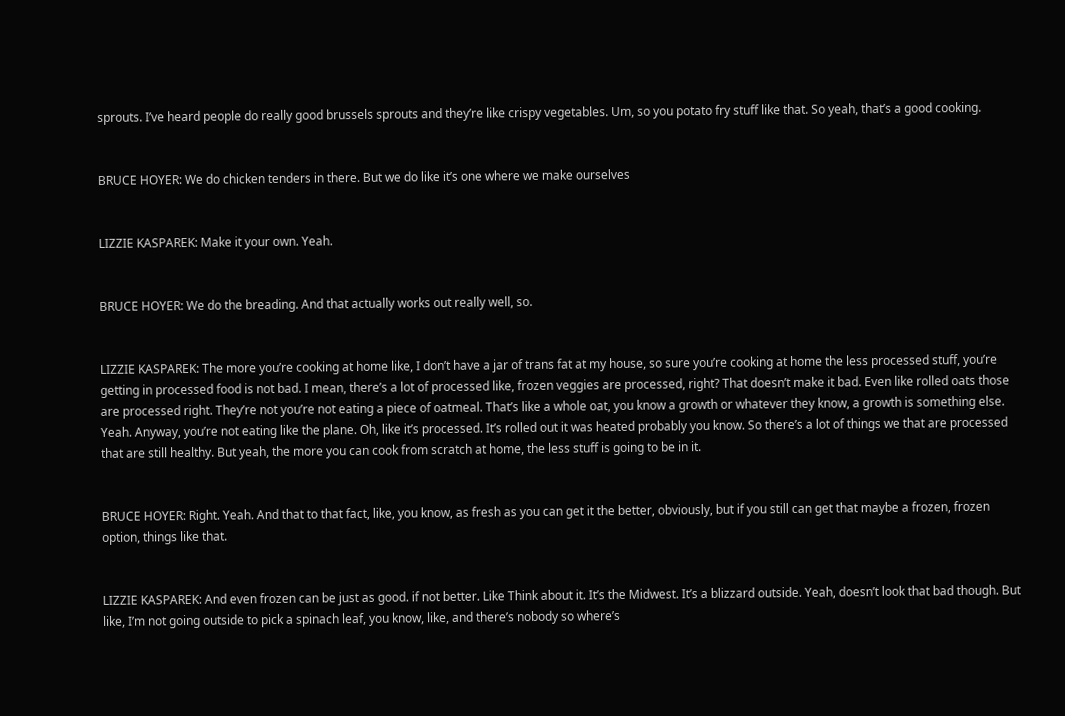sprouts. I’ve heard people do really good brussels sprouts and they’re like crispy vegetables. Um, so you potato fry stuff like that. So yeah, that’s a good cooking.


BRUCE HOYER: We do chicken tenders in there. But we do like it’s one where we make ourselves


LIZZIE KASPAREK: Make it your own. Yeah.


BRUCE HOYER: We do the breading. And that actually works out really well, so.


LIZZIE KASPAREK: The more you’re cooking at home like, I don’t have a jar of trans fat at my house, so sure you’re cooking at home the less processed stuff, you’re getting in processed food is not bad. I mean, there’s a lot of processed like, frozen veggies are processed, right? That doesn’t make it bad. Even like rolled oats those are processed right. They’re not you’re not eating a piece of oatmeal. That’s like a whole oat, you know a growth or whatever they know, a growth is something else. Yeah. Anyway, you’re not eating like the plane. Oh, like it’s processed. It’s rolled out it was heated probably you know. So there’s a lot of things we that are processed that are still healthy. But yeah, the more you can cook from scratch at home, the less stuff is going to be in it.


BRUCE HOYER: Right. Yeah. And that to that fact, like, you know, as fresh as you can get it the better, obviously, but if you still can get that maybe a frozen, frozen option, things like that.


LIZZIE KASPAREK: And even frozen can be just as good. if not better. Like Think about it. It’s the Midwest. It’s a blizzard outside. Yeah, doesn’t look that bad though. But like, I’m not going outside to pick a spinach leaf, you know, like, and there’s nobody so where’s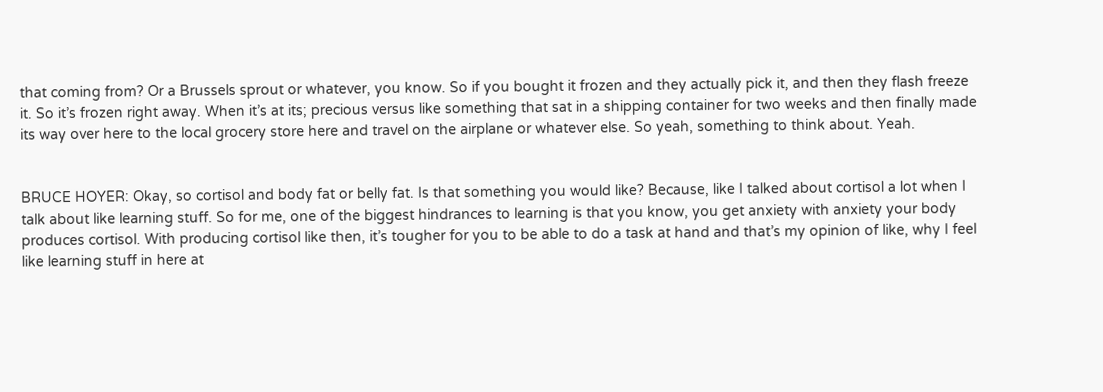that coming from? Or a Brussels sprout or whatever, you know. So if you bought it frozen and they actually pick it, and then they flash freeze it. So it’s frozen right away. When it’s at its; precious versus like something that sat in a shipping container for two weeks and then finally made its way over here to the local grocery store here and travel on the airplane or whatever else. So yeah, something to think about. Yeah.


BRUCE HOYER: Okay, so cortisol and body fat or belly fat. Is that something you would like? Because, like I talked about cortisol a lot when I talk about like learning stuff. So for me, one of the biggest hindrances to learning is that you know, you get anxiety with anxiety your body produces cortisol. With producing cortisol like then, it’s tougher for you to be able to do a task at hand and that’s my opinion of like, why I feel like learning stuff in here at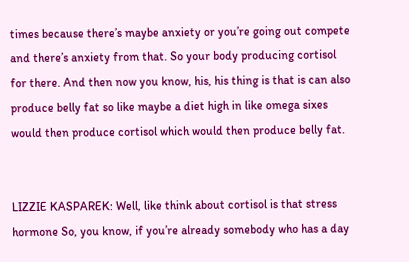times because there’s maybe anxiety or you’re going out compete and there’s anxiety from that. So your body producing cortisol for there. And then now you know, his, his thing is that is can also produce belly fat so like maybe a diet high in like omega sixes would then produce cortisol which would then produce belly fat.


LIZZIE KASPAREK: Well, like think about cortisol is that stress hormone So, you know, if you’re already somebody who has a day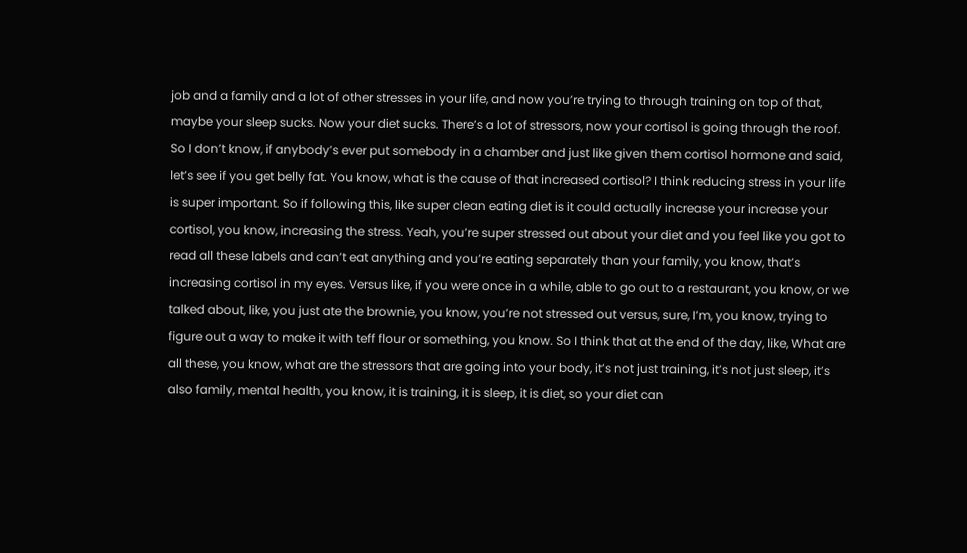job and a family and a lot of other stresses in your life, and now you’re trying to through training on top of that, maybe your sleep sucks. Now your diet sucks. There’s a lot of stressors, now your cortisol is going through the roof. So I don’t know, if anybody’s ever put somebody in a chamber and just like given them cortisol hormone and said, let’s see if you get belly fat. You know, what is the cause of that increased cortisol? I think reducing stress in your life is super important. So if following this, like super clean eating diet is it could actually increase your increase your cortisol, you know, increasing the stress. Yeah, you’re super stressed out about your diet and you feel like you got to read all these labels and can’t eat anything and you’re eating separately than your family, you know, that’s increasing cortisol in my eyes. Versus like, if you were once in a while, able to go out to a restaurant, you know, or we talked about, like, you just ate the brownie, you know, you’re not stressed out versus, sure, I’m, you know, trying to figure out a way to make it with teff flour or something, you know. So I think that at the end of the day, like, What are all these, you know, what are the stressors that are going into your body, it’s not just training, it’s not just sleep, it’s also family, mental health, you know, it is training, it is sleep, it is diet, so your diet can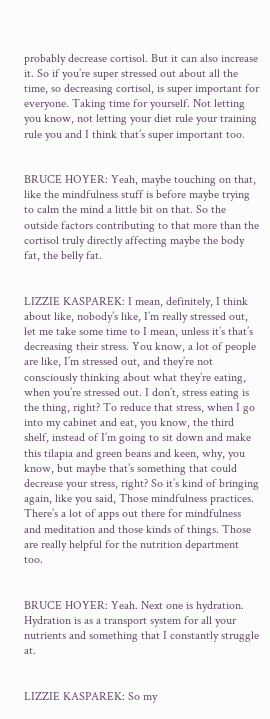probably decrease cortisol. But it can also increase it. So if you’re super stressed out about all the time, so decreasing cortisol, is super important for everyone. Taking time for yourself. Not letting  you know, not letting your diet rule your training rule you and I think that’s super important too.


BRUCE HOYER: Yeah, maybe touching on that, like the mindfulness stuff is before maybe trying to calm the mind a little bit on that. So the outside factors contributing to that more than the cortisol truly directly affecting maybe the body fat, the belly fat.


LIZZIE KASPAREK: I mean, definitely, I think about like, nobody’s like, I’m really stressed out, let me take some time to I mean, unless it’s that’s decreasing their stress. You know, a lot of people are like, I’m stressed out, and they’re not consciously thinking about what they’re eating, when you’re stressed out. I don’t, stress eating is the thing, right? To reduce that stress, when I go into my cabinet and eat, you know, the third shelf, instead of I’m going to sit down and make this tilapia and green beans and keen, why, you know, but maybe that’s something that could decrease your stress, right? So it’s kind of bringing again, like you said, Those mindfulness practices. There’s a lot of apps out there for mindfulness and meditation and those kinds of things. Those are really helpful for the nutrition department too.


BRUCE HOYER: Yeah. Next one is hydration. Hydration is as a transport system for all your nutrients and something that I constantly struggle at.


LIZZIE KASPAREK: So my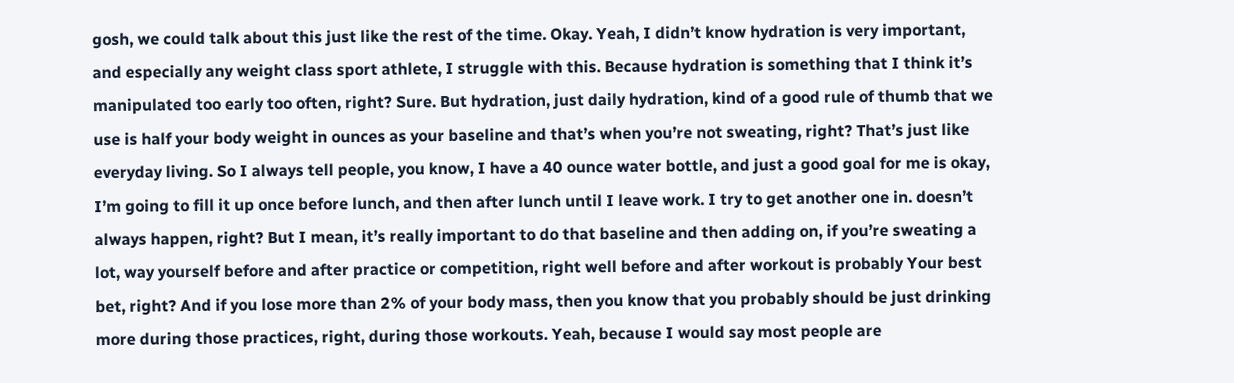gosh, we could talk about this just like the rest of the time. Okay. Yeah, I didn’t know hydration is very important, and especially any weight class sport athlete, I struggle with this. Because hydration is something that I think it’s manipulated too early too often, right? Sure. But hydration, just daily hydration, kind of a good rule of thumb that we use is half your body weight in ounces as your baseline and that’s when you’re not sweating, right? That’s just like everyday living. So I always tell people, you know, I have a 40 ounce water bottle, and just a good goal for me is okay, I’m going to fill it up once before lunch, and then after lunch until I leave work. I try to get another one in. doesn’t always happen, right? But I mean, it’s really important to do that baseline and then adding on, if you’re sweating a lot, way yourself before and after practice or competition, right well before and after workout is probably Your best bet, right? And if you lose more than 2% of your body mass, then you know that you probably should be just drinking more during those practices, right, during those workouts. Yeah, because I would say most people are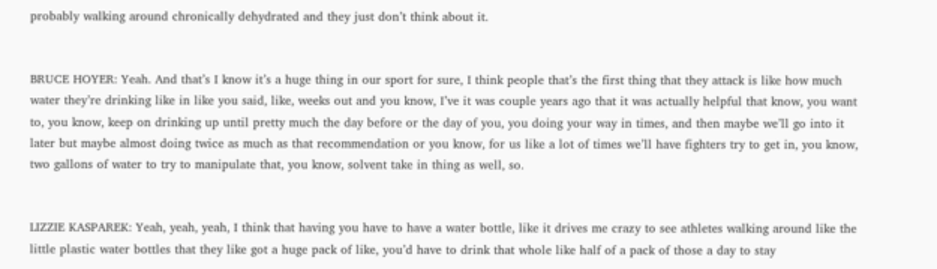probably walking around chronically dehydrated and they just don’t think about it.


BRUCE HOYER: Yeah. And that’s I know it’s a huge thing in our sport for sure, I think people that’s the first thing that they attack is like how much water they’re drinking like in like you said, like, weeks out and you know, I’ve it was couple years ago that it was actually helpful that know, you want to, you know, keep on drinking up until pretty much the day before or the day of you, you doing your way in times, and then maybe we’ll go into it later but maybe almost doing twice as much as that recommendation or you know, for us like a lot of times we’ll have fighters try to get in, you know, two gallons of water to try to manipulate that, you know, solvent take in thing as well, so.


LIZZIE KASPAREK: Yeah, yeah, yeah, I think that having you have to have a water bottle, like it drives me crazy to see athletes walking around like the little plastic water bottles that they like got a huge pack of like, you’d have to drink that whole like half of a pack of those a day to stay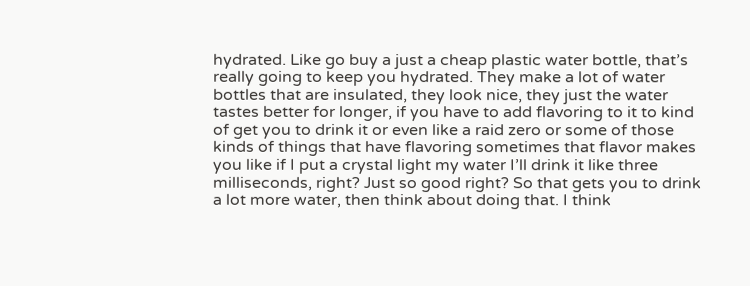hydrated. Like go buy a just a cheap plastic water bottle, that’s really going to keep you hydrated. They make a lot of water bottles that are insulated, they look nice, they just the water tastes better for longer, if you have to add flavoring to it to kind of get you to drink it or even like a raid zero or some of those kinds of things that have flavoring sometimes that flavor makes you like if I put a crystal light my water I’ll drink it like three milliseconds, right? Just so good right? So that gets you to drink a lot more water, then think about doing that. I think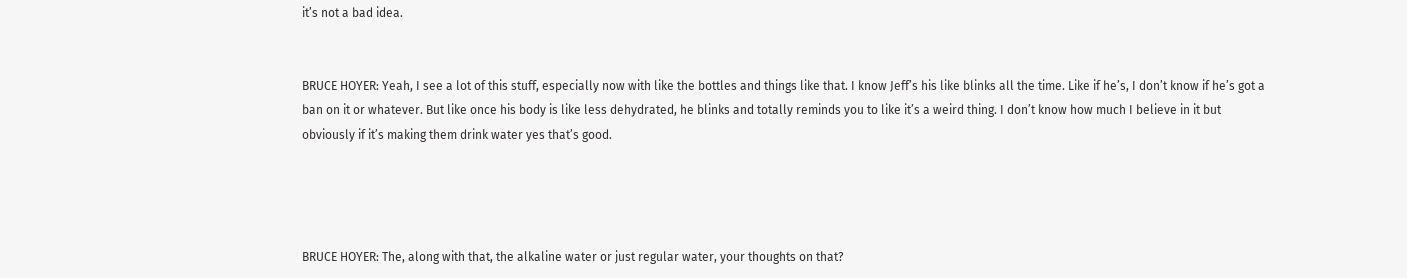it’s not a bad idea.


BRUCE HOYER: Yeah, I see a lot of this stuff, especially now with like the bottles and things like that. I know Jeff’s his like blinks all the time. Like if he’s, I don’t know if he’s got a ban on it or whatever. But like once his body is like less dehydrated, he blinks and totally reminds you to like it’s a weird thing. I don’t know how much I believe in it but obviously if it’s making them drink water yes that’s good.




BRUCE HOYER: The, along with that, the alkaline water or just regular water, your thoughts on that?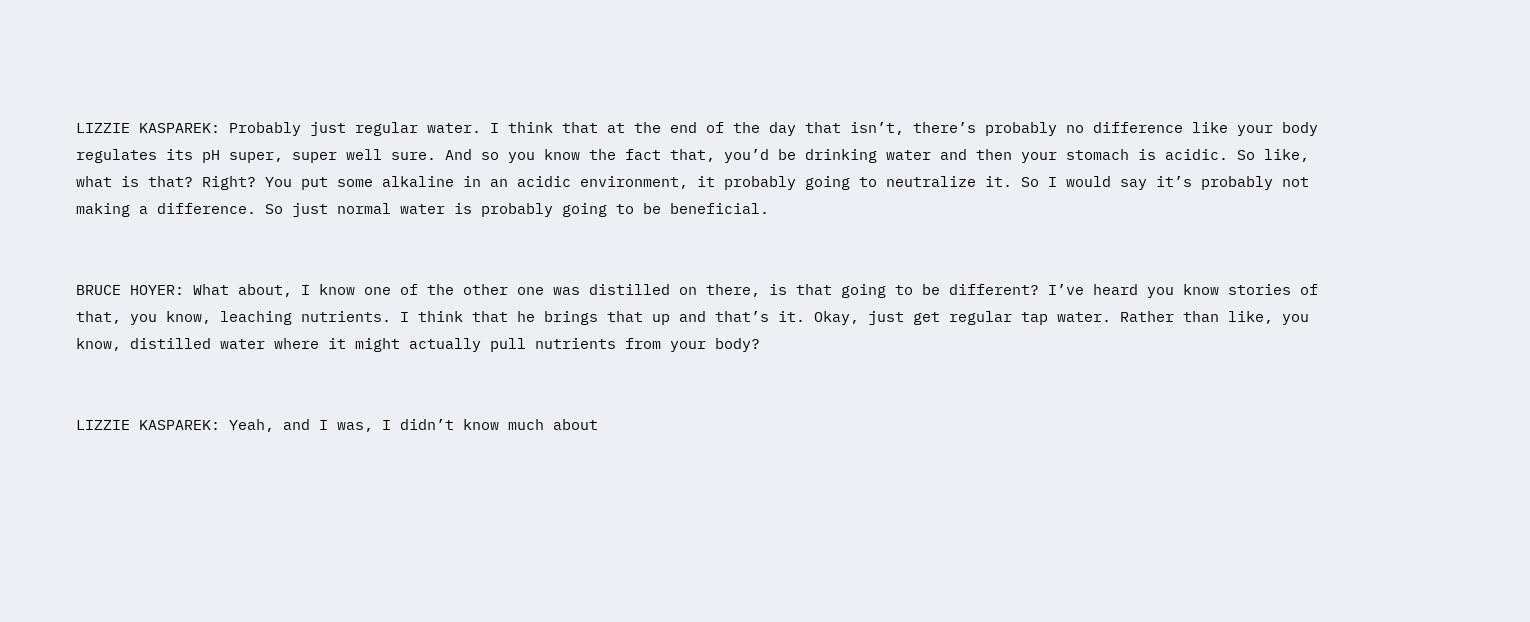LIZZIE KASPAREK: Probably just regular water. I think that at the end of the day that isn’t, there’s probably no difference like your body regulates its pH super, super well sure. And so you know the fact that, you’d be drinking water and then your stomach is acidic. So like, what is that? Right? You put some alkaline in an acidic environment, it probably going to neutralize it. So I would say it’s probably not making a difference. So just normal water is probably going to be beneficial.


BRUCE HOYER: What about, I know one of the other one was distilled on there, is that going to be different? I’ve heard you know stories of that, you know, leaching nutrients. I think that he brings that up and that’s it. Okay, just get regular tap water. Rather than like, you know, distilled water where it might actually pull nutrients from your body?


LIZZIE KASPAREK: Yeah, and I was, I didn’t know much about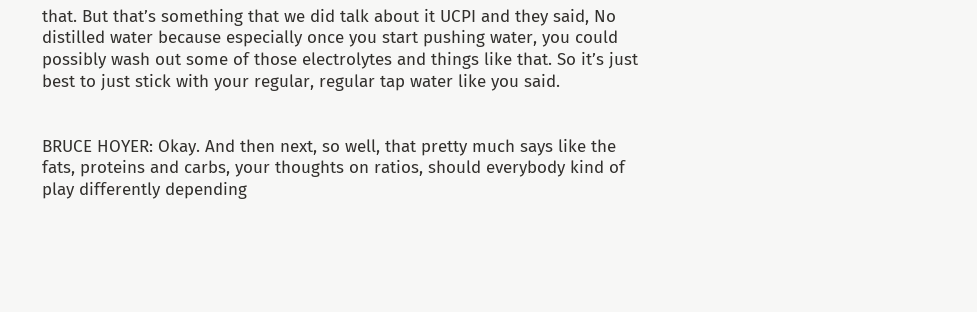that. But that’s something that we did talk about it UCPI and they said, No distilled water because especially once you start pushing water, you could possibly wash out some of those electrolytes and things like that. So it’s just best to just stick with your regular, regular tap water like you said.


BRUCE HOYER: Okay. And then next, so well, that pretty much says like the fats, proteins and carbs, your thoughts on ratios, should everybody kind of play differently depending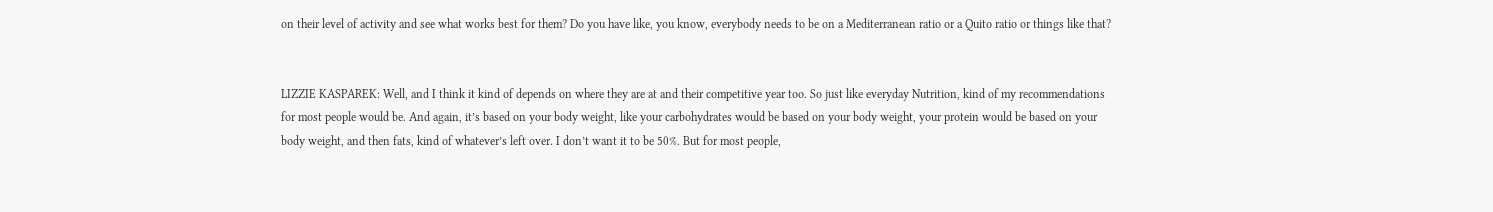on their level of activity and see what works best for them? Do you have like, you know, everybody needs to be on a Mediterranean ratio or a Quito ratio or things like that?


LIZZIE KASPAREK: Well, and I think it kind of depends on where they are at and their competitive year too. So just like everyday Nutrition, kind of my recommendations for most people would be. And again, it’s based on your body weight, like your carbohydrates would be based on your body weight, your protein would be based on your body weight, and then fats, kind of whatever’s left over. I don’t want it to be 50%. But for most people,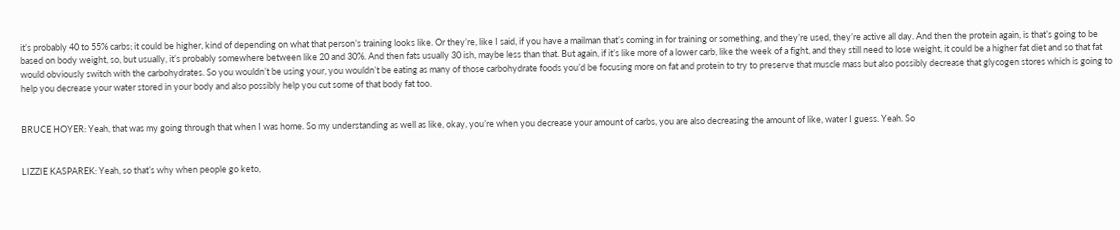it’s probably 40 to 55% carbs; it could be higher, kind of depending on what that person’s training looks like. Or they’re, like I said, if you have a mailman that’s coming in for training or something, and they’re used, they’re active all day. And then the protein again, is that’s going to be based on body weight, so, but usually, it’s probably somewhere between like 20 and 30%. And then fats usually 30 ish, maybe less than that. But again, if it’s like more of a lower carb, like the week of a fight, and they still need to lose weight, it could be a higher fat diet and so that fat would obviously switch with the carbohydrates. So you wouldn’t be using your, you wouldn’t be eating as many of those carbohydrate foods you’d be focusing more on fat and protein to try to preserve that muscle mass but also possibly decrease that glycogen stores which is going to help you decrease your water stored in your body and also possibly help you cut some of that body fat too.


BRUCE HOYER: Yeah, that was my going through that when I was home. So my understanding as well as like, okay, you’re when you decrease your amount of carbs, you are also decreasing the amount of like, water I guess. Yeah. So


LIZZIE KASPAREK: Yeah, so that’s why when people go keto,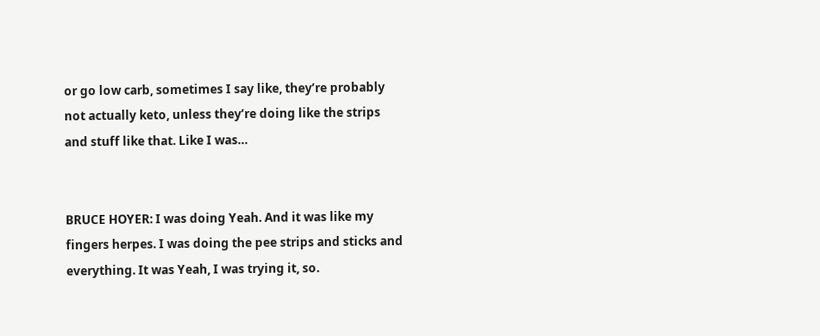or go low carb, sometimes I say like, they’re probably not actually keto, unless they’re doing like the strips and stuff like that. Like I was…


BRUCE HOYER: I was doing Yeah. And it was like my fingers herpes. I was doing the pee strips and sticks and everything. It was Yeah, I was trying it, so.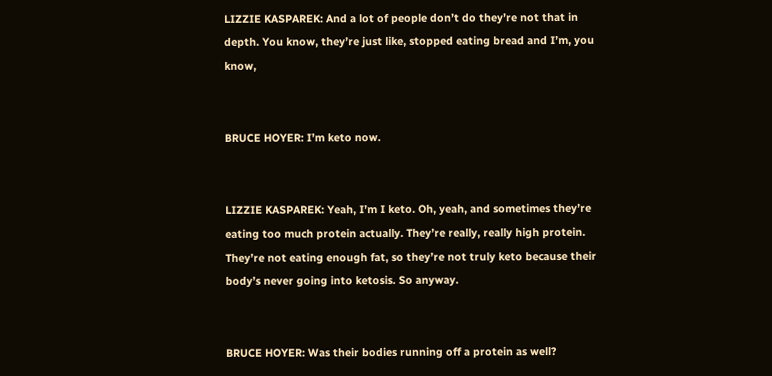LIZZIE KASPAREK: And a lot of people don’t do they’re not that in depth. You know, they’re just like, stopped eating bread and I’m, you know,


BRUCE HOYER: I’m keto now.


LIZZIE KASPAREK: Yeah, I’m I keto. Oh, yeah, and sometimes they’re eating too much protein actually. They’re really, really high protein. They’re not eating enough fat, so they’re not truly keto because their body’s never going into ketosis. So anyway.


BRUCE HOYER: Was their bodies running off a protein as well?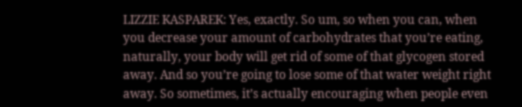LIZZIE KASPAREK: Yes, exactly. So um, so when you can, when you decrease your amount of carbohydrates that you’re eating, naturally, your body will get rid of some of that glycogen stored away. And so you’re going to lose some of that water weight right away. So sometimes, it’s actually encouraging when people even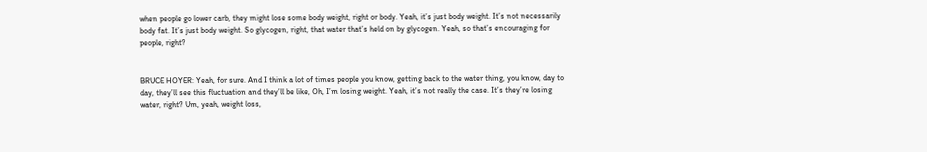when people go lower carb, they might lose some body weight, right or body. Yeah, it’s just body weight. It’s not necessarily body fat. It’s just body weight. So glycogen, right, that water that’s held on by glycogen. Yeah, so that’s encouraging for people, right?


BRUCE HOYER: Yeah, for sure. And I think a lot of times people you know, getting back to the water thing, you know, day to day, they’ll see this fluctuation and they’ll be like, Oh, I’m losing weight. Yeah, it’s not really the case. It’s they’re losing water, right? Um, yeah, weight loss,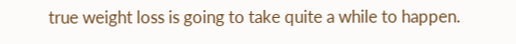true weight loss is going to take quite a while to happen.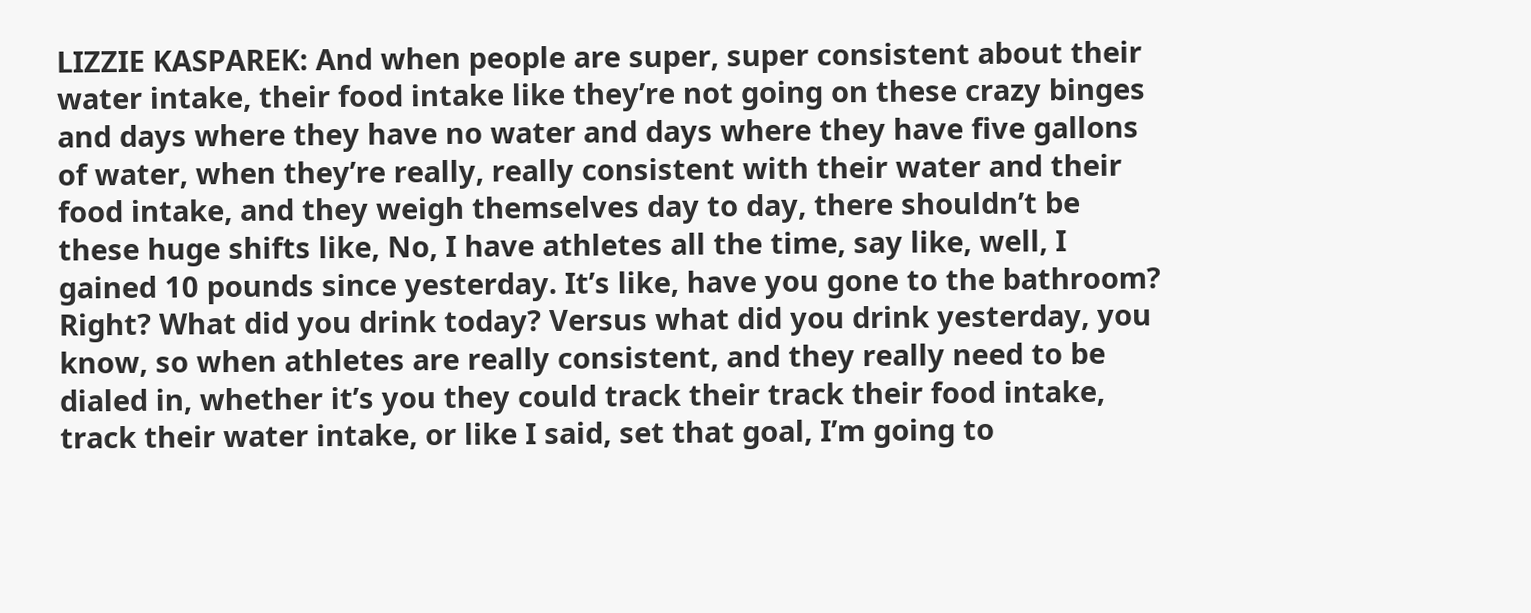LIZZIE KASPAREK: And when people are super, super consistent about their water intake, their food intake like they’re not going on these crazy binges and days where they have no water and days where they have five gallons of water, when they’re really, really consistent with their water and their food intake, and they weigh themselves day to day, there shouldn’t be these huge shifts like, No, I have athletes all the time, say like, well, I gained 10 pounds since yesterday. It’s like, have you gone to the bathroom? Right? What did you drink today? Versus what did you drink yesterday, you know, so when athletes are really consistent, and they really need to be dialed in, whether it’s you they could track their track their food intake, track their water intake, or like I said, set that goal, I’m going to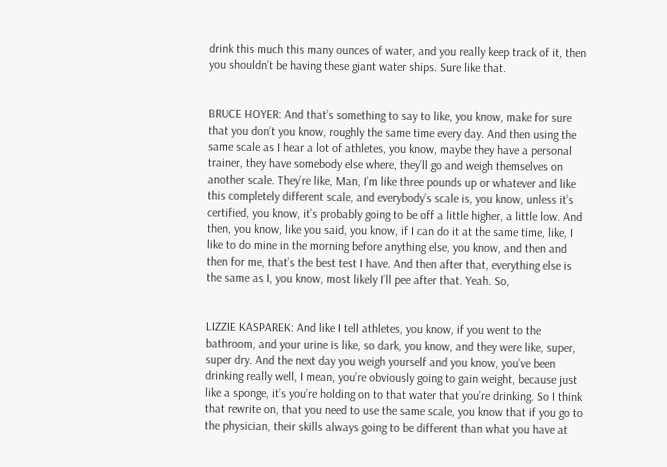drink this much this many ounces of water, and you really keep track of it, then you shouldn’t be having these giant water ships. Sure like that.


BRUCE HOYER: And that’s something to say to like, you know, make for sure that you don’t you know, roughly the same time every day. And then using the same scale as I hear a lot of athletes, you know, maybe they have a personal trainer, they have somebody else where, they’ll go and weigh themselves on another scale. They’re like, Man, I’m like three pounds up or whatever and like this completely different scale, and everybody’s scale is, you know, unless it’s certified, you know, it’s probably going to be off a little higher, a little low. And then, you know, like you said, you know, if I can do it at the same time, like, I like to do mine in the morning before anything else, you know, and then and then for me, that’s the best test I have. And then after that, everything else is the same as I, you know, most likely I’ll pee after that. Yeah. So,


LIZZIE KASPAREK: And like I tell athletes, you know, if you went to the bathroom, and your urine is like, so dark, you know, and they were like, super, super dry. And the next day you weigh yourself and you know, you’ve been drinking really well, I mean, you’re obviously going to gain weight, because just like a sponge, it’s you’re holding on to that water that you’re drinking. So I think that rewrite on, that you need to use the same scale, you know that if you go to the physician, their skills always going to be different than what you have at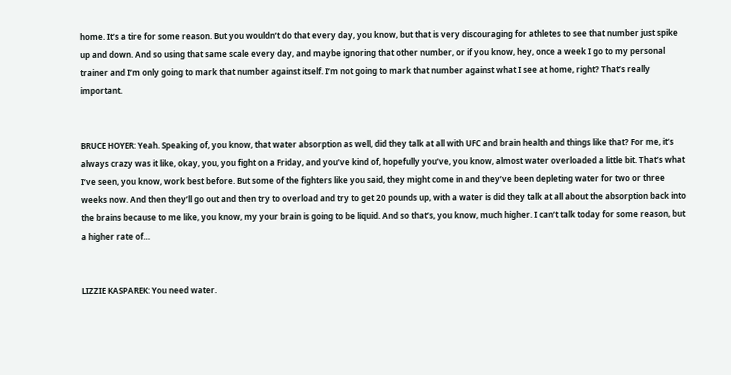home. It’s a tire for some reason. But you wouldn’t do that every day, you know, but that is very discouraging for athletes to see that number just spike up and down. And so using that same scale every day, and maybe ignoring that other number, or if you know, hey, once a week I go to my personal trainer and I’m only going to mark that number against itself. I’m not going to mark that number against what I see at home, right? That’s really important.


BRUCE HOYER: Yeah. Speaking of, you know, that water absorption as well, did they talk at all with UFC and brain health and things like that? For me, it’s always crazy was it like, okay, you, you fight on a Friday, and you’ve kind of, hopefully you’ve, you know, almost water overloaded a little bit. That’s what I’ve seen, you know, work best before. But some of the fighters like you said, they might come in and they’ve been depleting water for two or three weeks now. And then they’ll go out and then try to overload and try to get 20 pounds up, with a water is did they talk at all about the absorption back into the brains because to me like, you know, my your brain is going to be liquid. And so that’s, you know, much higher. I can’t talk today for some reason, but a higher rate of…


LIZZIE KASPAREK: You need water.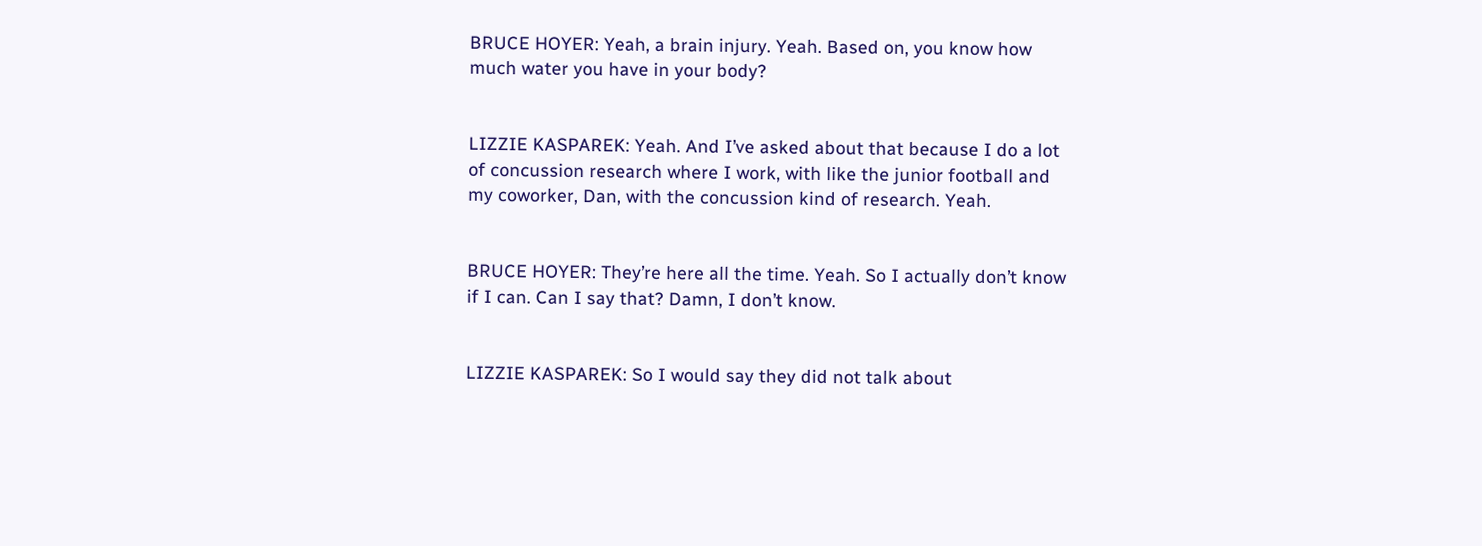BRUCE HOYER: Yeah, a brain injury. Yeah. Based on, you know how much water you have in your body?


LIZZIE KASPAREK: Yeah. And I’ve asked about that because I do a lot of concussion research where I work, with like the junior football and my coworker, Dan, with the concussion kind of research. Yeah.


BRUCE HOYER: They’re here all the time. Yeah. So I actually don’t know if I can. Can I say that? Damn, I don’t know.


LIZZIE KASPAREK: So I would say they did not talk about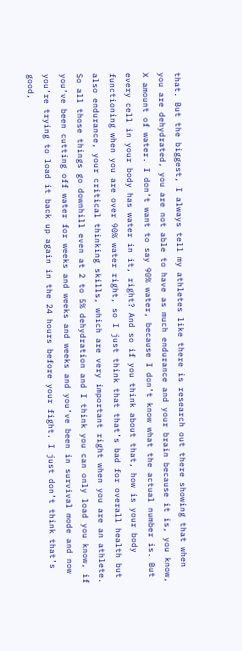that. But the biggest, I always tell my athletes like there is research out there showing that when you are dehydrated, you are not able to have as much endurance and your brain because it is, you know, X amount of water. I don’t want to say 90% water, because I don’t know what the actual number is. But every cell in your body has water in it, right? And so if you think about that, how is your body functioning when you are over 90% water right, so I just think that that’s bad for overall health but also endurance, your critical thinking skills, which are very important right when you are an athlete. So all those things go downhill even at 2 to 5% dehydration and I think you can only load you know, if you’ve been cutting off water for weeks and weeks and weeks and you’ve been in survival mode and now you’re trying to load it back up again in the 24 hours before your fight. I just don’t think that’s good,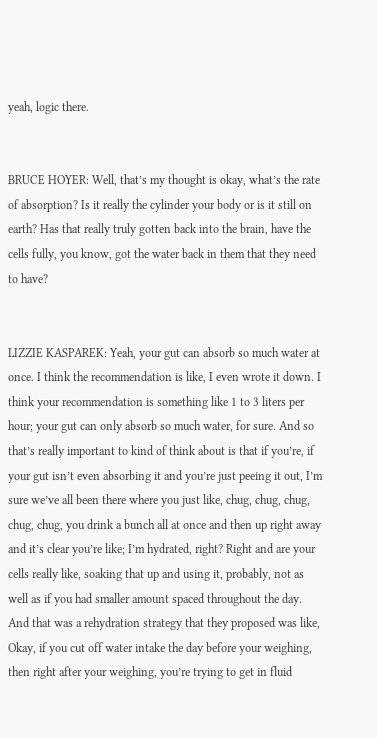yeah, logic there.


BRUCE HOYER: Well, that’s my thought is okay, what’s the rate of absorption? Is it really the cylinder your body or is it still on earth? Has that really truly gotten back into the brain, have the cells fully, you know, got the water back in them that they need to have?


LIZZIE KASPAREK: Yeah, your gut can absorb so much water at once. I think the recommendation is like, I even wrote it down. I think your recommendation is something like 1 to 3 liters per hour; your gut can only absorb so much water, for sure. And so that’s really important to kind of think about is that if you’re, if your gut isn’t even absorbing it and you’re just peeing it out, I’m sure we’ve all been there where you just like, chug, chug, chug, chug, chug, you drink a bunch all at once and then up right away and it’s clear you’re like; I’m hydrated, right? Right and are your cells really like, soaking that up and using it, probably, not as well as if you had smaller amount spaced throughout the day. And that was a rehydration strategy that they proposed was like, Okay, if you cut off water intake the day before your weighing, then right after your weighing, you’re trying to get in fluid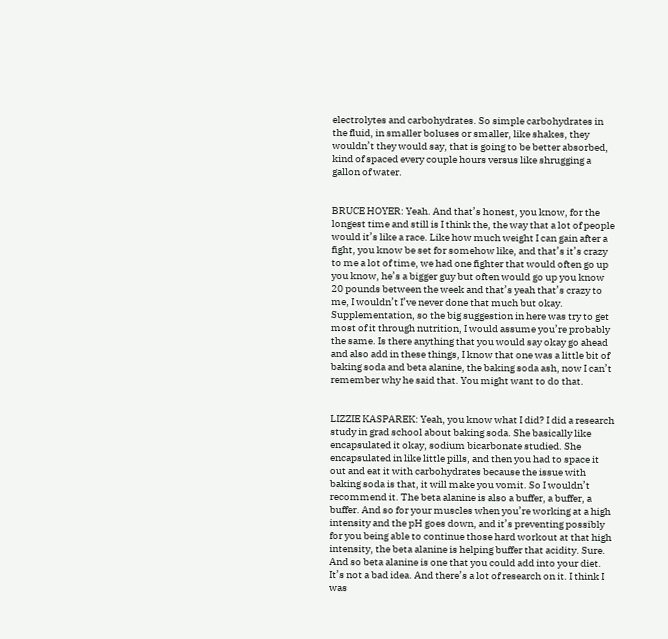electrolytes and carbohydrates. So simple carbohydrates in the fluid, in smaller boluses or smaller, like shakes, they wouldn’t they would say, that is going to be better absorbed, kind of spaced every couple hours versus like shrugging a gallon of water.


BRUCE HOYER: Yeah. And that’s honest, you know, for the longest time and still is I think the, the way that a lot of people would it’s like a race. Like how much weight I can gain after a fight, you know be set for somehow like, and that’s it’s crazy to me a lot of time, we had one fighter that would often go up you know, he’s a bigger guy but often would go up you know 20 pounds between the week and that’s yeah that’s crazy to me, I wouldn’t I’ve never done that much but okay. Supplementation, so the big suggestion in here was try to get most of it through nutrition, I would assume you’re probably the same. Is there anything that you would say okay go ahead and also add in these things, I know that one was a little bit of baking soda and beta alanine, the baking soda ash, now I can’t remember why he said that. You might want to do that.


LIZZIE KASPAREK: Yeah, you know what I did? I did a research study in grad school about baking soda. She basically like encapsulated it okay, sodium bicarbonate studied. She encapsulated in like little pills, and then you had to space it out and eat it with carbohydrates because the issue with baking soda is that, it will make you vomit. So I wouldn’t recommend it. The beta alanine is also a buffer, a buffer, a buffer. And so for your muscles when you’re working at a high intensity and the pH goes down, and it’s preventing possibly for you being able to continue those hard workout at that high intensity, the beta alanine is helping buffer that acidity. Sure. And so beta alanine is one that you could add into your diet. It’s not a bad idea. And there’s a lot of research on it. I think I was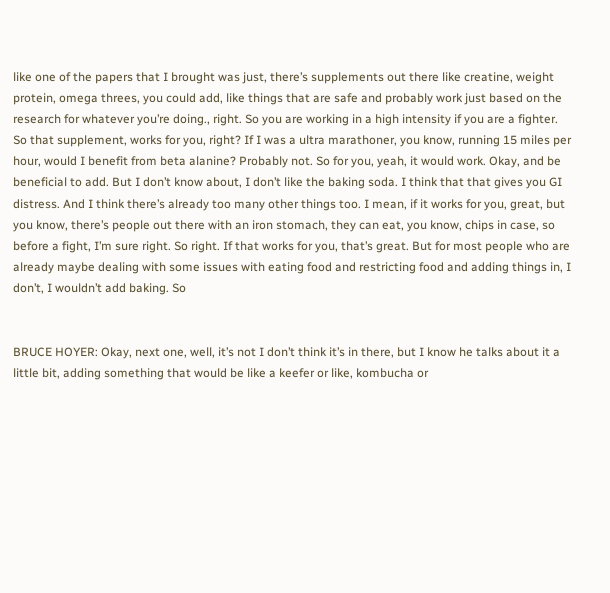like one of the papers that I brought was just, there’s supplements out there like creatine, weight protein, omega threes, you could add, like things that are safe and probably work just based on the research for whatever you’re doing., right. So you are working in a high intensity if you are a fighter. So that supplement, works for you, right? If I was a ultra marathoner, you know, running 15 miles per hour, would I benefit from beta alanine? Probably not. So for you, yeah, it would work. Okay, and be beneficial to add. But I don’t know about, I don’t like the baking soda. I think that that gives you GI distress. And I think there’s already too many other things too. I mean, if it works for you, great, but you know, there’s people out there with an iron stomach, they can eat, you know, chips in case, so before a fight, I’m sure right. So right. If that works for you, that’s great. But for most people who are already maybe dealing with some issues with eating food and restricting food and adding things in, I don’t, I wouldn’t add baking. So


BRUCE HOYER: Okay, next one, well, it’s not I don’t think it’s in there, but I know he talks about it a little bit, adding something that would be like a keefer or like, kombucha or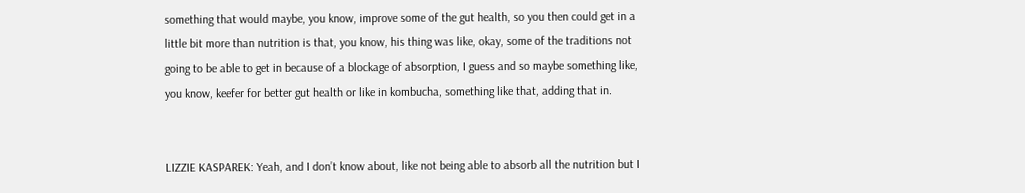something that would maybe, you know, improve some of the gut health, so you then could get in a little bit more than nutrition is that, you know, his thing was like, okay, some of the traditions not going to be able to get in because of a blockage of absorption, I guess and so maybe something like, you know, keefer for better gut health or like in kombucha, something like that, adding that in.


LIZZIE KASPAREK: Yeah, and I don’t know about, like not being able to absorb all the nutrition but I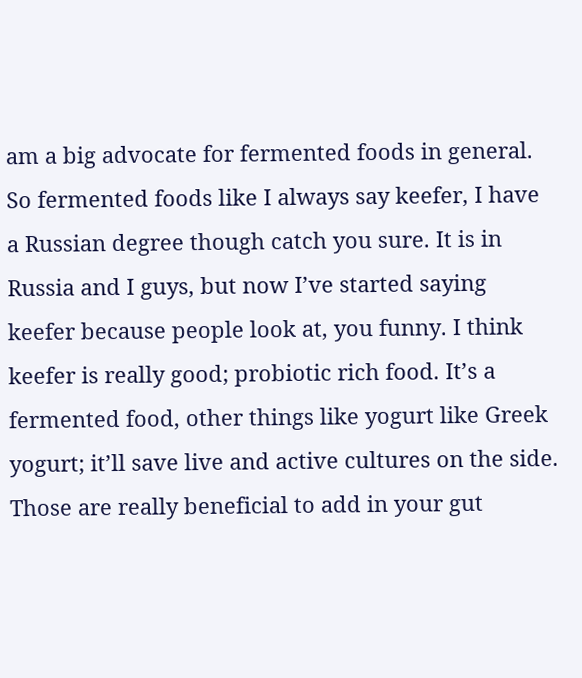am a big advocate for fermented foods in general. So fermented foods like I always say keefer, I have a Russian degree though catch you sure. It is in Russia and I guys, but now I’ve started saying keefer because people look at, you funny. I think keefer is really good; probiotic rich food. It’s a fermented food, other things like yogurt like Greek yogurt; it’ll save live and active cultures on the side. Those are really beneficial to add in your gut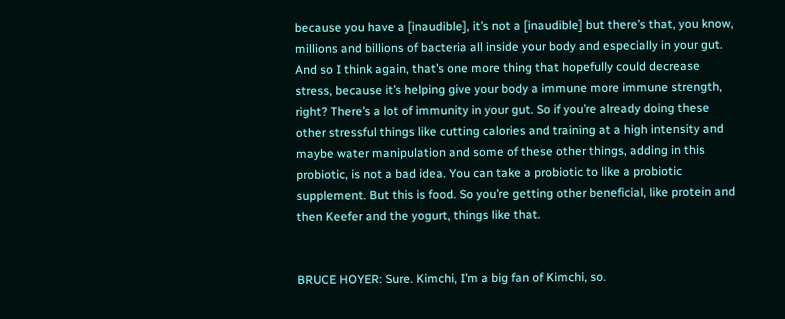because you have a [inaudible], it’s not a [inaudible] but there’s that, you know, millions and billions of bacteria all inside your body and especially in your gut. And so I think again, that’s one more thing that hopefully could decrease stress, because it’s helping give your body a immune more immune strength, right? There’s a lot of immunity in your gut. So if you’re already doing these other stressful things like cutting calories and training at a high intensity and maybe water manipulation and some of these other things, adding in this probiotic, is not a bad idea. You can take a probiotic to like a probiotic supplement. But this is food. So you’re getting other beneficial, like protein and then Keefer and the yogurt, things like that.


BRUCE HOYER: Sure. Kimchi, I’m a big fan of Kimchi, so.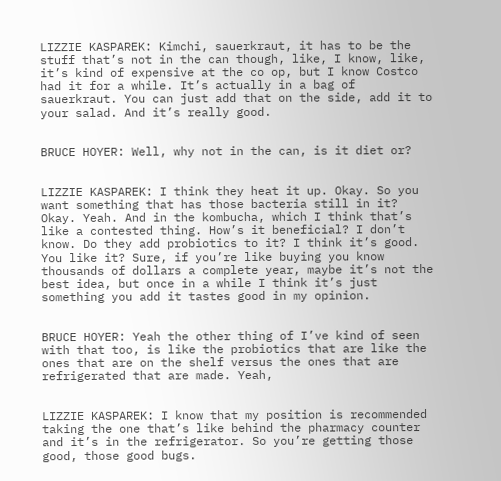LIZZIE KASPAREK: Kimchi, sauerkraut, it has to be the stuff that’s not in the can though, like, I know, like, it’s kind of expensive at the co op, but I know Costco had it for a while. It’s actually in a bag of sauerkraut. You can just add that on the side, add it to your salad. And it’s really good.


BRUCE HOYER: Well, why not in the can, is it diet or?


LIZZIE KASPAREK: I think they heat it up. Okay. So you want something that has those bacteria still in it? Okay. Yeah. And in the kombucha, which I think that’s like a contested thing. How’s it beneficial? I don’t know. Do they add probiotics to it? I think it’s good. You like it? Sure, if you’re like buying you know thousands of dollars a complete year, maybe it’s not the best idea, but once in a while I think it’s just something you add it tastes good in my opinion.


BRUCE HOYER: Yeah the other thing of I’ve kind of seen with that too, is like the probiotics that are like the ones that are on the shelf versus the ones that are refrigerated that are made. Yeah,


LIZZIE KASPAREK: I know that my position is recommended taking the one that’s like behind the pharmacy counter and it’s in the refrigerator. So you’re getting those good, those good bugs.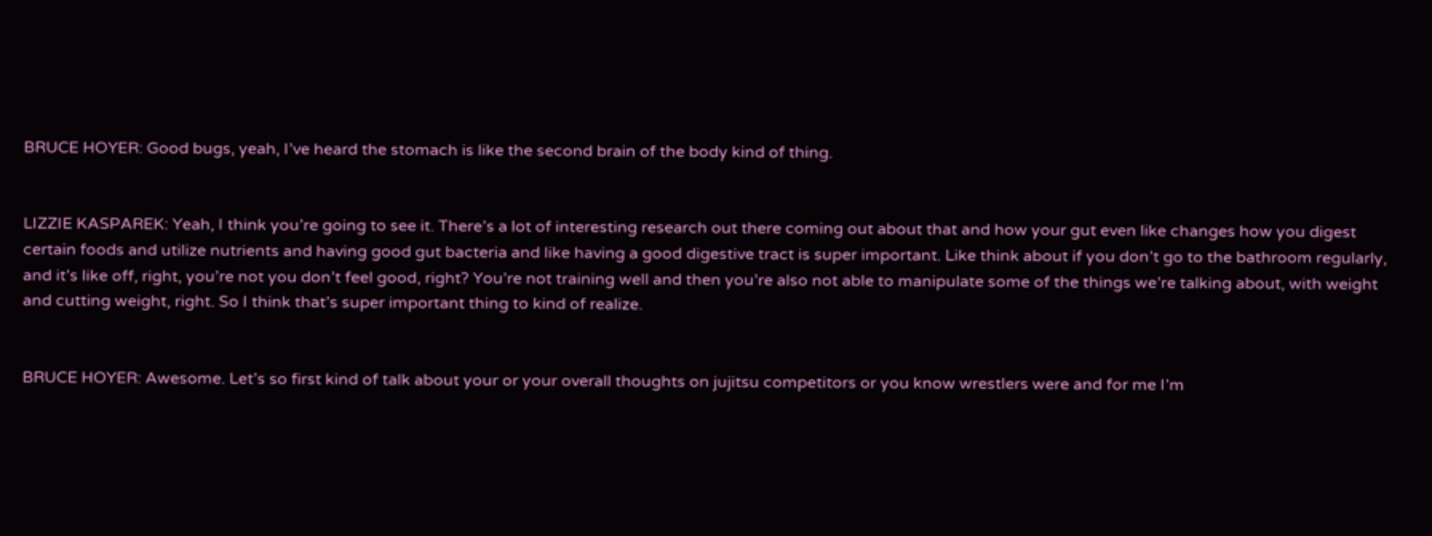BRUCE HOYER: Good bugs, yeah, I’ve heard the stomach is like the second brain of the body kind of thing.


LIZZIE KASPAREK: Yeah, I think you’re going to see it. There’s a lot of interesting research out there coming out about that and how your gut even like changes how you digest certain foods and utilize nutrients and having good gut bacteria and like having a good digestive tract is super important. Like think about if you don’t go to the bathroom regularly, and it’s like off, right, you’re not you don’t feel good, right? You’re not training well and then you’re also not able to manipulate some of the things we’re talking about, with weight and cutting weight, right. So I think that’s super important thing to kind of realize.


BRUCE HOYER: Awesome. Let’s so first kind of talk about your or your overall thoughts on jujitsu competitors or you know wrestlers were and for me I’m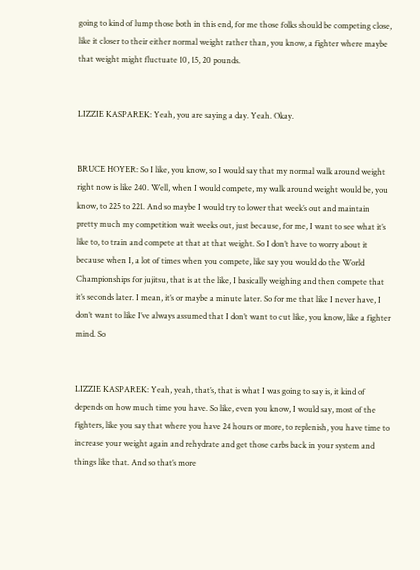going to kind of lump those both in this end, for me those folks should be competing close, like it closer to their either normal weight rather than, you know, a fighter where maybe that weight might fluctuate 10, 15, 20 pounds.


LIZZIE KASPAREK: Yeah, you are saying a day. Yeah. Okay.


BRUCE HOYER: So I like, you know, so I would say that my normal walk around weight right now is like 240. Well, when I would compete, my walk around weight would be, you know, to 225 to 221. And so maybe I would try to lower that week’s out and maintain pretty much my competition wait weeks out, just because, for me, I want to see what it’s like to, to train and compete at that at that weight. So I don’t have to worry about it because when I, a lot of times when you compete, like say you would do the World Championships for jujitsu, that is at the like, I basically weighing and then compete that it’s seconds later. I mean, it’s or maybe a minute later. So for me that like I never have, I don’t want to like I’ve always assumed that I don’t want to cut like, you know, like a fighter mind. So


LIZZIE KASPAREK: Yeah, yeah, that’s, that is what I was going to say is, it kind of depends on how much time you have. So like, even you know, I would say, most of the fighters, like you say that where you have 24 hours or more, to replenish, you have time to increase your weight again and rehydrate and get those carbs back in your system and things like that. And so that’s more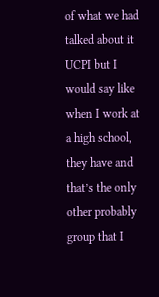of what we had talked about it UCPI but I would say like when I work at a high school, they have and that’s the only other probably group that I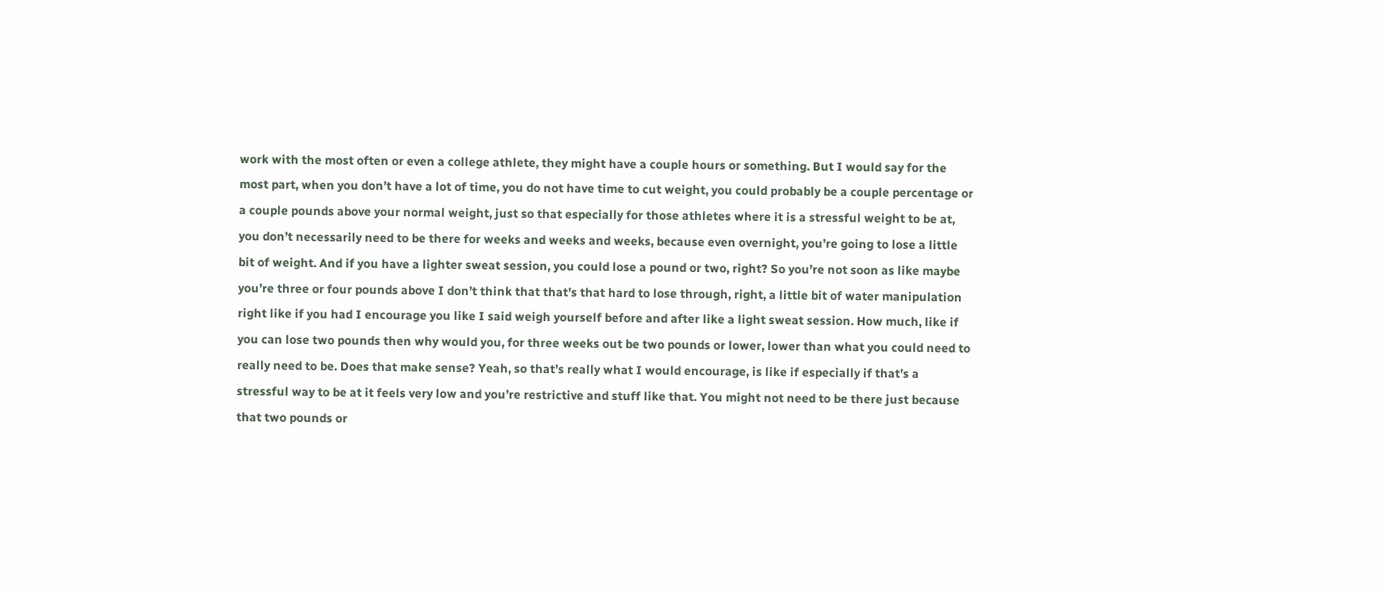work with the most often or even a college athlete, they might have a couple hours or something. But I would say for the most part, when you don’t have a lot of time, you do not have time to cut weight, you could probably be a couple percentage or a couple pounds above your normal weight, just so that especially for those athletes where it is a stressful weight to be at, you don’t necessarily need to be there for weeks and weeks and weeks, because even overnight, you’re going to lose a little bit of weight. And if you have a lighter sweat session, you could lose a pound or two, right? So you’re not soon as like maybe you’re three or four pounds above I don’t think that that’s that hard to lose through, right, a little bit of water manipulation right like if you had I encourage you like I said weigh yourself before and after like a light sweat session. How much, like if you can lose two pounds then why would you, for three weeks out be two pounds or lower, lower than what you could need to really need to be. Does that make sense? Yeah, so that’s really what I would encourage, is like if especially if that’s a stressful way to be at it feels very low and you’re restrictive and stuff like that. You might not need to be there just because that two pounds or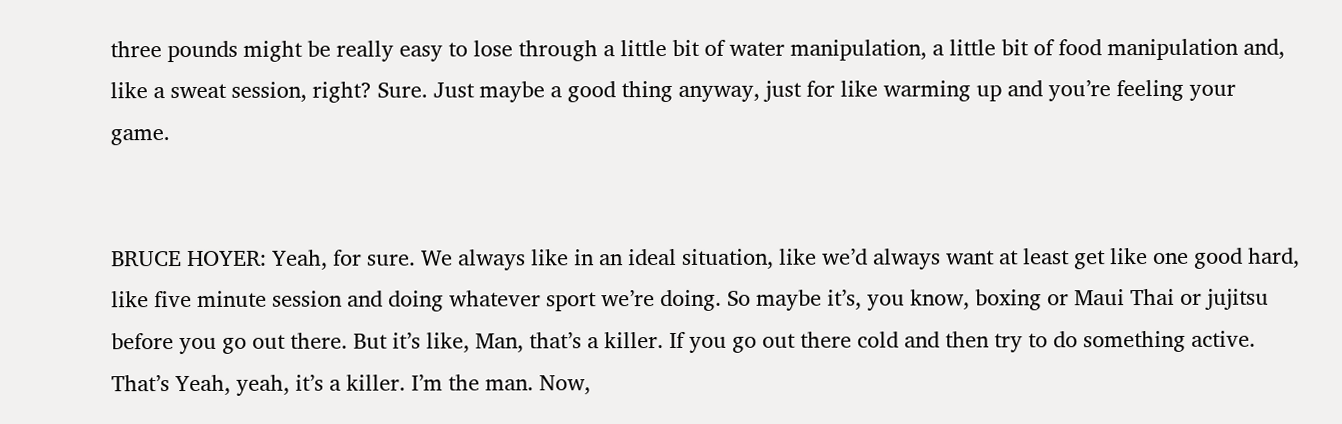three pounds might be really easy to lose through a little bit of water manipulation, a little bit of food manipulation and, like a sweat session, right? Sure. Just maybe a good thing anyway, just for like warming up and you’re feeling your game.


BRUCE HOYER: Yeah, for sure. We always like in an ideal situation, like we’d always want at least get like one good hard, like five minute session and doing whatever sport we’re doing. So maybe it’s, you know, boxing or Maui Thai or jujitsu before you go out there. But it’s like, Man, that’s a killer. If you go out there cold and then try to do something active. That’s Yeah, yeah, it’s a killer. I’m the man. Now,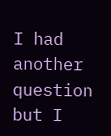I had another question but I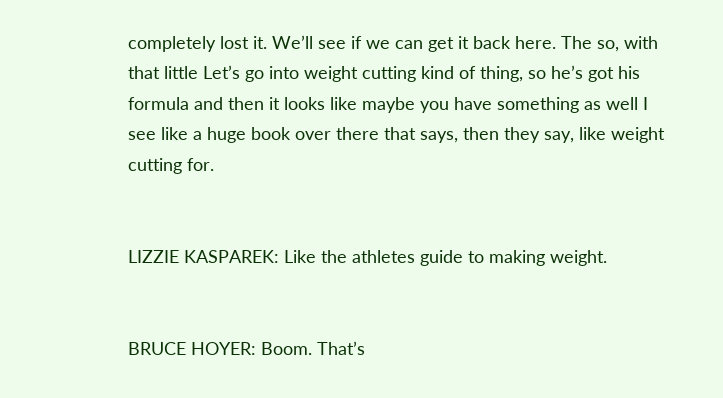completely lost it. We’ll see if we can get it back here. The so, with that little Let’s go into weight cutting kind of thing, so he’s got his formula and then it looks like maybe you have something as well I see like a huge book over there that says, then they say, like weight cutting for.


LIZZIE KASPAREK: Like the athletes guide to making weight.


BRUCE HOYER: Boom. That’s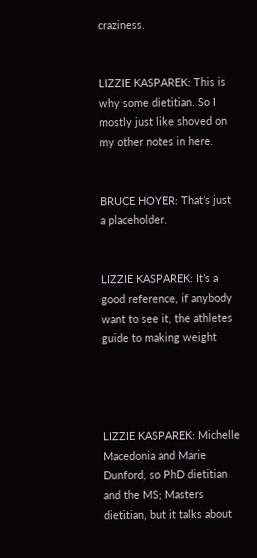craziness.


LIZZIE KASPAREK: This is why some dietitian. So I mostly just like shoved on my other notes in here.


BRUCE HOYER: That’s just a placeholder.


LIZZIE KASPAREK: It’s a good reference, if anybody want to see it, the athletes guide to making weight




LIZZIE KASPAREK: Michelle Macedonia and Marie Dunford, so PhD dietitian and the MS; Masters dietitian, but it talks about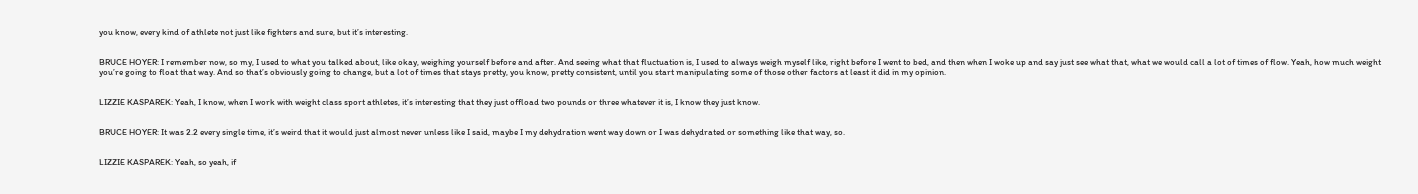you know, every kind of athlete not just like fighters and sure, but it’s interesting.


BRUCE HOYER: I remember now, so my, I used to what you talked about, like okay, weighing yourself before and after. And seeing what that fluctuation is, I used to always weigh myself like, right before I went to bed, and then when I woke up and say just see what that, what we would call a lot of times of flow. Yeah, how much weight you’re going to float that way. And so that’s obviously going to change, but a lot of times that stays pretty, you know, pretty consistent, until you start manipulating some of those other factors at least it did in my opinion.


LIZZIE KASPAREK: Yeah, I know, when I work with weight class sport athletes, it’s interesting that they just offload two pounds or three whatever it is, I know they just know.


BRUCE HOYER: It was 2.2 every single time, it’s weird that it would just almost never unless like I said, maybe I my dehydration went way down or I was dehydrated or something like that way, so.


LIZZIE KASPAREK: Yeah, so yeah, if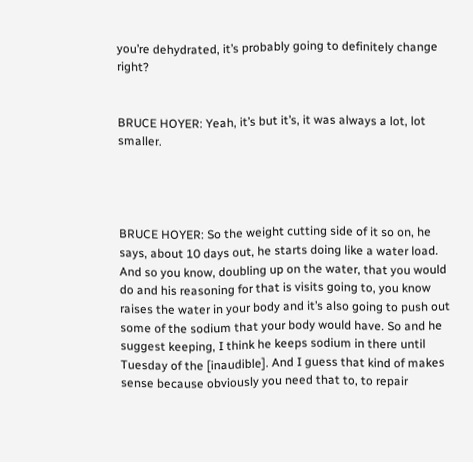you’re dehydrated, it’s probably going to definitely change right?


BRUCE HOYER: Yeah, it’s but it’s, it was always a lot, lot smaller.




BRUCE HOYER: So the weight cutting side of it so on, he says, about 10 days out, he starts doing like a water load. And so you know, doubling up on the water, that you would do and his reasoning for that is visits going to, you know raises the water in your body and it’s also going to push out some of the sodium that your body would have. So and he suggest keeping, I think he keeps sodium in there until Tuesday of the [inaudible]. And I guess that kind of makes sense because obviously you need that to, to repair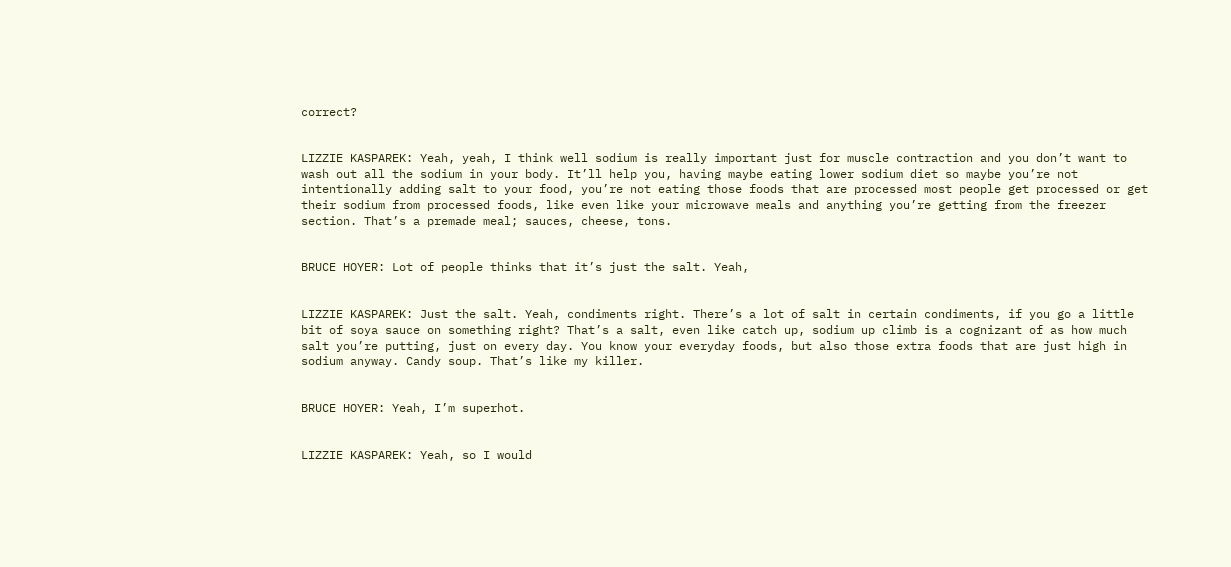correct?


LIZZIE KASPAREK: Yeah, yeah, I think well sodium is really important just for muscle contraction and you don’t want to wash out all the sodium in your body. It’ll help you, having maybe eating lower sodium diet so maybe you’re not intentionally adding salt to your food, you’re not eating those foods that are processed most people get processed or get their sodium from processed foods, like even like your microwave meals and anything you’re getting from the freezer section. That’s a premade meal; sauces, cheese, tons.


BRUCE HOYER: Lot of people thinks that it’s just the salt. Yeah,


LIZZIE KASPAREK: Just the salt. Yeah, condiments right. There’s a lot of salt in certain condiments, if you go a little bit of soya sauce on something right? That’s a salt, even like catch up, sodium up climb is a cognizant of as how much salt you’re putting, just on every day. You know your everyday foods, but also those extra foods that are just high in sodium anyway. Candy soup. That’s like my killer.


BRUCE HOYER: Yeah, I’m superhot.


LIZZIE KASPAREK: Yeah, so I would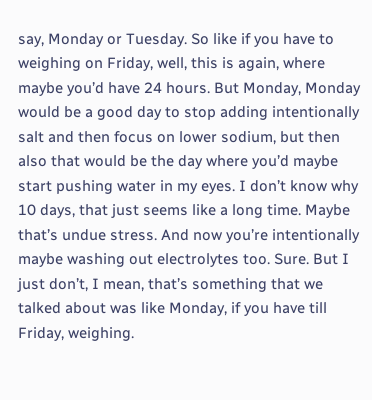say, Monday or Tuesday. So like if you have to weighing on Friday, well, this is again, where maybe you’d have 24 hours. But Monday, Monday would be a good day to stop adding intentionally salt and then focus on lower sodium, but then also that would be the day where you’d maybe start pushing water in my eyes. I don’t know why 10 days, that just seems like a long time. Maybe that’s undue stress. And now you’re intentionally maybe washing out electrolytes too. Sure. But I just don’t, I mean, that’s something that we talked about was like Monday, if you have till Friday, weighing.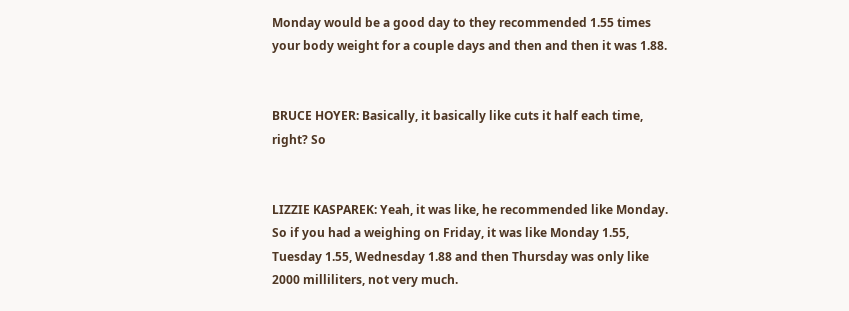Monday would be a good day to they recommended 1.55 times your body weight for a couple days and then and then it was 1.88.


BRUCE HOYER: Basically, it basically like cuts it half each time, right? So


LIZZIE KASPAREK: Yeah, it was like, he recommended like Monday. So if you had a weighing on Friday, it was like Monday 1.55, Tuesday 1.55, Wednesday 1.88 and then Thursday was only like 2000 milliliters, not very much.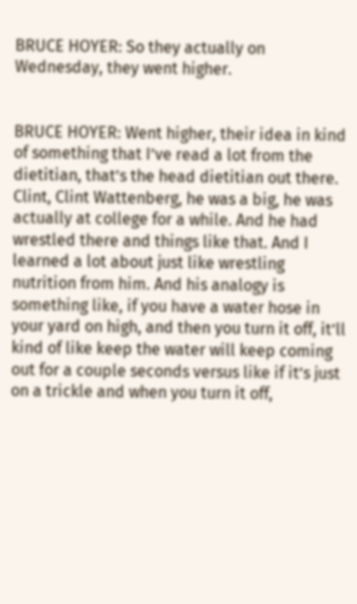BRUCE HOYER: So they actually on Wednesday, they went higher.


BRUCE HOYER: Went higher, their idea in kind of something that I’ve read a lot from the dietitian, that’s the head dietitian out there. Clint, Clint Wattenberg, he was a big, he was actually at college for a while. And he had wrestled there and things like that. And I learned a lot about just like wrestling nutrition from him. And his analogy is something like, if you have a water hose in your yard on high, and then you turn it off, it’ll kind of like keep the water will keep coming out for a couple seconds versus like if it’s just on a trickle and when you turn it off,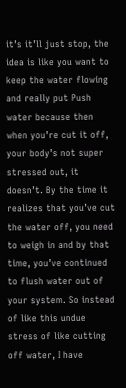it’s it’ll just stop, the idea is like you want to keep the water flowing and really put Push water because then when you’re cut it off, your body’s not super stressed out, it doesn’t. By the time it realizes that you’ve cut the water off, you need to weigh in and by that time, you’ve continued to flush water out of your system. So instead of like this undue stress of like cutting off water, I have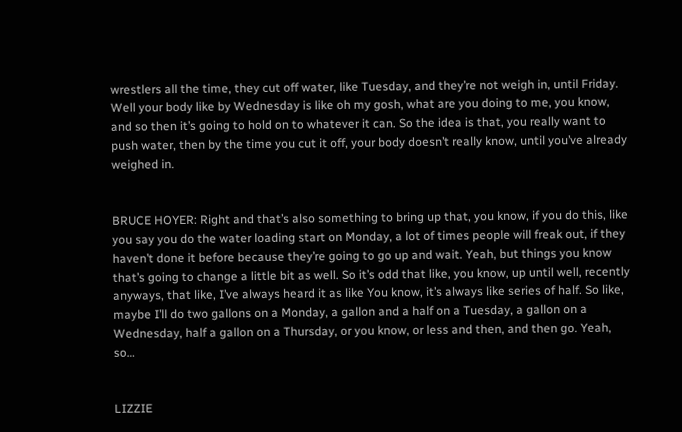wrestlers all the time, they cut off water, like Tuesday, and they’re not weigh in, until Friday. Well your body like by Wednesday is like oh my gosh, what are you doing to me, you know, and so then it’s going to hold on to whatever it can. So the idea is that, you really want to push water, then by the time you cut it off, your body doesn’t really know, until you’ve already weighed in.


BRUCE HOYER: Right and that’s also something to bring up that, you know, if you do this, like you say you do the water loading start on Monday, a lot of times people will freak out, if they haven’t done it before because they’re going to go up and wait. Yeah, but things you know that’s going to change a little bit as well. So it’s odd that like, you know, up until well, recently anyways, that like, I’ve always heard it as like You know, it’s always like series of half. So like, maybe I’ll do two gallons on a Monday, a gallon and a half on a Tuesday, a gallon on a Wednesday, half a gallon on a Thursday, or you know, or less and then, and then go. Yeah, so…


LIZZIE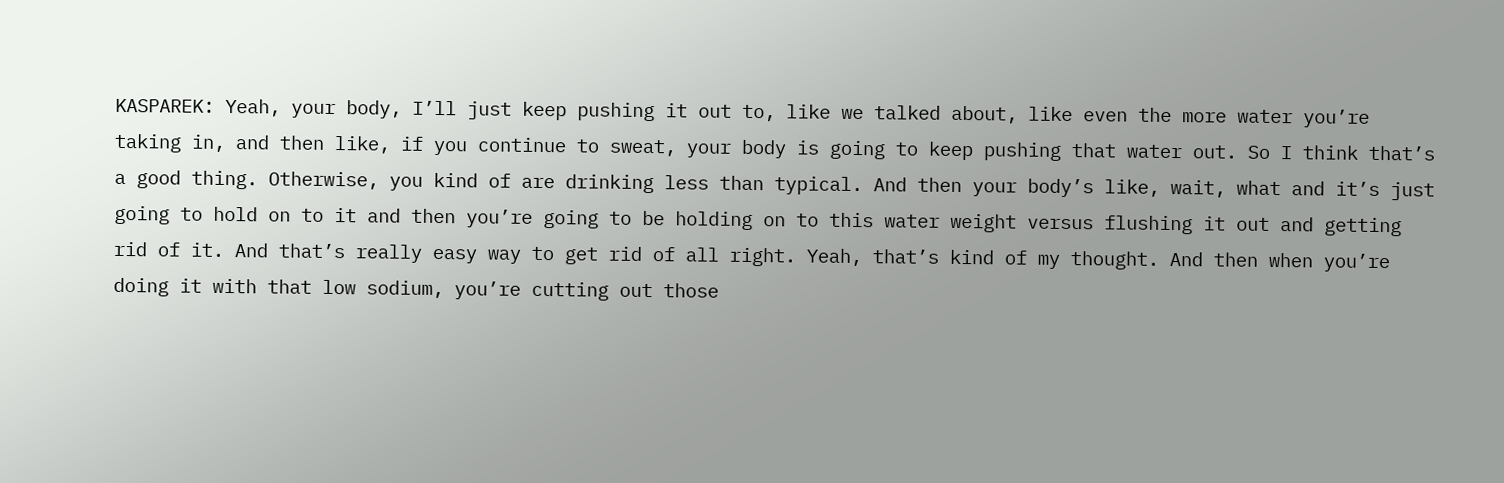KASPAREK: Yeah, your body, I’ll just keep pushing it out to, like we talked about, like even the more water you’re taking in, and then like, if you continue to sweat, your body is going to keep pushing that water out. So I think that’s a good thing. Otherwise, you kind of are drinking less than typical. And then your body’s like, wait, what and it’s just going to hold on to it and then you’re going to be holding on to this water weight versus flushing it out and getting rid of it. And that’s really easy way to get rid of all right. Yeah, that’s kind of my thought. And then when you’re doing it with that low sodium, you’re cutting out those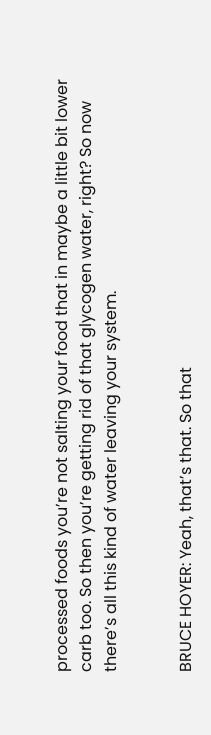processed foods you’re not salting your food that in maybe a little bit lower carb too. So then you’re getting rid of that glycogen water, right? So now there’s all this kind of water leaving your system.


BRUCE HOYER: Yeah, that’s that. So that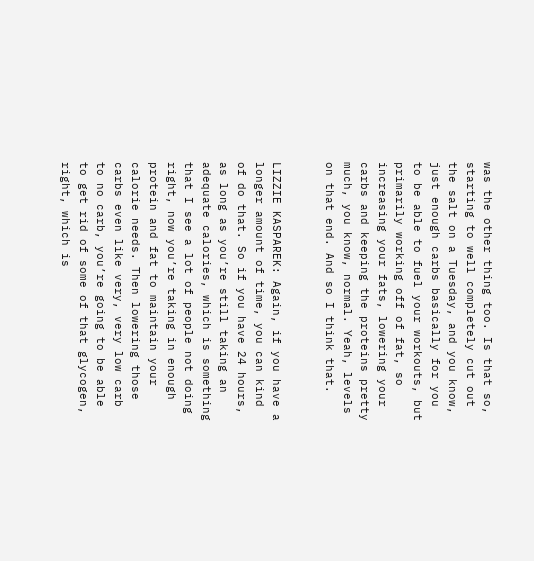was the other thing too. Is that so, starting to well completely cut out the salt on a Tuesday, and you know, just enough carbs basically for you to be able to fuel your workouts, but primarily working off of fat, so increasing your fats, lowering your carbs and keeping the proteins pretty much, you know, normal. Yeah, levels on that end. And so I think that.


LIZZIE KASPAREK: Again, if you have a longer amount of time, you can kind of do that. So if you have 24 hours, as long as you’re still taking an adequate calories, which is something that I see a lot of people not doing right, now you’re taking in enough protein and fat to maintain your calorie needs. Then lowering those carbs even like very, very low carb to no carb, you’re going to be able to get rid of some of that glycogen, right, which is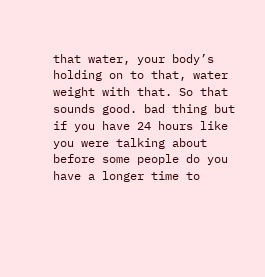that water, your body’s holding on to that, water weight with that. So that sounds good. bad thing but if you have 24 hours like you were talking about before some people do you have a longer time to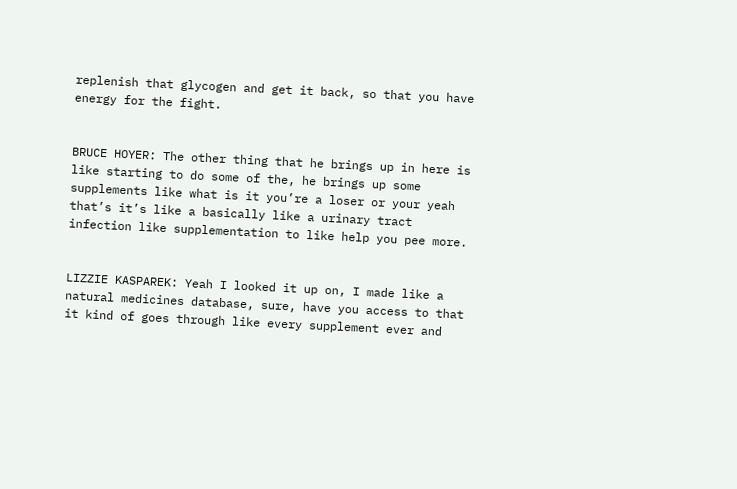replenish that glycogen and get it back, so that you have energy for the fight.


BRUCE HOYER: The other thing that he brings up in here is like starting to do some of the, he brings up some supplements like what is it you’re a loser or your yeah that’s it’s like a basically like a urinary tract infection like supplementation to like help you pee more.


LIZZIE KASPAREK: Yeah I looked it up on, I made like a natural medicines database, sure, have you access to that it kind of goes through like every supplement ever and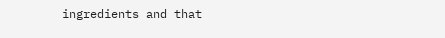ingredients and that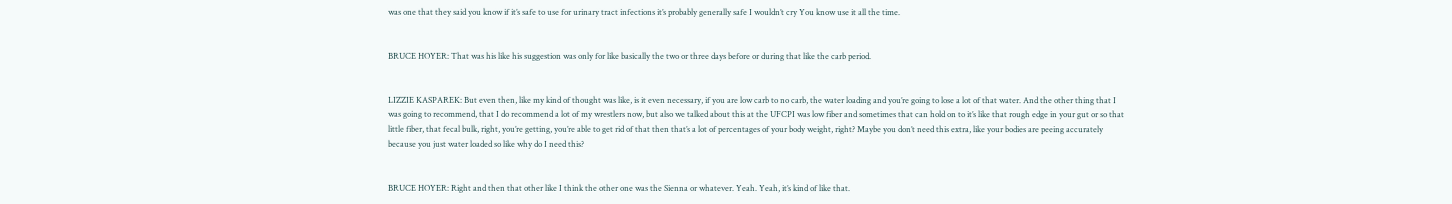was one that they said you know if it’s safe to use for urinary tract infections it’s probably generally safe I wouldn’t cry You know use it all the time.


BRUCE HOYER: That was his like his suggestion was only for like basically the two or three days before or during that like the carb period.


LIZZIE KASPAREK: But even then, like my kind of thought was like, is it even necessary, if you are low carb to no carb, the water loading and you’re going to lose a lot of that water. And the other thing that I was going to recommend, that I do recommend a lot of my wrestlers now, but also we talked about this at the UFCPI was low fiber and sometimes that can hold on to it’s like that rough edge in your gut or so that little fiber, that fecal bulk, right, you’re getting, you’re able to get rid of that then that’s a lot of percentages of your body weight, right? Maybe you don’t need this extra, like your bodies are peeing accurately because you just water loaded so like why do I need this?


BRUCE HOYER: Right and then that other like I think the other one was the Sienna or whatever. Yeah. Yeah, it’s kind of like that.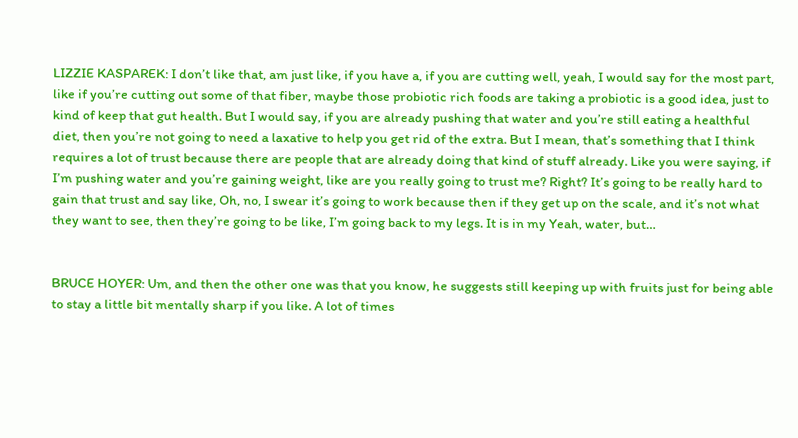LIZZIE KASPAREK: I don’t like that, am just like, if you have a, if you are cutting well, yeah, I would say for the most part, like if you’re cutting out some of that fiber, maybe those probiotic rich foods are taking a probiotic is a good idea, just to kind of keep that gut health. But I would say, if you are already pushing that water and you’re still eating a healthful diet, then you’re not going to need a laxative to help you get rid of the extra. But I mean, that’s something that I think requires a lot of trust because there are people that are already doing that kind of stuff already. Like you were saying, if I’m pushing water and you’re gaining weight, like are you really going to trust me? Right? It’s going to be really hard to gain that trust and say like, Oh, no, I swear it’s going to work because then if they get up on the scale, and it’s not what they want to see, then they’re going to be like, I’m going back to my legs. It is in my Yeah, water, but…


BRUCE HOYER: Um, and then the other one was that you know, he suggests still keeping up with fruits just for being able to stay a little bit mentally sharp if you like. A lot of times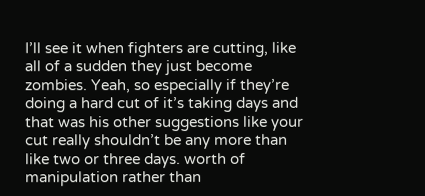I’ll see it when fighters are cutting, like all of a sudden they just become zombies. Yeah, so especially if they’re doing a hard cut of it’s taking days and that was his other suggestions like your cut really shouldn’t be any more than like two or three days. worth of manipulation rather than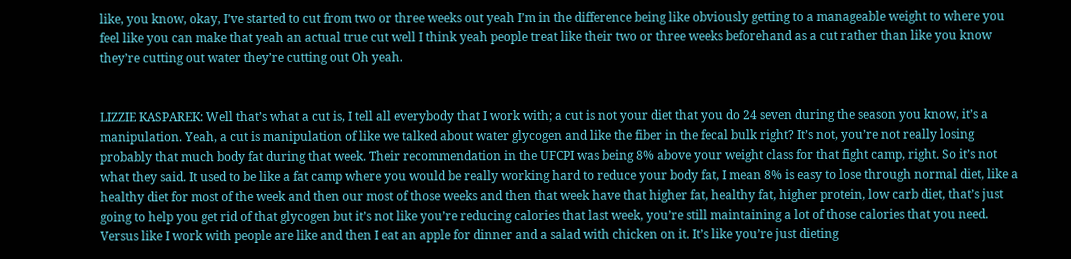like, you know, okay, I’ve started to cut from two or three weeks out yeah I’m in the difference being like obviously getting to a manageable weight to where you feel like you can make that yeah an actual true cut well I think yeah people treat like their two or three weeks beforehand as a cut rather than like you know they’re cutting out water they’re cutting out Oh yeah.


LIZZIE KASPAREK: Well that’s what a cut is, I tell all everybody that I work with; a cut is not your diet that you do 24 seven during the season you know, it’s a manipulation. Yeah, a cut is manipulation of like we talked about water glycogen and like the fiber in the fecal bulk right? It’s not, you’re not really losing probably that much body fat during that week. Their recommendation in the UFCPI was being 8% above your weight class for that fight camp, right. So it’s not what they said. It used to be like a fat camp where you would be really working hard to reduce your body fat, I mean 8% is easy to lose through normal diet, like a healthy diet for most of the week and then our most of those weeks and then that week have that higher fat, healthy fat, higher protein, low carb diet, that’s just going to help you get rid of that glycogen but it’s not like you’re reducing calories that last week, you’re still maintaining a lot of those calories that you need. Versus like I work with people are like and then I eat an apple for dinner and a salad with chicken on it. It’s like you’re just dieting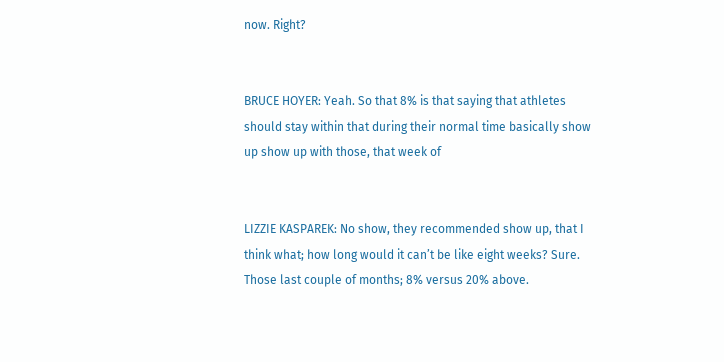now. Right?


BRUCE HOYER: Yeah. So that 8% is that saying that athletes should stay within that during their normal time basically show up show up with those, that week of


LIZZIE KASPAREK: No show, they recommended show up, that I think what; how long would it can’t be like eight weeks? Sure. Those last couple of months; 8% versus 20% above.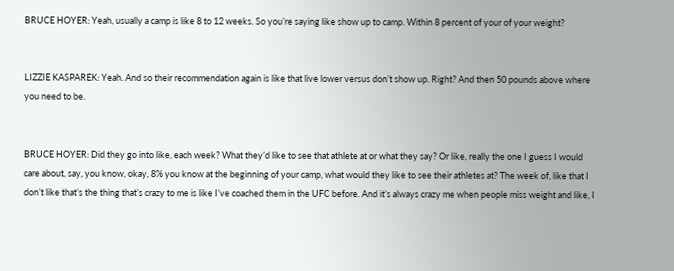BRUCE HOYER: Yeah, usually a camp is like 8 to 12 weeks. So you’re saying like show up to camp. Within 8 percent of your of your weight?


LIZZIE KASPAREK: Yeah. And so their recommendation again is like that live lower versus don’t show up. Right? And then 50 pounds above where you need to be.


BRUCE HOYER: Did they go into like, each week? What they’d like to see that athlete at or what they say? Or like, really the one I guess I would care about, say, you know, okay, 8% you know at the beginning of your camp, what would they like to see their athletes at? The week of, like that I don’t like that’s the thing that’s crazy to me is like I’ve coached them in the UFC before. And it’s always crazy me when people miss weight and like, I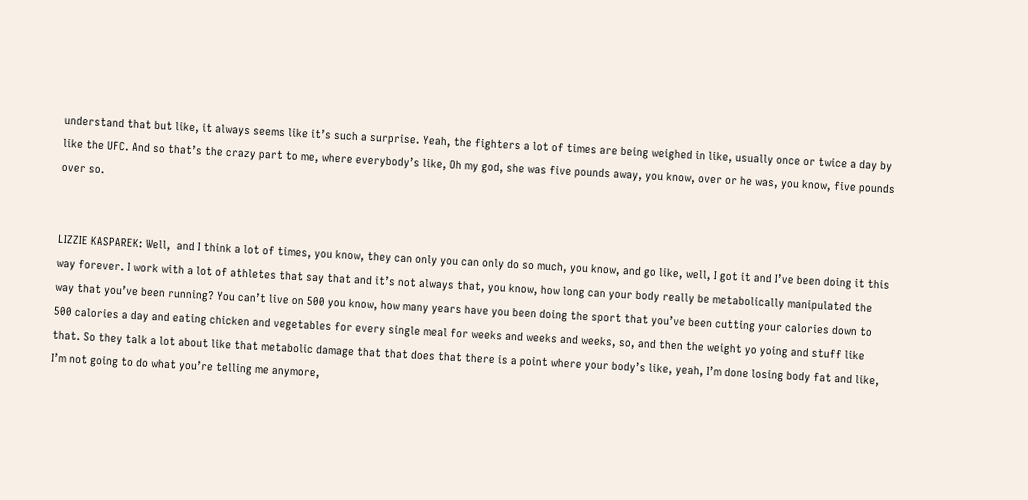understand that but like, it always seems like it’s such a surprise. Yeah, the fighters a lot of times are being weighed in like, usually once or twice a day by like the UFC. And so that’s the crazy part to me, where everybody’s like, Oh my god, she was five pounds away, you know, over or he was, you know, five pounds over so.


LIZZIE KASPAREK: Well,  and I think a lot of times, you know, they can only you can only do so much, you know, and go like, well, I got it and I’ve been doing it this way forever. I work with a lot of athletes that say that and it’s not always that, you know, how long can your body really be metabolically manipulated the way that you’ve been running? You can’t live on 500 you know, how many years have you been doing the sport that you’ve been cutting your calories down to 500 calories a day and eating chicken and vegetables for every single meal for weeks and weeks and weeks, so, and then the weight yo yoing and stuff like that. So they talk a lot about like that metabolic damage that that does that there is a point where your body’s like, yeah, I’m done losing body fat and like, I’m not going to do what you’re telling me anymore,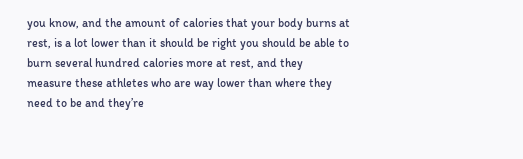you know, and the amount of calories that your body burns at rest, is a lot lower than it should be right you should be able to burn several hundred calories more at rest, and they measure these athletes who are way lower than where they need to be and they’re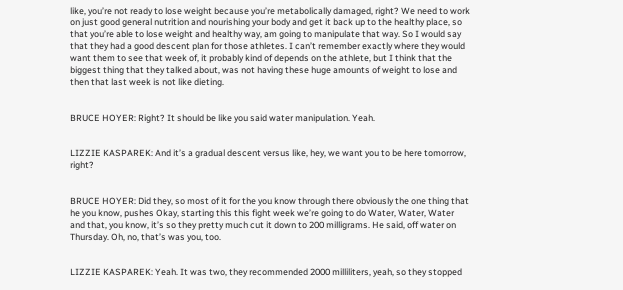like, you’re not ready to lose weight because you’re metabolically damaged, right? We need to work on just good general nutrition and nourishing your body and get it back up to the healthy place, so that you’re able to lose weight and healthy way, am going to manipulate that way. So I would say that they had a good descent plan for those athletes. I can’t remember exactly where they would want them to see that week of, it probably kind of depends on the athlete, but I think that the biggest thing that they talked about, was not having these huge amounts of weight to lose and then that last week is not like dieting.


BRUCE HOYER: Right? It should be like you said water manipulation. Yeah.


LIZZIE KASPAREK: And it’s a gradual descent versus like, hey, we want you to be here tomorrow, right?


BRUCE HOYER: Did they, so most of it for the you know through there obviously the one thing that he you know, pushes Okay, starting this this fight week we’re going to do Water, Water, Water and that, you know, it’s so they pretty much cut it down to 200 milligrams. He said, off water on Thursday. Oh, no, that’s was you, too.


LIZZIE KASPAREK: Yeah. It was two, they recommended 2000 milliliters, yeah, so they stopped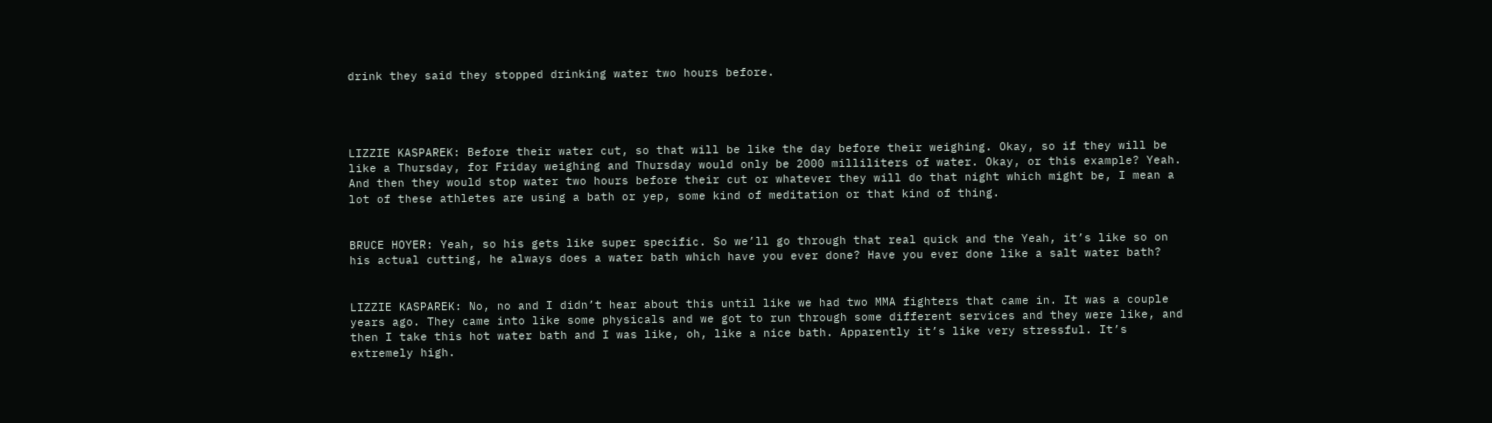drink they said they stopped drinking water two hours before.




LIZZIE KASPAREK: Before their water cut, so that will be like the day before their weighing. Okay, so if they will be like a Thursday, for Friday weighing and Thursday would only be 2000 milliliters of water. Okay, or this example? Yeah. And then they would stop water two hours before their cut or whatever they will do that night which might be, I mean a lot of these athletes are using a bath or yep, some kind of meditation or that kind of thing.


BRUCE HOYER: Yeah, so his gets like super specific. So we’ll go through that real quick and the Yeah, it’s like so on his actual cutting, he always does a water bath which have you ever done? Have you ever done like a salt water bath?


LIZZIE KASPAREK: No, no and I didn’t hear about this until like we had two MMA fighters that came in. It was a couple years ago. They came into like some physicals and we got to run through some different services and they were like, and then I take this hot water bath and I was like, oh, like a nice bath. Apparently it’s like very stressful. It’s extremely high.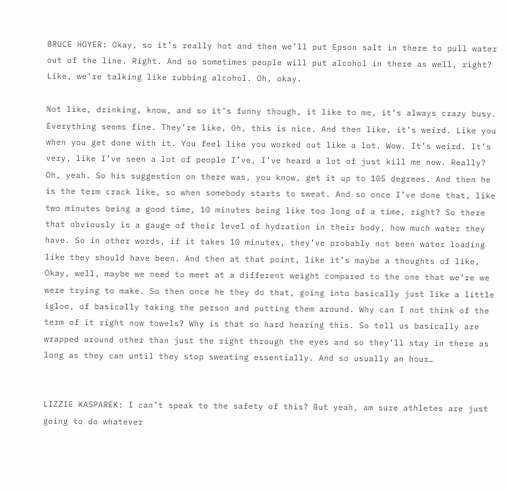BRUCE HOYER: Okay, so it’s really hot and then we’ll put Epson salt in there to pull water out of the line. Right. And so sometimes people will put alcohol in there as well, right? Like, we’re talking like rubbing alcohol. Oh, okay.

Not like, drinking, know, and so it’s funny though, it like to me, it’s always crazy busy. Everything seems fine. They’re like, Oh, this is nice. And then like, it’s weird. Like you when you get done with it. You feel like you worked out like a lot. Wow. It’s weird. It’s very, like I’ve seen a lot of people I’ve, I’ve heard a lot of just kill me now. Really? Oh, yeah. So his suggestion on there was, you know, get it up to 105 degrees. And then he is the term crack like, so when somebody starts to sweat. And so once I’ve done that, like two minutes being a good time, 10 minutes being like too long of a time, right? So there that obviously is a gauge of their level of hydration in their body, how much water they have. So in other words, if it takes 10 minutes, they’ve probably not been water loading like they should have been. And then at that point, like it’s maybe a thoughts of like, Okay, well, maybe we need to meet at a different weight compared to the one that we’re we were trying to make. So then once he they do that, going into basically just like a little igloo, of basically taking the person and putting them around. Why can I not think of the term of it right now towels? Why is that so hard hearing this. So tell us basically are wrapped around other than just the right through the eyes and so they’ll stay in there as long as they can until they stop sweating essentially. And so usually an hour…


LIZZIE KASPAREK: I can’t speak to the safety of this? But yeah, am sure athletes are just going to do whatever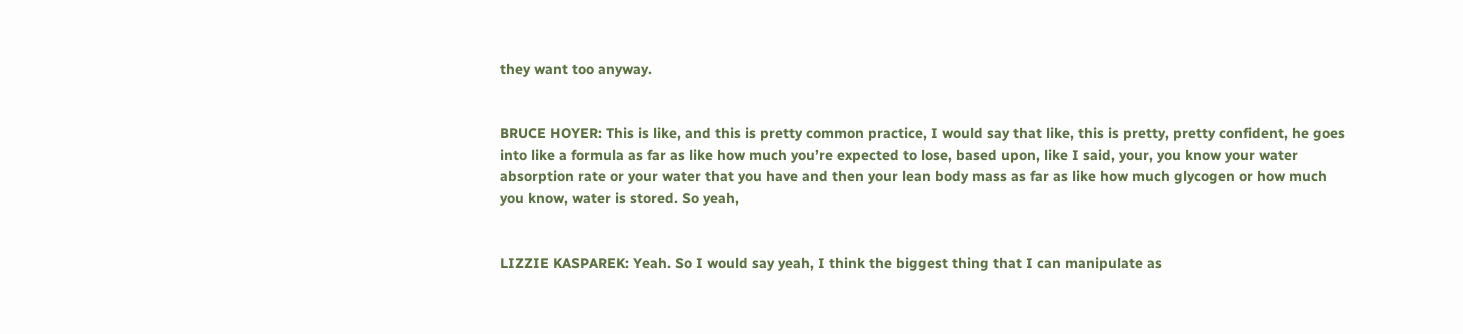they want too anyway.


BRUCE HOYER: This is like, and this is pretty common practice, I would say that like, this is pretty, pretty confident, he goes into like a formula as far as like how much you’re expected to lose, based upon, like I said, your, you know your water absorption rate or your water that you have and then your lean body mass as far as like how much glycogen or how much you know, water is stored. So yeah,


LIZZIE KASPAREK: Yeah. So I would say yeah, I think the biggest thing that I can manipulate as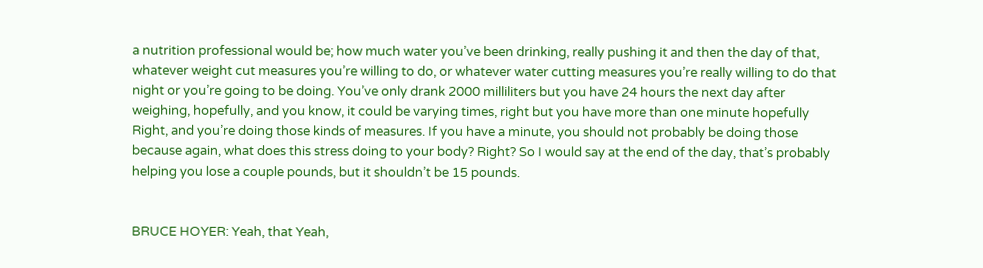a nutrition professional would be; how much water you’ve been drinking, really pushing it and then the day of that, whatever weight cut measures you’re willing to do, or whatever water cutting measures you’re really willing to do that night or you’re going to be doing. You’ve only drank 2000 milliliters but you have 24 hours the next day after weighing, hopefully, and you know, it could be varying times, right but you have more than one minute hopefully Right, and you’re doing those kinds of measures. If you have a minute, you should not probably be doing those because again, what does this stress doing to your body? Right? So I would say at the end of the day, that’s probably helping you lose a couple pounds, but it shouldn’t be 15 pounds.


BRUCE HOYER: Yeah, that Yeah,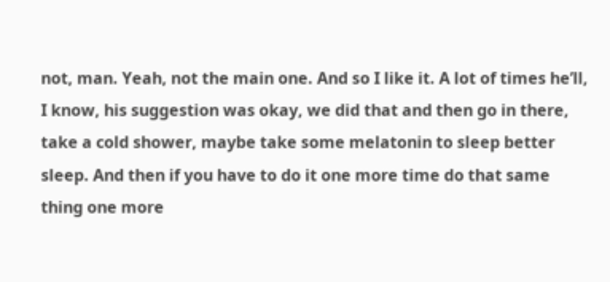not, man. Yeah, not the main one. And so I like it. A lot of times he’ll, I know, his suggestion was okay, we did that and then go in there, take a cold shower, maybe take some melatonin to sleep better sleep. And then if you have to do it one more time do that same thing one more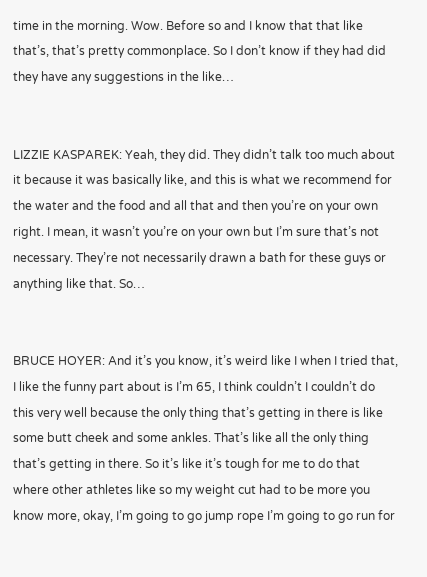time in the morning. Wow. Before so and I know that that like that’s, that’s pretty commonplace. So I don’t know if they had did they have any suggestions in the like…


LIZZIE KASPAREK: Yeah, they did. They didn’t talk too much about it because it was basically like, and this is what we recommend for the water and the food and all that and then you’re on your own right. I mean, it wasn’t you’re on your own but I’m sure that’s not necessary. They’re not necessarily drawn a bath for these guys or anything like that. So…


BRUCE HOYER: And it’s you know, it’s weird like I when I tried that, I like the funny part about is I’m 65, I think couldn’t I couldn’t do this very well because the only thing that’s getting in there is like some butt cheek and some ankles. That’s like all the only thing that’s getting in there. So it’s like it’s tough for me to do that where other athletes like so my weight cut had to be more you know more, okay, I’m going to go jump rope I’m going to go run for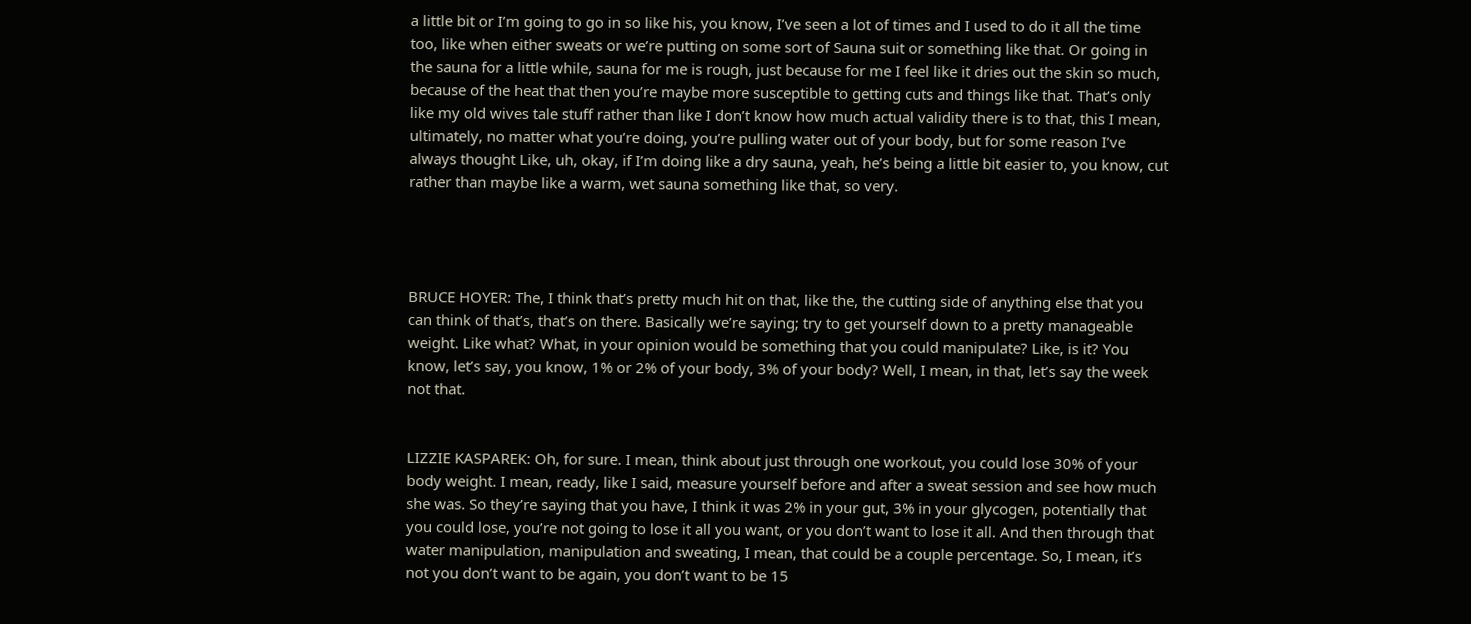a little bit or I’m going to go in so like his, you know, I’ve seen a lot of times and I used to do it all the time too, like when either sweats or we’re putting on some sort of Sauna suit or something like that. Or going in the sauna for a little while, sauna for me is rough, just because for me I feel like it dries out the skin so much, because of the heat that then you’re maybe more susceptible to getting cuts and things like that. That’s only like my old wives tale stuff rather than like I don’t know how much actual validity there is to that, this I mean, ultimately, no matter what you’re doing, you’re pulling water out of your body, but for some reason I’ve always thought Like, uh, okay, if I’m doing like a dry sauna, yeah, he’s being a little bit easier to, you know, cut rather than maybe like a warm, wet sauna something like that, so very.




BRUCE HOYER: The, I think that’s pretty much hit on that, like the, the cutting side of anything else that you can think of that’s, that’s on there. Basically we’re saying; try to get yourself down to a pretty manageable weight. Like what? What, in your opinion would be something that you could manipulate? Like, is it? You know, let’s say, you know, 1% or 2% of your body, 3% of your body? Well, I mean, in that, let’s say the week not that.


LIZZIE KASPAREK: Oh, for sure. I mean, think about just through one workout, you could lose 30% of your body weight. I mean, ready, like I said, measure yourself before and after a sweat session and see how much she was. So they’re saying that you have, I think it was 2% in your gut, 3% in your glycogen, potentially that you could lose, you’re not going to lose it all you want, or you don’t want to lose it all. And then through that water manipulation, manipulation and sweating, I mean, that could be a couple percentage. So, I mean, it’s not you don’t want to be again, you don’t want to be 15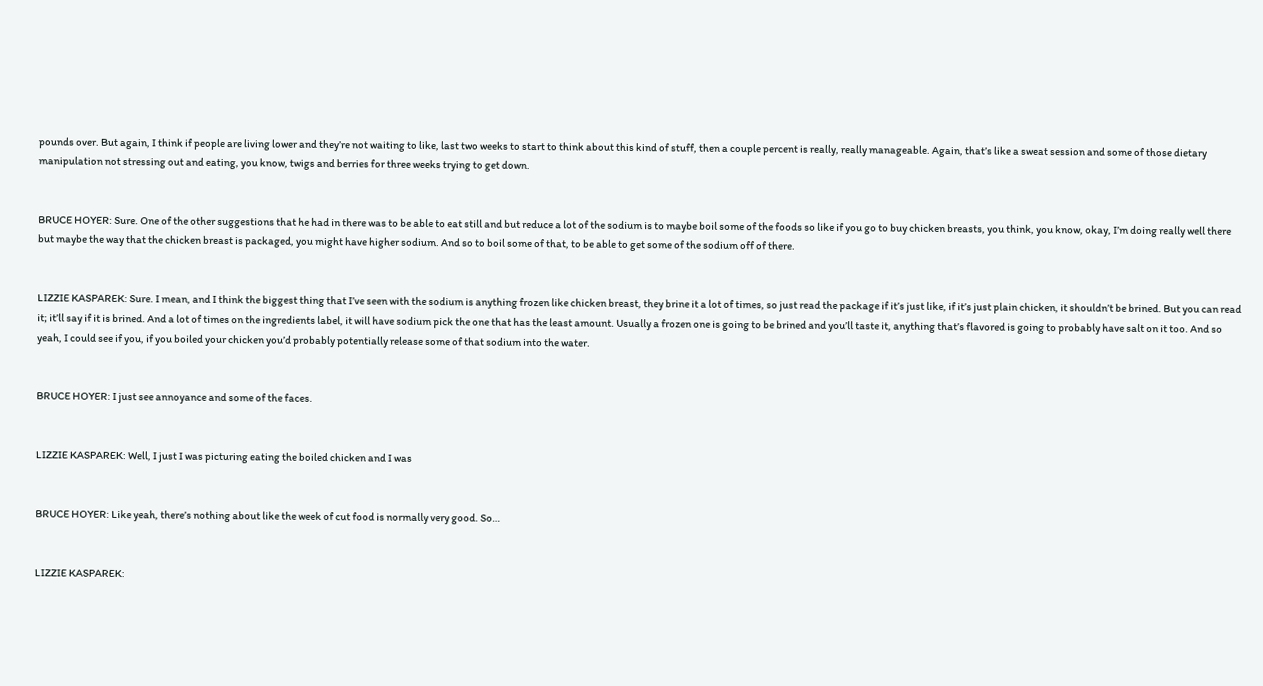pounds over. But again, I think if people are living lower and they’re not waiting to like, last two weeks to start to think about this kind of stuff, then a couple percent is really, really manageable. Again, that’s like a sweat session and some of those dietary manipulation not stressing out and eating, you know, twigs and berries for three weeks trying to get down.


BRUCE HOYER: Sure. One of the other suggestions that he had in there was to be able to eat still and but reduce a lot of the sodium is to maybe boil some of the foods so like if you go to buy chicken breasts, you think, you know, okay, I’m doing really well there but maybe the way that the chicken breast is packaged, you might have higher sodium. And so to boil some of that, to be able to get some of the sodium off of there.


LIZZIE KASPAREK: Sure. I mean, and I think the biggest thing that I’ve seen with the sodium is anything frozen like chicken breast, they brine it a lot of times, so just read the package if it’s just like, if it’s just plain chicken, it shouldn’t be brined. But you can read it; it’ll say if it is brined. And a lot of times on the ingredients label, it will have sodium pick the one that has the least amount. Usually a frozen one is going to be brined and you’ll taste it, anything that’s flavored is going to probably have salt on it too. And so yeah, I could see if you, if you boiled your chicken you’d probably potentially release some of that sodium into the water.


BRUCE HOYER: I just see annoyance and some of the faces.


LIZZIE KASPAREK: Well, I just I was picturing eating the boiled chicken and I was


BRUCE HOYER: Like yeah, there’s nothing about like the week of cut food is normally very good. So…


LIZZIE KASPAREK: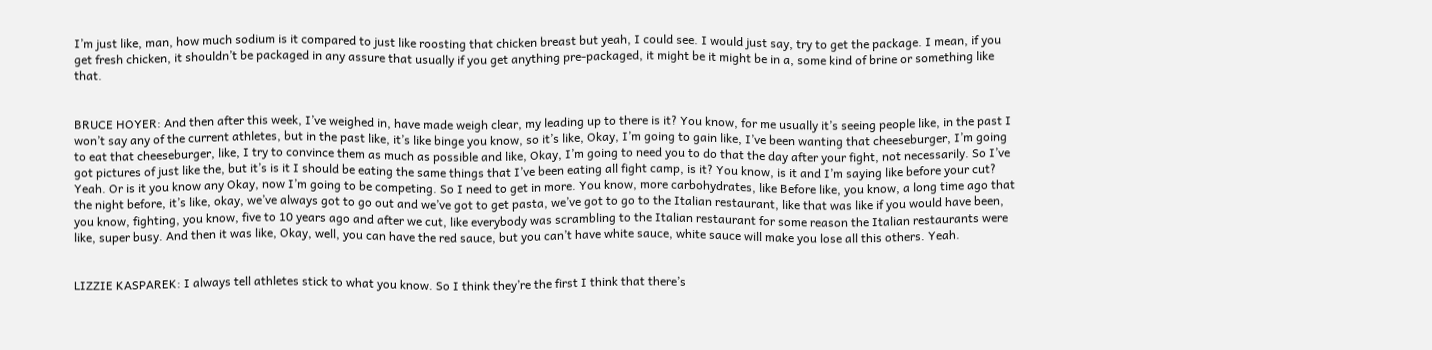I’m just like, man, how much sodium is it compared to just like roosting that chicken breast but yeah, I could see. I would just say, try to get the package. I mean, if you get fresh chicken, it shouldn’t be packaged in any assure that usually if you get anything pre-packaged, it might be it might be in a, some kind of brine or something like that.


BRUCE HOYER: And then after this week, I’ve weighed in, have made weigh clear, my leading up to there is it? You know, for me usually it’s seeing people like, in the past I won’t say any of the current athletes, but in the past like, it’s like binge you know, so it’s like, Okay, I’m going to gain like, I’ve been wanting that cheeseburger, I’m going to eat that cheeseburger, like, I try to convince them as much as possible and like, Okay, I’m going to need you to do that the day after your fight, not necessarily. So I’ve got pictures of just like the, but it’s is it I should be eating the same things that I’ve been eating all fight camp, is it? You know, is it and I’m saying like before your cut? Yeah. Or is it you know any Okay, now I’m going to be competing. So I need to get in more. You know, more carbohydrates, like Before like, you know, a long time ago that the night before, it’s like, okay, we’ve always got to go out and we’ve got to get pasta, we’ve got to go to the Italian restaurant, like that was like if you would have been, you know, fighting, you know, five to 10 years ago and after we cut, like everybody was scrambling to the Italian restaurant for some reason the Italian restaurants were like, super busy. And then it was like, Okay, well, you can have the red sauce, but you can’t have white sauce, white sauce will make you lose all this others. Yeah.


LIZZIE KASPAREK: I always tell athletes stick to what you know. So I think they’re the first I think that there’s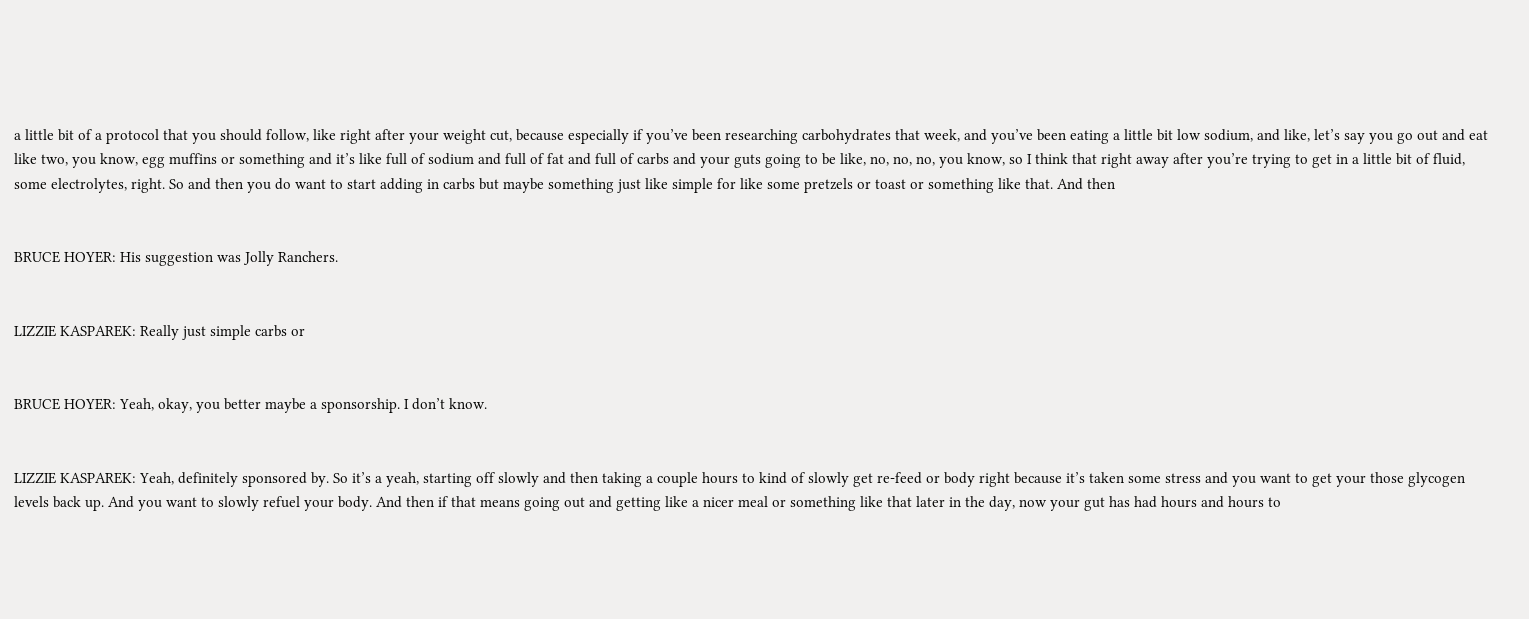a little bit of a protocol that you should follow, like right after your weight cut, because especially if you’ve been researching carbohydrates that week, and you’ve been eating a little bit low sodium, and like, let’s say you go out and eat like two, you know, egg muffins or something and it’s like full of sodium and full of fat and full of carbs and your guts going to be like, no, no, no, you know, so I think that right away after you’re trying to get in a little bit of fluid, some electrolytes, right. So and then you do want to start adding in carbs but maybe something just like simple for like some pretzels or toast or something like that. And then


BRUCE HOYER: His suggestion was Jolly Ranchers.


LIZZIE KASPAREK: Really just simple carbs or


BRUCE HOYER: Yeah, okay, you better maybe a sponsorship. I don’t know.


LIZZIE KASPAREK: Yeah, definitely sponsored by. So it’s a yeah, starting off slowly and then taking a couple hours to kind of slowly get re-feed or body right because it’s taken some stress and you want to get your those glycogen levels back up. And you want to slowly refuel your body. And then if that means going out and getting like a nicer meal or something like that later in the day, now your gut has had hours and hours to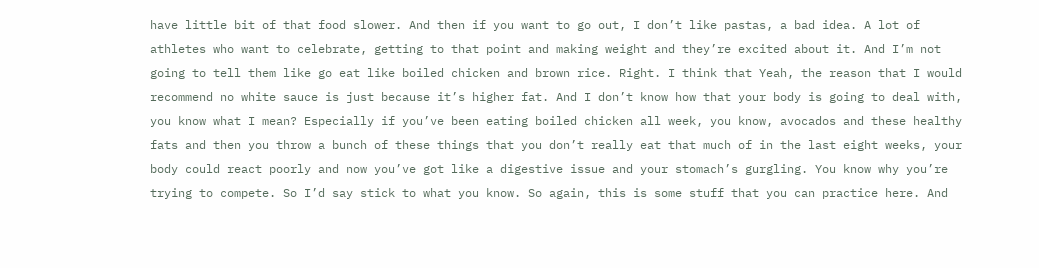have little bit of that food slower. And then if you want to go out, I don’t like pastas, a bad idea. A lot of athletes who want to celebrate, getting to that point and making weight and they’re excited about it. And I’m not going to tell them like go eat like boiled chicken and brown rice. Right. I think that Yeah, the reason that I would recommend no white sauce is just because it’s higher fat. And I don’t know how that your body is going to deal with, you know what I mean? Especially if you’ve been eating boiled chicken all week, you know, avocados and these healthy fats and then you throw a bunch of these things that you don’t really eat that much of in the last eight weeks, your body could react poorly and now you’ve got like a digestive issue and your stomach’s gurgling. You know why you’re trying to compete. So I’d say stick to what you know. So again, this is some stuff that you can practice here. And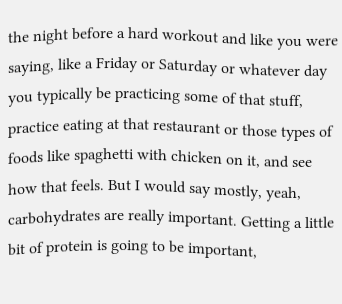the night before a hard workout and like you were saying, like a Friday or Saturday or whatever day you typically be practicing some of that stuff, practice eating at that restaurant or those types of foods like spaghetti with chicken on it, and see how that feels. But I would say mostly, yeah, carbohydrates are really important. Getting a little bit of protein is going to be important,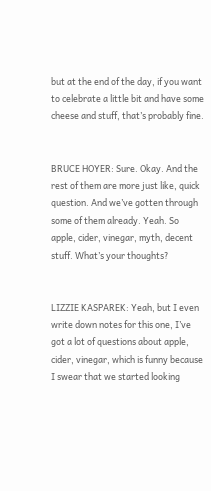but at the end of the day, if you want to celebrate a little bit and have some cheese and stuff, that’s probably fine.


BRUCE HOYER: Sure. Okay. And the rest of them are more just like, quick question. And we’ve gotten through some of them already. Yeah. So apple, cider, vinegar, myth, decent stuff. What’s your thoughts?


LIZZIE KASPAREK: Yeah, but I even write down notes for this one, I’ve got a lot of questions about apple, cider, vinegar, which is funny because I swear that we started looking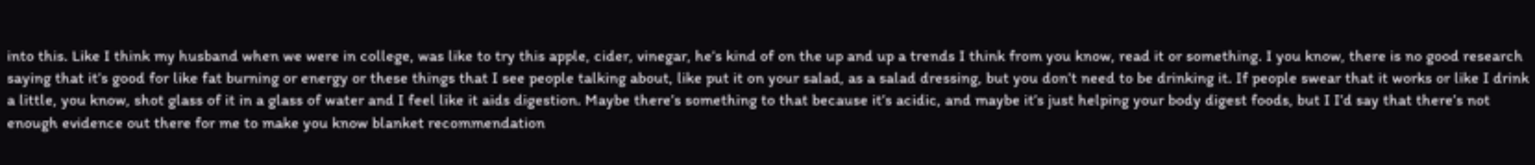into this. Like I think my husband when we were in college, was like to try this apple, cider, vinegar, he’s kind of on the up and up a trends I think from you know, read it or something. I you know, there is no good research saying that it’s good for like fat burning or energy or these things that I see people talking about, like put it on your salad, as a salad dressing, but you don’t need to be drinking it. If people swear that it works or like I drink a little, you know, shot glass of it in a glass of water and I feel like it aids digestion. Maybe there’s something to that because it’s acidic, and maybe it’s just helping your body digest foods, but I I’d say that there’s not enough evidence out there for me to make you know blanket recommendation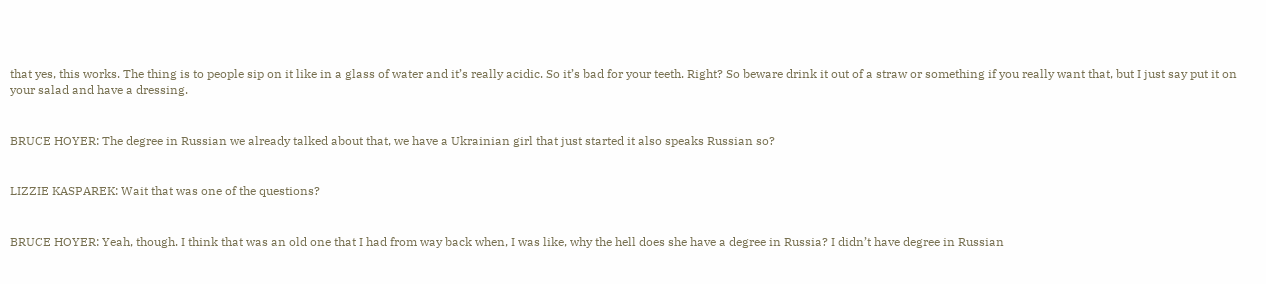that yes, this works. The thing is to people sip on it like in a glass of water and it’s really acidic. So it’s bad for your teeth. Right? So beware drink it out of a straw or something if you really want that, but I just say put it on your salad and have a dressing.


BRUCE HOYER: The degree in Russian we already talked about that, we have a Ukrainian girl that just started it also speaks Russian so?


LIZZIE KASPAREK: Wait that was one of the questions?


BRUCE HOYER: Yeah, though. I think that was an old one that I had from way back when, I was like, why the hell does she have a degree in Russia? I didn’t have degree in Russian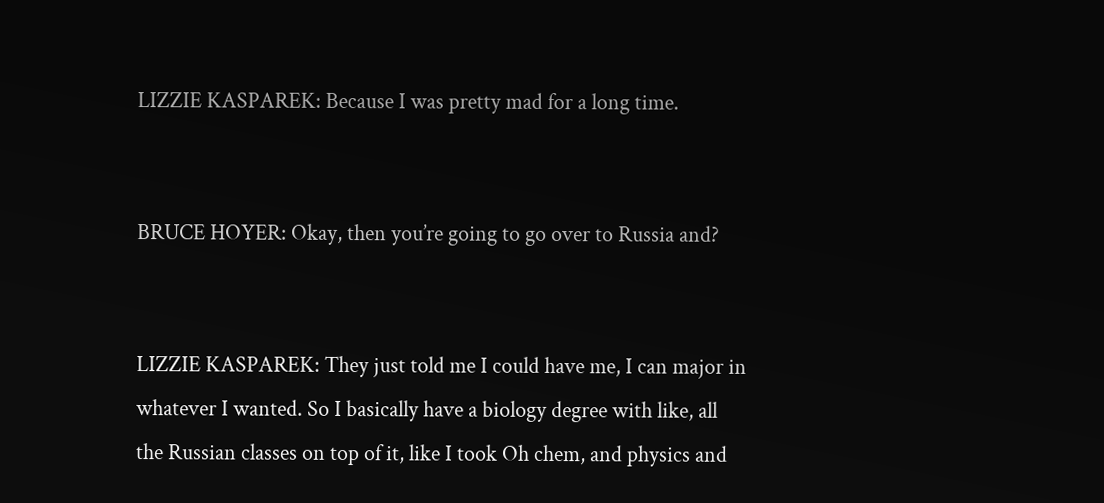LIZZIE KASPAREK: Because I was pretty mad for a long time.


BRUCE HOYER: Okay, then you’re going to go over to Russia and?


LIZZIE KASPAREK: They just told me I could have me, I can major in whatever I wanted. So I basically have a biology degree with like, all the Russian classes on top of it, like I took Oh chem, and physics and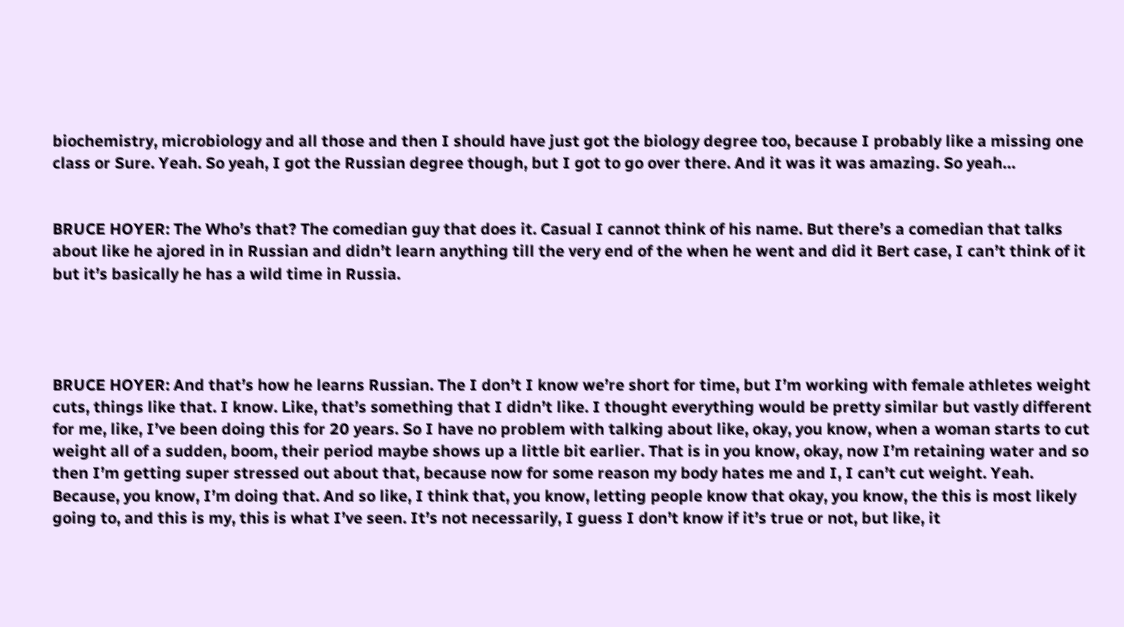biochemistry, microbiology and all those and then I should have just got the biology degree too, because I probably like a missing one class or Sure. Yeah. So yeah, I got the Russian degree though, but I got to go over there. And it was it was amazing. So yeah…


BRUCE HOYER: The Who’s that? The comedian guy that does it. Casual I cannot think of his name. But there’s a comedian that talks about like he ajored in in Russian and didn’t learn anything till the very end of the when he went and did it Bert case, I can’t think of it but it’s basically he has a wild time in Russia.




BRUCE HOYER: And that’s how he learns Russian. The I don’t I know we’re short for time, but I’m working with female athletes weight cuts, things like that. I know. Like, that’s something that I didn’t like. I thought everything would be pretty similar but vastly different for me, like, I’ve been doing this for 20 years. So I have no problem with talking about like, okay, you know, when a woman starts to cut weight all of a sudden, boom, their period maybe shows up a little bit earlier. That is in you know, okay, now I’m retaining water and so then I’m getting super stressed out about that, because now for some reason my body hates me and I, I can’t cut weight. Yeah. Because, you know, I’m doing that. And so like, I think that, you know, letting people know that okay, you know, the this is most likely going to, and this is my, this is what I’ve seen. It’s not necessarily, I guess I don’t know if it’s true or not, but like, it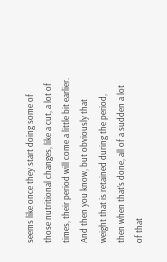seems like once they start doing some of those nutritional changes, like a cut, a lot of times, their period will come a little bit earlier. And then you know, but obviously that weight that is retained during the period, then when that’s done, all of a sudden a lot of that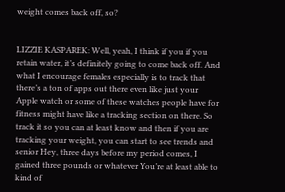weight comes back off, so?


LIZZIE KASPAREK: Well, yeah, I think if you if you retain water, it’s definitely going to come back off. And what I encourage females especially is to track that there’s a ton of apps out there even like just your Apple watch or some of these watches people have for fitness might have like a tracking section on there. So track it so you can at least know and then if you are tracking your weight, you can start to see trends and senior Hey, three days before my period comes, I gained three pounds or whatever You’re at least able to kind of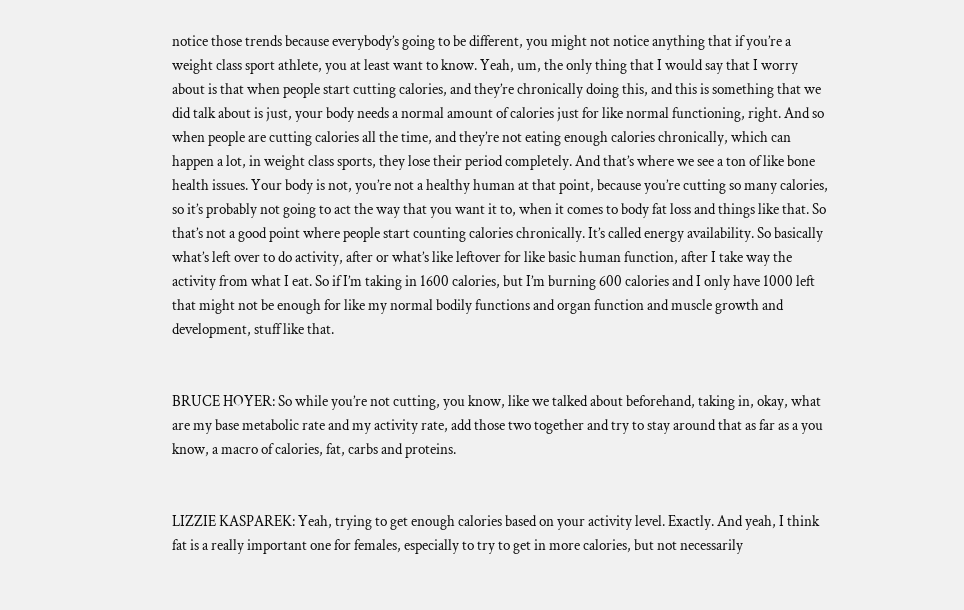notice those trends because everybody’s going to be different, you might not notice anything that if you’re a weight class sport athlete, you at least want to know. Yeah, um, the only thing that I would say that I worry about is that when people start cutting calories, and they’re chronically doing this, and this is something that we did talk about is just, your body needs a normal amount of calories just for like normal functioning, right. And so when people are cutting calories all the time, and they’re not eating enough calories chronically, which can happen a lot, in weight class sports, they lose their period completely. And that’s where we see a ton of like bone health issues. Your body is not, you’re not a healthy human at that point, because you’re cutting so many calories, so it’s probably not going to act the way that you want it to, when it comes to body fat loss and things like that. So that’s not a good point where people start counting calories chronically. It’s called energy availability. So basically what’s left over to do activity, after or what’s like leftover for like basic human function, after I take way the activity from what I eat. So if I’m taking in 1600 calories, but I’m burning 600 calories and I only have 1000 left that might not be enough for like my normal bodily functions and organ function and muscle growth and development, stuff like that.


BRUCE HOYER: So while you’re not cutting, you know, like we talked about beforehand, taking in, okay, what are my base metabolic rate and my activity rate, add those two together and try to stay around that as far as a you know, a macro of calories, fat, carbs and proteins.


LIZZIE KASPAREK: Yeah, trying to get enough calories based on your activity level. Exactly. And yeah, I think fat is a really important one for females, especially to try to get in more calories, but not necessarily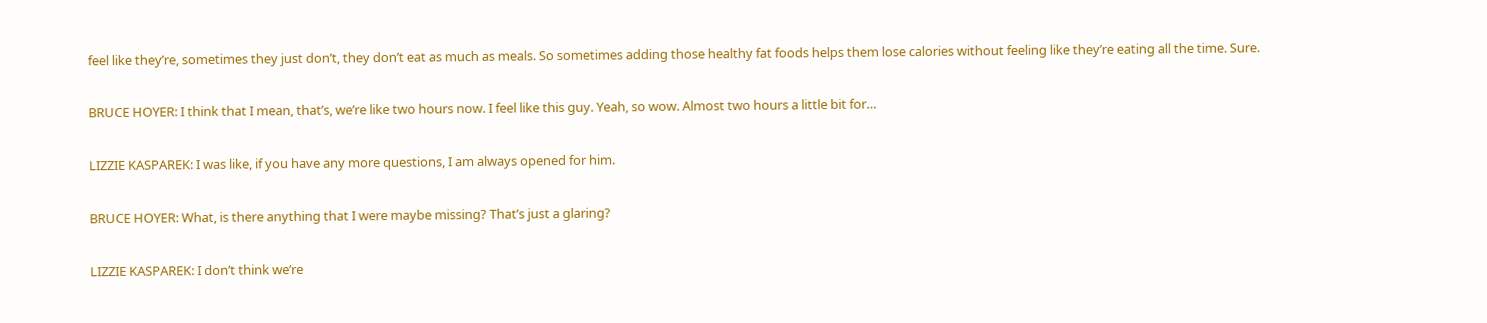feel like they’re, sometimes they just don’t, they don’t eat as much as meals. So sometimes adding those healthy fat foods helps them lose calories without feeling like they’re eating all the time. Sure.


BRUCE HOYER: I think that I mean, that’s, we’re like two hours now. I feel like this guy. Yeah, so wow. Almost two hours a little bit for…


LIZZIE KASPAREK: I was like, if you have any more questions, I am always opened for him.


BRUCE HOYER: What, is there anything that I were maybe missing? That’s just a glaring?


LIZZIE KASPAREK: I don’t think we’re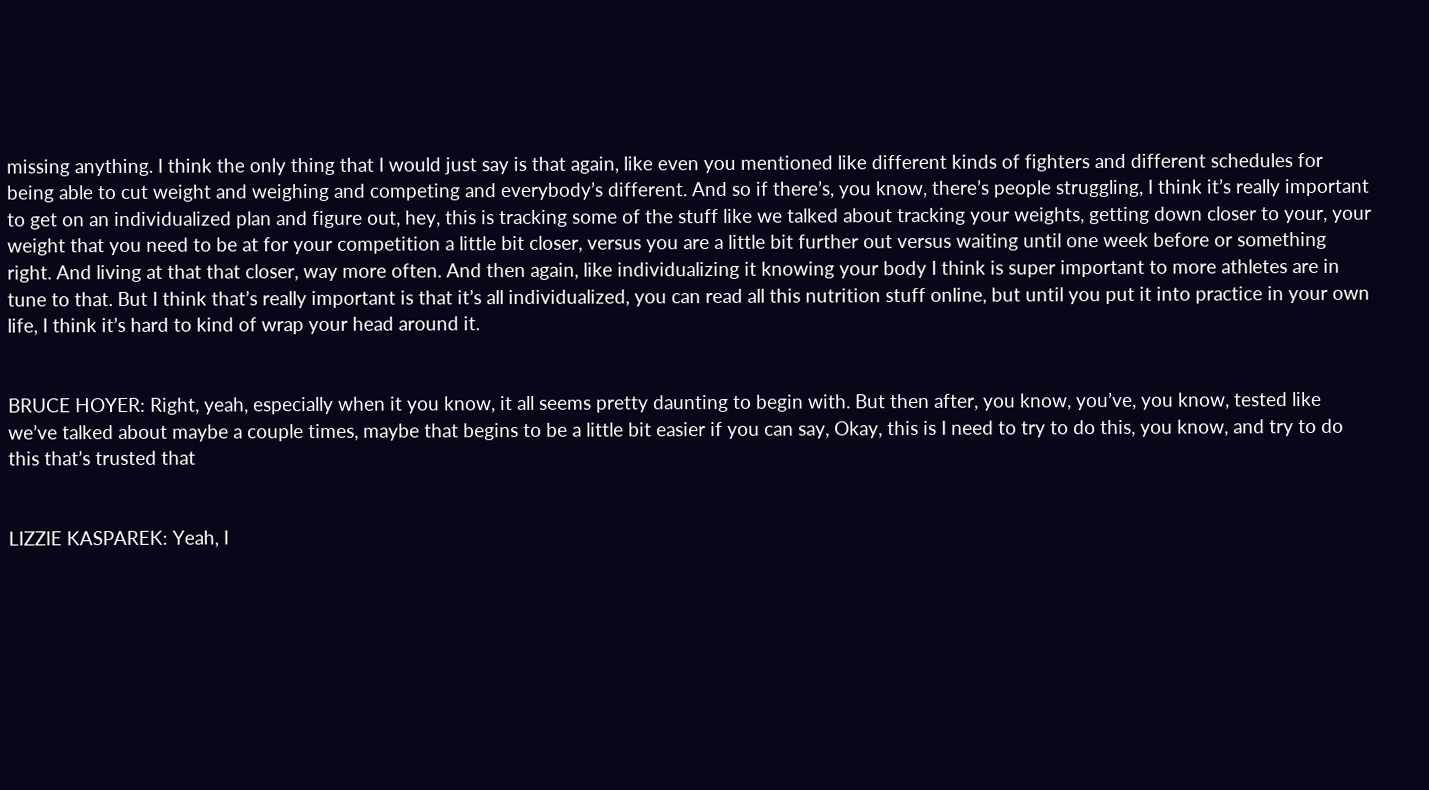missing anything. I think the only thing that I would just say is that again, like even you mentioned like different kinds of fighters and different schedules for being able to cut weight and weighing and competing and everybody’s different. And so if there’s, you know, there’s people struggling, I think it’s really important to get on an individualized plan and figure out, hey, this is tracking some of the stuff like we talked about tracking your weights, getting down closer to your, your weight that you need to be at for your competition a little bit closer, versus you are a little bit further out versus waiting until one week before or something right. And living at that that closer, way more often. And then again, like individualizing it knowing your body I think is super important to more athletes are in tune to that. But I think that’s really important is that it’s all individualized, you can read all this nutrition stuff online, but until you put it into practice in your own life, I think it’s hard to kind of wrap your head around it.


BRUCE HOYER: Right, yeah, especially when it you know, it all seems pretty daunting to begin with. But then after, you know, you’ve, you know, tested like we’ve talked about maybe a couple times, maybe that begins to be a little bit easier if you can say, Okay, this is I need to try to do this, you know, and try to do this that’s trusted that


LIZZIE KASPAREK: Yeah, I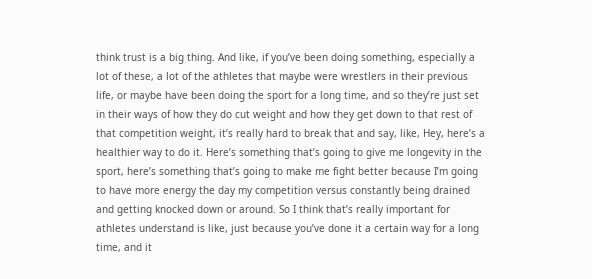think trust is a big thing. And like, if you’ve been doing something, especially a lot of these, a lot of the athletes that maybe were wrestlers in their previous life, or maybe have been doing the sport for a long time, and so they’re just set in their ways of how they do cut weight and how they get down to that rest of that competition weight, it’s really hard to break that and say, like, Hey, here’s a healthier way to do it. Here’s something that’s going to give me longevity in the sport, here’s something that’s going to make me fight better because I’m going to have more energy the day my competition versus constantly being drained and getting knocked down or around. So I think that’s really important for athletes understand is like, just because you’ve done it a certain way for a long time, and it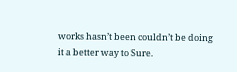works hasn’t been couldn’t be doing it a better way to Sure.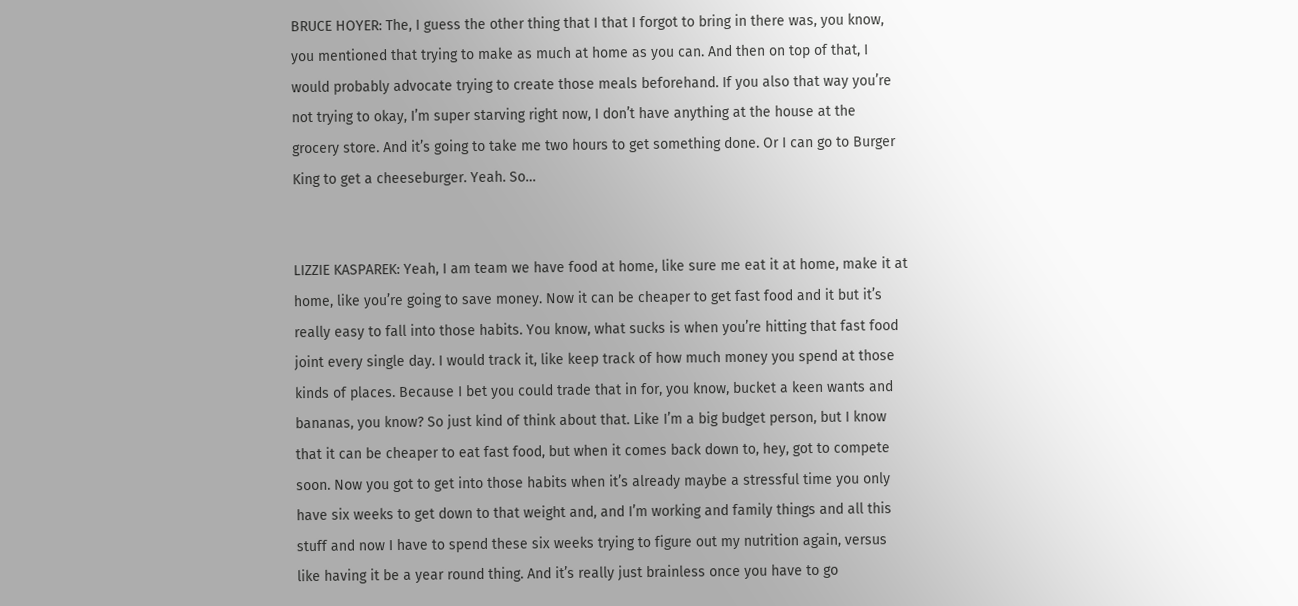BRUCE HOYER: The, I guess the other thing that I that I forgot to bring in there was, you know, you mentioned that trying to make as much at home as you can. And then on top of that, I would probably advocate trying to create those meals beforehand. If you also that way you’re not trying to okay, I’m super starving right now, I don’t have anything at the house at the grocery store. And it’s going to take me two hours to get something done. Or I can go to Burger King to get a cheeseburger. Yeah. So…


LIZZIE KASPAREK: Yeah, I am team we have food at home, like sure me eat it at home, make it at home, like you’re going to save money. Now it can be cheaper to get fast food and it but it’s really easy to fall into those habits. You know, what sucks is when you’re hitting that fast food joint every single day. I would track it, like keep track of how much money you spend at those kinds of places. Because I bet you could trade that in for, you know, bucket a keen wants and bananas, you know? So just kind of think about that. Like I’m a big budget person, but I know that it can be cheaper to eat fast food, but when it comes back down to, hey, got to compete soon. Now you got to get into those habits when it’s already maybe a stressful time you only have six weeks to get down to that weight and, and I’m working and family things and all this stuff and now I have to spend these six weeks trying to figure out my nutrition again, versus like having it be a year round thing. And it’s really just brainless once you have to go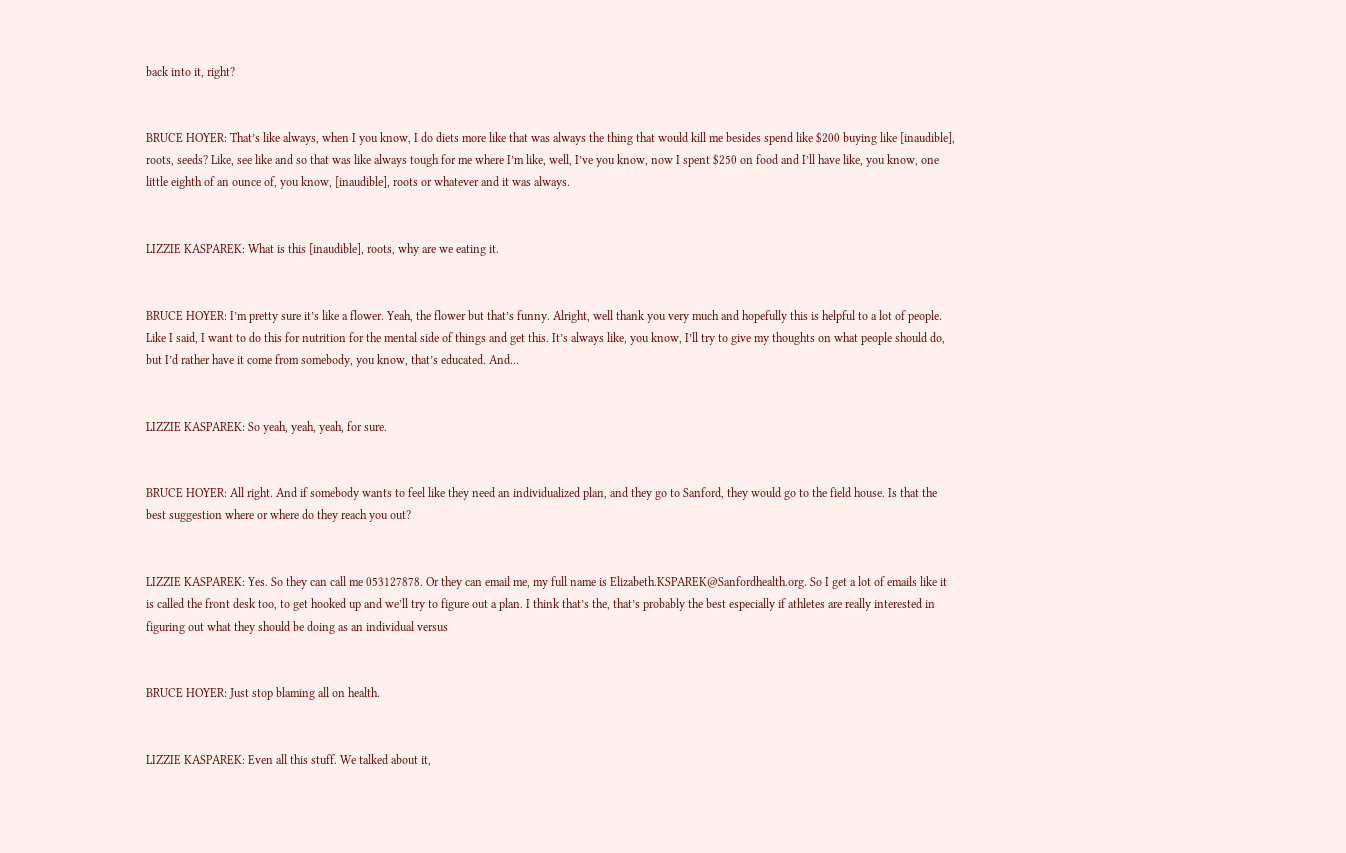back into it, right?


BRUCE HOYER: That’s like always, when I you know, I do diets more like that was always the thing that would kill me besides spend like $200 buying like [inaudible], roots, seeds? Like, see like and so that was like always tough for me where I’m like, well, I’ve you know, now I spent $250 on food and I’ll have like, you know, one little eighth of an ounce of, you know, [inaudible], roots or whatever and it was always.


LIZZIE KASPAREK: What is this [inaudible], roots, why are we eating it.


BRUCE HOYER: I’m pretty sure it’s like a flower. Yeah, the flower but that’s funny. Alright, well thank you very much and hopefully this is helpful to a lot of people. Like I said, I want to do this for nutrition for the mental side of things and get this. It’s always like, you know, I’ll try to give my thoughts on what people should do, but I’d rather have it come from somebody, you know, that’s educated. And…


LIZZIE KASPAREK: So yeah, yeah, yeah, for sure.


BRUCE HOYER: All right. And if somebody wants to feel like they need an individualized plan, and they go to Sanford, they would go to the field house. Is that the best suggestion where or where do they reach you out?


LIZZIE KASPAREK: Yes. So they can call me 053127878. Or they can email me, my full name is Elizabeth.KSPAREK@Sanfordhealth.org. So I get a lot of emails like it is called the front desk too, to get hooked up and we’ll try to figure out a plan. I think that’s the, that’s probably the best especially if athletes are really interested in figuring out what they should be doing as an individual versus


BRUCE HOYER: Just stop blaming all on health.


LIZZIE KASPAREK: Even all this stuff. We talked about it,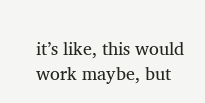it’s like, this would work maybe, but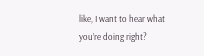like, I want to hear what you’re doing right?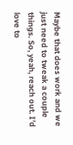Maybe that does work and we just need to tweak a couple things. So, yeah, reach out. I’d love to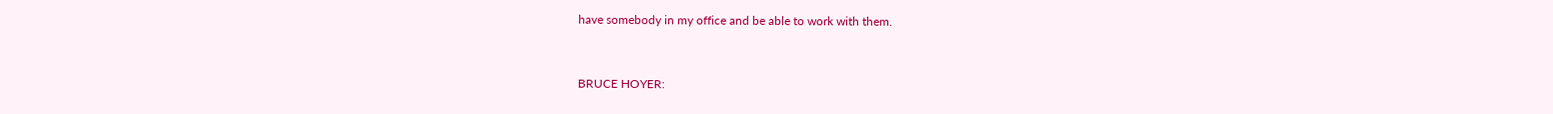have somebody in my office and be able to work with them.


BRUCE HOYER: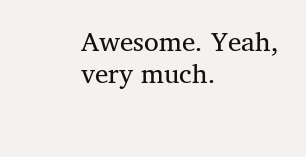Awesome. Yeah, very much.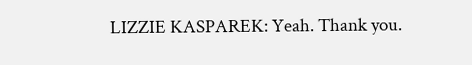LIZZIE KASPAREK: Yeah. Thank you.